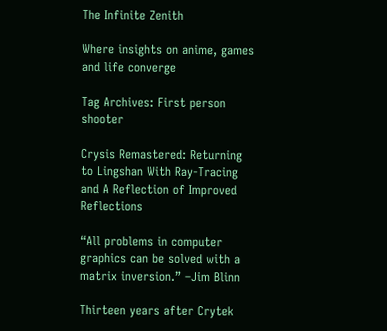The Infinite Zenith

Where insights on anime, games and life converge

Tag Archives: First person shooter

Crysis Remastered: Returning to Lingshan With Ray-Tracing and A Reflection of Improved Reflections

“All problems in computer graphics can be solved with a matrix inversion.” –Jim Blinn

Thirteen years after Crytek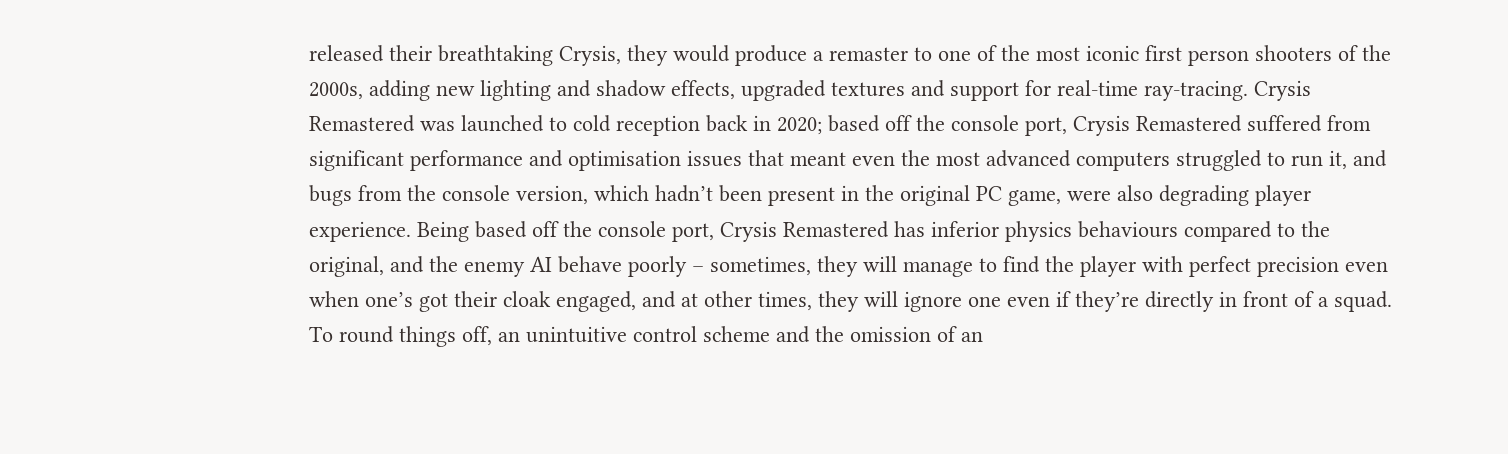released their breathtaking Crysis, they would produce a remaster to one of the most iconic first person shooters of the 2000s, adding new lighting and shadow effects, upgraded textures and support for real-time ray-tracing. Crysis Remastered was launched to cold reception back in 2020; based off the console port, Crysis Remastered suffered from significant performance and optimisation issues that meant even the most advanced computers struggled to run it, and bugs from the console version, which hadn’t been present in the original PC game, were also degrading player experience. Being based off the console port, Crysis Remastered has inferior physics behaviours compared to the original, and the enemy AI behave poorly – sometimes, they will manage to find the player with perfect precision even when one’s got their cloak engaged, and at other times, they will ignore one even if they’re directly in front of a squad. To round things off, an unintuitive control scheme and the omission of an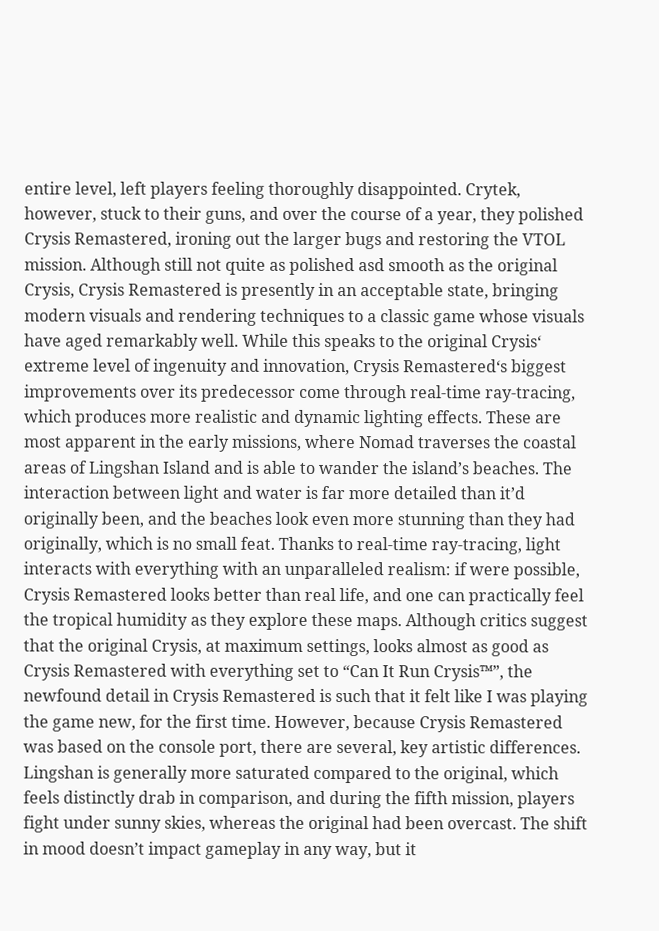entire level, left players feeling thoroughly disappointed. Crytek, however, stuck to their guns, and over the course of a year, they polished Crysis Remastered, ironing out the larger bugs and restoring the VTOL mission. Although still not quite as polished asd smooth as the original Crysis, Crysis Remastered is presently in an acceptable state, bringing modern visuals and rendering techniques to a classic game whose visuals have aged remarkably well. While this speaks to the original Crysis‘ extreme level of ingenuity and innovation, Crysis Remastered‘s biggest improvements over its predecessor come through real-time ray-tracing, which produces more realistic and dynamic lighting effects. These are most apparent in the early missions, where Nomad traverses the coastal areas of Lingshan Island and is able to wander the island’s beaches. The interaction between light and water is far more detailed than it’d originally been, and the beaches look even more stunning than they had originally, which is no small feat. Thanks to real-time ray-tracing, light interacts with everything with an unparalleled realism: if were possible, Crysis Remastered looks better than real life, and one can practically feel the tropical humidity as they explore these maps. Although critics suggest that the original Crysis, at maximum settings, looks almost as good as Crysis Remastered with everything set to “Can It Run Crysis™”, the newfound detail in Crysis Remastered is such that it felt like I was playing the game new, for the first time. However, because Crysis Remastered was based on the console port, there are several, key artistic differences. Lingshan is generally more saturated compared to the original, which feels distinctly drab in comparison, and during the fifth mission, players fight under sunny skies, whereas the original had been overcast. The shift in mood doesn’t impact gameplay in any way, but it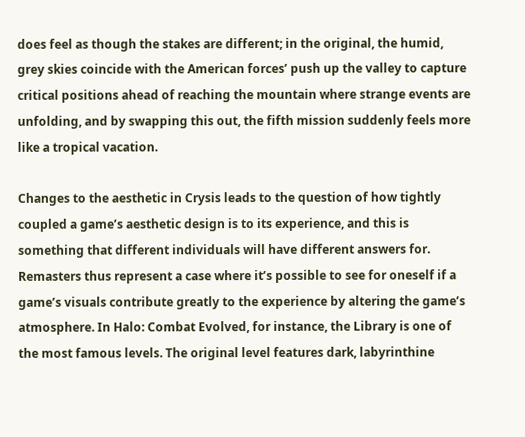does feel as though the stakes are different; in the original, the humid, grey skies coincide with the American forces’ push up the valley to capture critical positions ahead of reaching the mountain where strange events are unfolding, and by swapping this out, the fifth mission suddenly feels more like a tropical vacation.

Changes to the aesthetic in Crysis leads to the question of how tightly coupled a game’s aesthetic design is to its experience, and this is something that different individuals will have different answers for. Remasters thus represent a case where it’s possible to see for oneself if a game’s visuals contribute greatly to the experience by altering the game’s atmosphere. In Halo: Combat Evolved, for instance, the Library is one of the most famous levels. The original level features dark, labyrinthine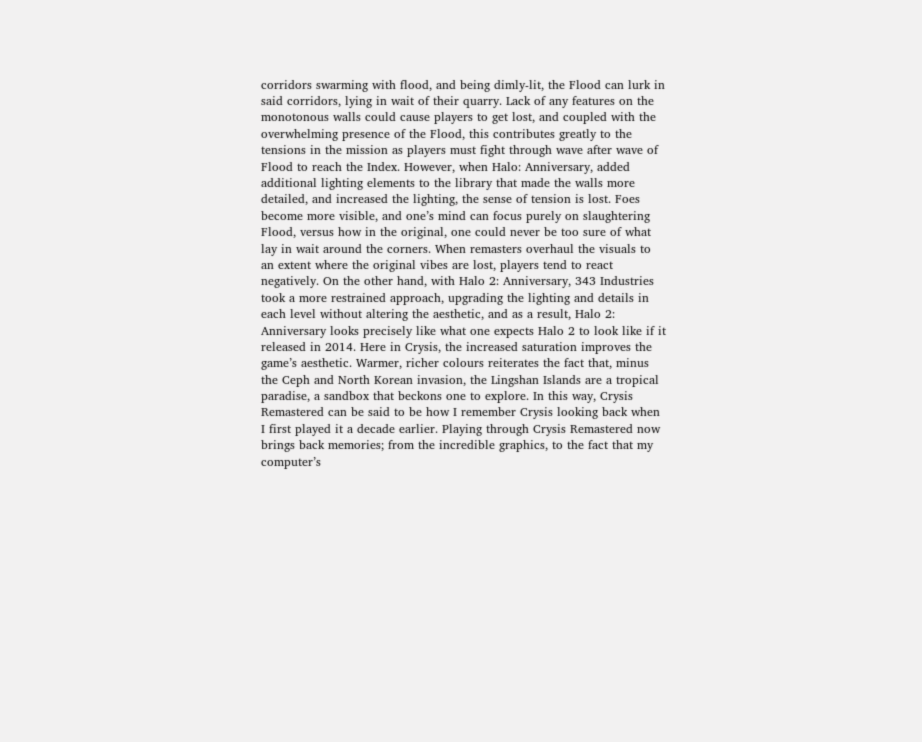corridors swarming with flood, and being dimly-lit, the Flood can lurk in said corridors, lying in wait of their quarry. Lack of any features on the monotonous walls could cause players to get lost, and coupled with the overwhelming presence of the Flood, this contributes greatly to the tensions in the mission as players must fight through wave after wave of Flood to reach the Index. However, when Halo: Anniversary, added additional lighting elements to the library that made the walls more detailed, and increased the lighting, the sense of tension is lost. Foes become more visible, and one’s mind can focus purely on slaughtering Flood, versus how in the original, one could never be too sure of what lay in wait around the corners. When remasters overhaul the visuals to an extent where the original vibes are lost, players tend to react negatively. On the other hand, with Halo 2: Anniversary, 343 Industries took a more restrained approach, upgrading the lighting and details in each level without altering the aesthetic, and as a result, Halo 2: Anniversary looks precisely like what one expects Halo 2 to look like if it released in 2014. Here in Crysis, the increased saturation improves the game’s aesthetic. Warmer, richer colours reiterates the fact that, minus the Ceph and North Korean invasion, the Lingshan Islands are a tropical paradise, a sandbox that beckons one to explore. In this way, Crysis Remastered can be said to be how I remember Crysis looking back when I first played it a decade earlier. Playing through Crysis Remastered now brings back memories; from the incredible graphics, to the fact that my computer’s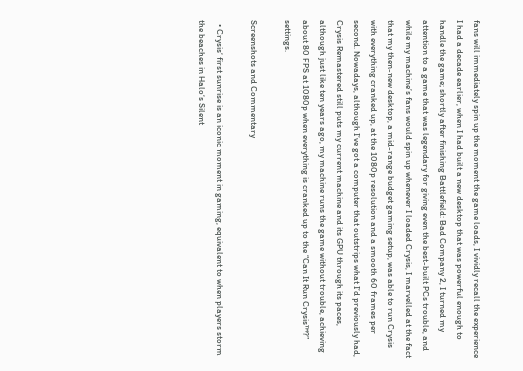fans will immediately spin up the moment the game loads, I vividly recall the experience I had a decade earlier, when I had built a new desktop that was powerful enough to handle the game; shortly after finishing Battlefield: Bad Company 2, I turned my attention to a game that was legendary for giving even the best-built PCs trouble, and while my machine’s fans would spin up whenever I loaded Crysis, I marvelled at the fact that my then-new desktop, a mid-range budget gaming setup, was able to run Crysis with everything cranked up, at the 1080p resolution and a smooth 60 frames per second. Nowadays, although I’ve got a computer that outstrips what I’d previously had, Crysis Remastered still puts my current machine and its GPU through its paces, although just like ten years ago, my machine runs the game without trouble, achieving about 80 FPS at 1080p when everything is cranked up to the “Can It Run Crysis™?” settings.

Screenshots and Commentary

  • Crysis‘ first sunrise is an iconic moment in gaming, equivalent to when players storm the beaches in Halo‘s Silent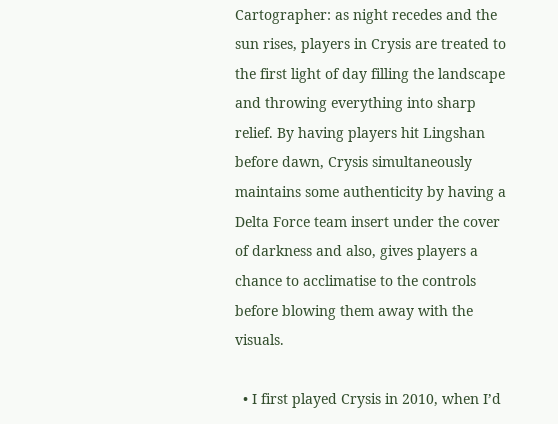Cartographer: as night recedes and the sun rises, players in Crysis are treated to the first light of day filling the landscape and throwing everything into sharp relief. By having players hit Lingshan before dawn, Crysis simultaneously maintains some authenticity by having a Delta Force team insert under the cover of darkness and also, gives players a chance to acclimatise to the controls before blowing them away with the visuals.

  • I first played Crysis in 2010, when I’d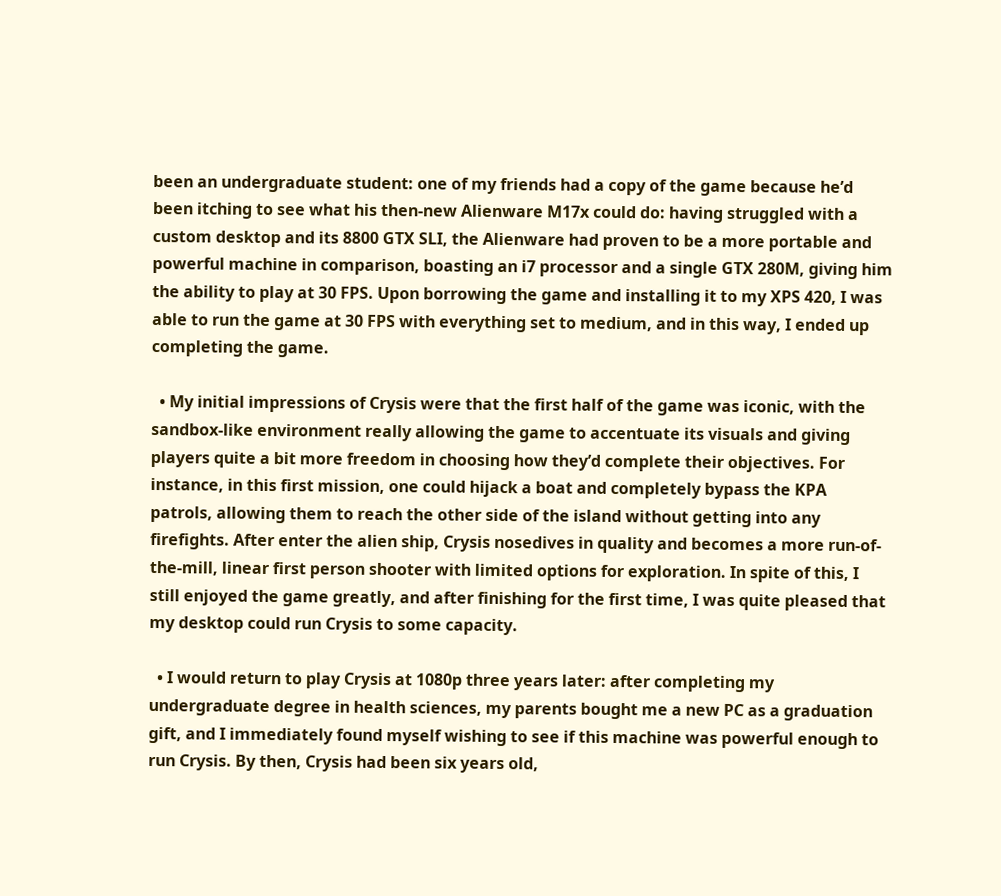been an undergraduate student: one of my friends had a copy of the game because he’d been itching to see what his then-new Alienware M17x could do: having struggled with a custom desktop and its 8800 GTX SLI, the Alienware had proven to be a more portable and powerful machine in comparison, boasting an i7 processor and a single GTX 280M, giving him the ability to play at 30 FPS. Upon borrowing the game and installing it to my XPS 420, I was able to run the game at 30 FPS with everything set to medium, and in this way, I ended up completing the game.

  • My initial impressions of Crysis were that the first half of the game was iconic, with the sandbox-like environment really allowing the game to accentuate its visuals and giving players quite a bit more freedom in choosing how they’d complete their objectives. For instance, in this first mission, one could hijack a boat and completely bypass the KPA patrols, allowing them to reach the other side of the island without getting into any firefights. After enter the alien ship, Crysis nosedives in quality and becomes a more run-of-the-mill, linear first person shooter with limited options for exploration. In spite of this, I still enjoyed the game greatly, and after finishing for the first time, I was quite pleased that my desktop could run Crysis to some capacity.

  • I would return to play Crysis at 1080p three years later: after completing my undergraduate degree in health sciences, my parents bought me a new PC as a graduation gift, and I immediately found myself wishing to see if this machine was powerful enough to run Crysis. By then, Crysis had been six years old,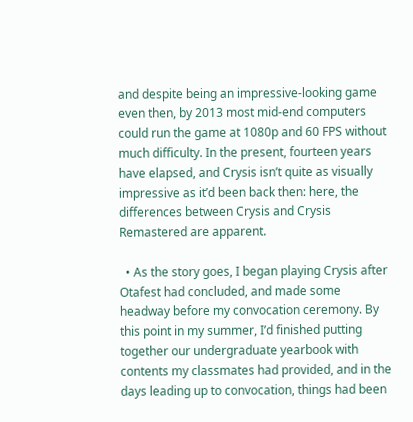and despite being an impressive-looking game even then, by 2013 most mid-end computers could run the game at 1080p and 60 FPS without much difficulty. In the present, fourteen years have elapsed, and Crysis isn’t quite as visually impressive as it’d been back then: here, the differences between Crysis and Crysis Remastered are apparent.

  • As the story goes, I began playing Crysis after Otafest had concluded, and made some headway before my convocation ceremony. By this point in my summer, I’d finished putting together our undergraduate yearbook with contents my classmates had provided, and in the days leading up to convocation, things had been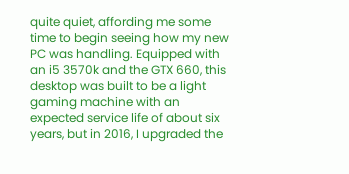quite quiet, affording me some time to begin seeing how my new PC was handling. Equipped with an i5 3570k and the GTX 660, this desktop was built to be a light gaming machine with an expected service life of about six years, but in 2016, I upgraded the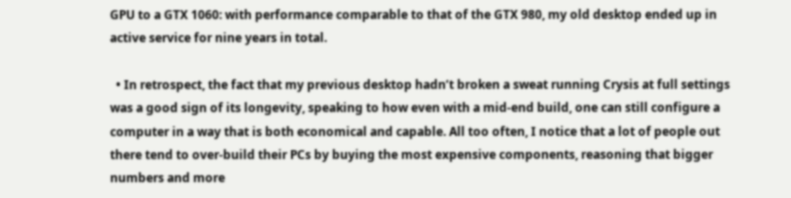GPU to a GTX 1060: with performance comparable to that of the GTX 980, my old desktop ended up in active service for nine years in total.

  • In retrospect, the fact that my previous desktop hadn’t broken a sweat running Crysis at full settings was a good sign of its longevity, speaking to how even with a mid-end build, one can still configure a computer in a way that is both economical and capable. All too often, I notice that a lot of people out there tend to over-build their PCs by buying the most expensive components, reasoning that bigger numbers and more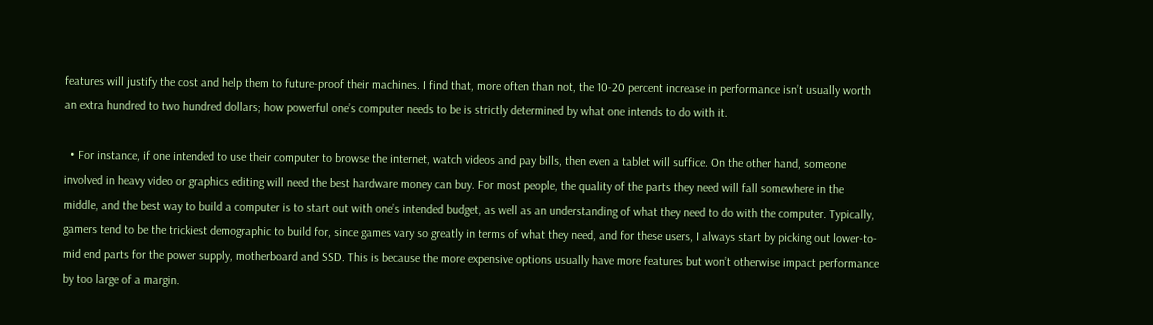features will justify the cost and help them to future-proof their machines. I find that, more often than not, the 10-20 percent increase in performance isn’t usually worth an extra hundred to two hundred dollars; how powerful one’s computer needs to be is strictly determined by what one intends to do with it.

  • For instance, if one intended to use their computer to browse the internet, watch videos and pay bills, then even a tablet will suffice. On the other hand, someone involved in heavy video or graphics editing will need the best hardware money can buy. For most people, the quality of the parts they need will fall somewhere in the middle, and the best way to build a computer is to start out with one’s intended budget, as well as an understanding of what they need to do with the computer. Typically, gamers tend to be the trickiest demographic to build for, since games vary so greatly in terms of what they need, and for these users, I always start by picking out lower-to-mid end parts for the power supply, motherboard and SSD. This is because the more expensive options usually have more features but won’t otherwise impact performance by too large of a margin.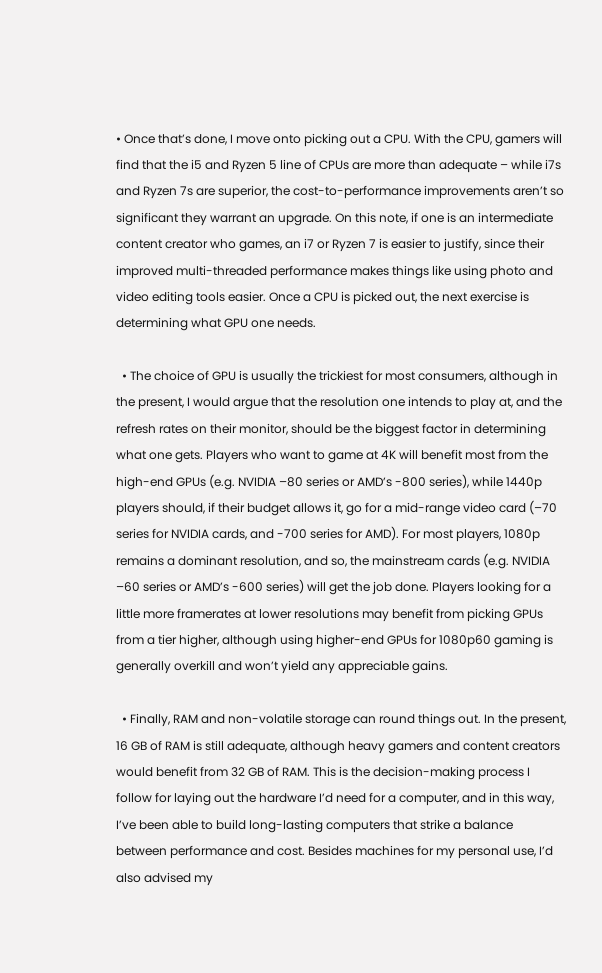• Once that’s done, I move onto picking out a CPU. With the CPU, gamers will find that the i5 and Ryzen 5 line of CPUs are more than adequate – while i7s and Ryzen 7s are superior, the cost-to-performance improvements aren’t so significant they warrant an upgrade. On this note, if one is an intermediate content creator who games, an i7 or Ryzen 7 is easier to justify, since their improved multi-threaded performance makes things like using photo and video editing tools easier. Once a CPU is picked out, the next exercise is determining what GPU one needs.

  • The choice of GPU is usually the trickiest for most consumers, although in the present, I would argue that the resolution one intends to play at, and the refresh rates on their monitor, should be the biggest factor in determining what one gets. Players who want to game at 4K will benefit most from the high-end GPUs (e.g. NVIDIA –80 series or AMD’s -800 series), while 1440p players should, if their budget allows it, go for a mid-range video card (–70 series for NVIDIA cards, and -700 series for AMD). For most players, 1080p remains a dominant resolution, and so, the mainstream cards (e.g. NVIDIA –60 series or AMD’s -600 series) will get the job done. Players looking for a little more framerates at lower resolutions may benefit from picking GPUs from a tier higher, although using higher-end GPUs for 1080p60 gaming is generally overkill and won’t yield any appreciable gains.

  • Finally, RAM and non-volatile storage can round things out. In the present, 16 GB of RAM is still adequate, although heavy gamers and content creators would benefit from 32 GB of RAM. This is the decision-making process I follow for laying out the hardware I’d need for a computer, and in this way, I’ve been able to build long-lasting computers that strike a balance between performance and cost. Besides machines for my personal use, I’d also advised my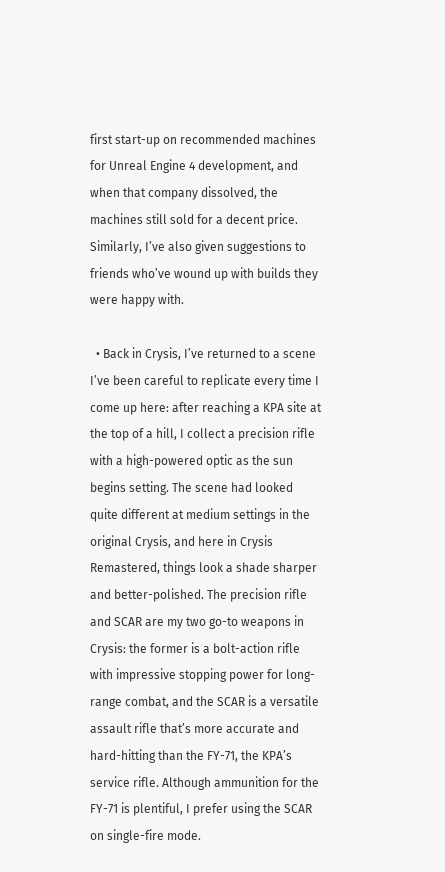first start-up on recommended machines for Unreal Engine 4 development, and when that company dissolved, the machines still sold for a decent price. Similarly, I’ve also given suggestions to friends who’ve wound up with builds they were happy with.

  • Back in Crysis, I’ve returned to a scene I’ve been careful to replicate every time I come up here: after reaching a KPA site at the top of a hill, I collect a precision rifle with a high-powered optic as the sun begins setting. The scene had looked quite different at medium settings in the original Crysis, and here in Crysis Remastered, things look a shade sharper and better-polished. The precision rifle and SCAR are my two go-to weapons in Crysis: the former is a bolt-action rifle with impressive stopping power for long-range combat, and the SCAR is a versatile assault rifle that’s more accurate and hard-hitting than the FY-71, the KPA’s service rifle. Although ammunition for the FY-71 is plentiful, I prefer using the SCAR on single-fire mode.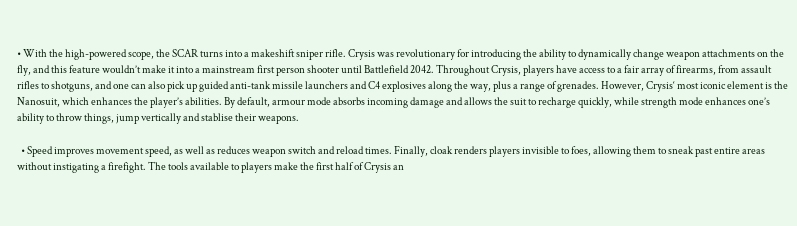• With the high-powered scope, the SCAR turns into a makeshift sniper rifle. Crysis was revolutionary for introducing the ability to dynamically change weapon attachments on the fly, and this feature wouldn’t make it into a mainstream first person shooter until Battlefield 2042. Throughout Crysis, players have access to a fair array of firearms, from assault rifles to shotguns, and one can also pick up guided anti-tank missile launchers and C4 explosives along the way, plus a range of grenades. However, Crysis‘ most iconic element is the Nanosuit, which enhances the player’s abilities. By default, armour mode absorbs incoming damage and allows the suit to recharge quickly, while strength mode enhances one’s ability to throw things, jump vertically and stablise their weapons.

  • Speed improves movement speed, as well as reduces weapon switch and reload times. Finally, cloak renders players invisible to foes, allowing them to sneak past entire areas without instigating a firefight. The tools available to players make the first half of Crysis an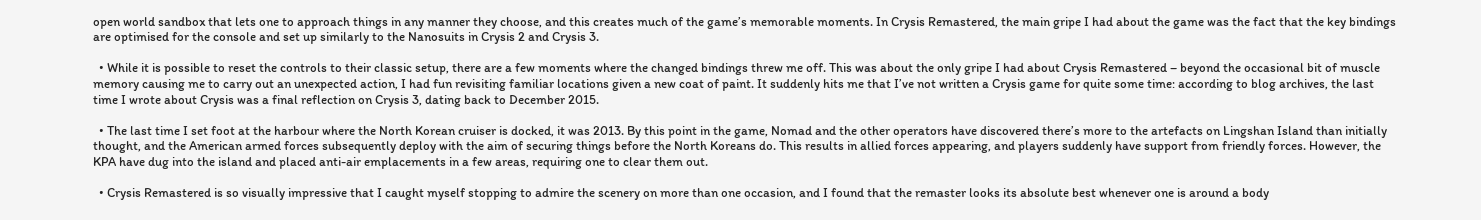open world sandbox that lets one to approach things in any manner they choose, and this creates much of the game’s memorable moments. In Crysis Remastered, the main gripe I had about the game was the fact that the key bindings are optimised for the console and set up similarly to the Nanosuits in Crysis 2 and Crysis 3.

  • While it is possible to reset the controls to their classic setup, there are a few moments where the changed bindings threw me off. This was about the only gripe I had about Crysis Remastered – beyond the occasional bit of muscle memory causing me to carry out an unexpected action, I had fun revisiting familiar locations given a new coat of paint. It suddenly hits me that I’ve not written a Crysis game for quite some time: according to blog archives, the last time I wrote about Crysis was a final reflection on Crysis 3, dating back to December 2015.

  • The last time I set foot at the harbour where the North Korean cruiser is docked, it was 2013. By this point in the game, Nomad and the other operators have discovered there’s more to the artefacts on Lingshan Island than initially thought, and the American armed forces subsequently deploy with the aim of securing things before the North Koreans do. This results in allied forces appearing, and players suddenly have support from friendly forces. However, the KPA have dug into the island and placed anti-air emplacements in a few areas, requiring one to clear them out.

  • Crysis Remastered is so visually impressive that I caught myself stopping to admire the scenery on more than one occasion, and I found that the remaster looks its absolute best whenever one is around a body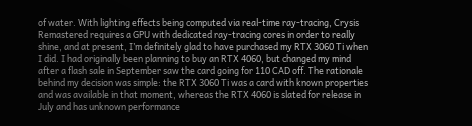of water. With lighting effects being computed via real-time ray-tracing, Crysis Remastered requires a GPU with dedicated ray-tracing cores in order to really shine, and at present, I’m definitely glad to have purchased my RTX 3060 Ti when I did. I had originally been planning to buy an RTX 4060, but changed my mind after a flash sale in September saw the card going for 110 CAD off. The rationale behind my decision was simple: the RTX 3060 Ti was a card with known properties and was available in that moment, whereas the RTX 4060 is slated for release in July and has unknown performance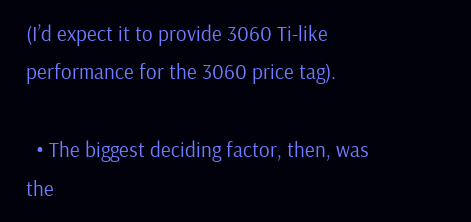(I’d expect it to provide 3060 Ti-like performance for the 3060 price tag).

  • The biggest deciding factor, then, was the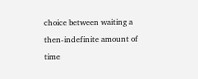choice between waiting a then-indefinite amount of time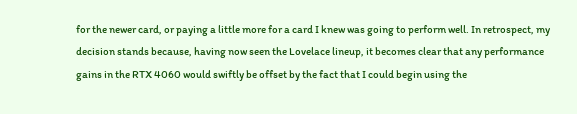for the newer card, or paying a little more for a card I knew was going to perform well. In retrospect, my decision stands because, having now seen the Lovelace lineup, it becomes clear that any performance gains in the RTX 4060 would swiftly be offset by the fact that I could begin using the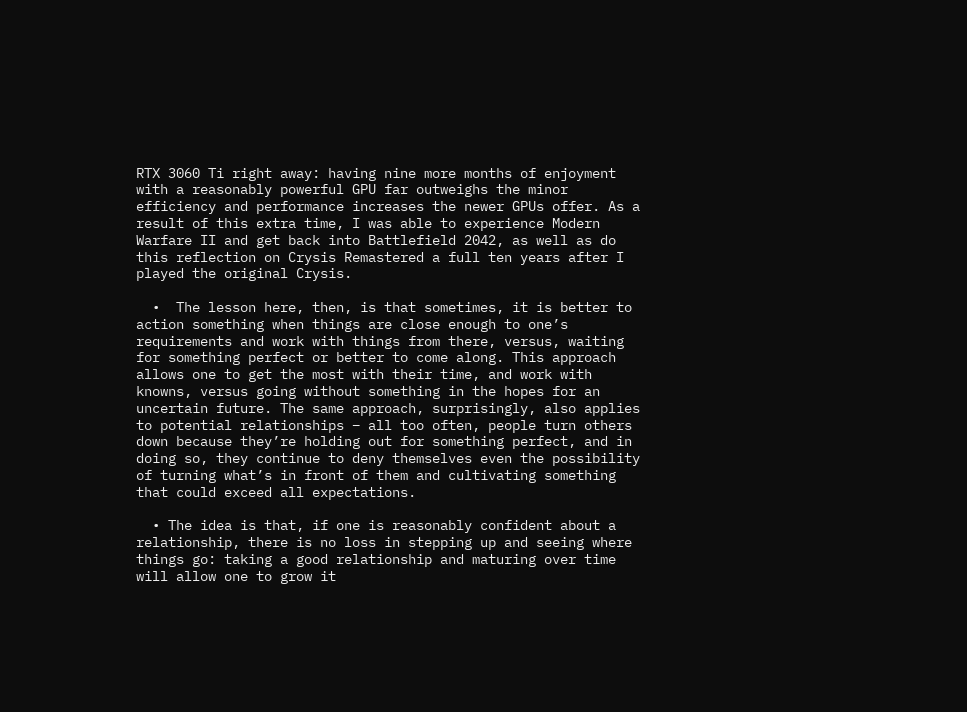RTX 3060 Ti right away: having nine more months of enjoyment with a reasonably powerful GPU far outweighs the minor efficiency and performance increases the newer GPUs offer. As a result of this extra time, I was able to experience Modern Warfare II and get back into Battlefield 2042, as well as do this reflection on Crysis Remastered a full ten years after I played the original Crysis.

  •  The lesson here, then, is that sometimes, it is better to action something when things are close enough to one’s requirements and work with things from there, versus, waiting for something perfect or better to come along. This approach allows one to get the most with their time, and work with knowns, versus going without something in the hopes for an uncertain future. The same approach, surprisingly, also applies to potential relationships – all too often, people turn others down because they’re holding out for something perfect, and in doing so, they continue to deny themselves even the possibility of turning what’s in front of them and cultivating something that could exceed all expectations.

  • The idea is that, if one is reasonably confident about a relationship, there is no loss in stepping up and seeing where things go: taking a good relationship and maturing over time will allow one to grow it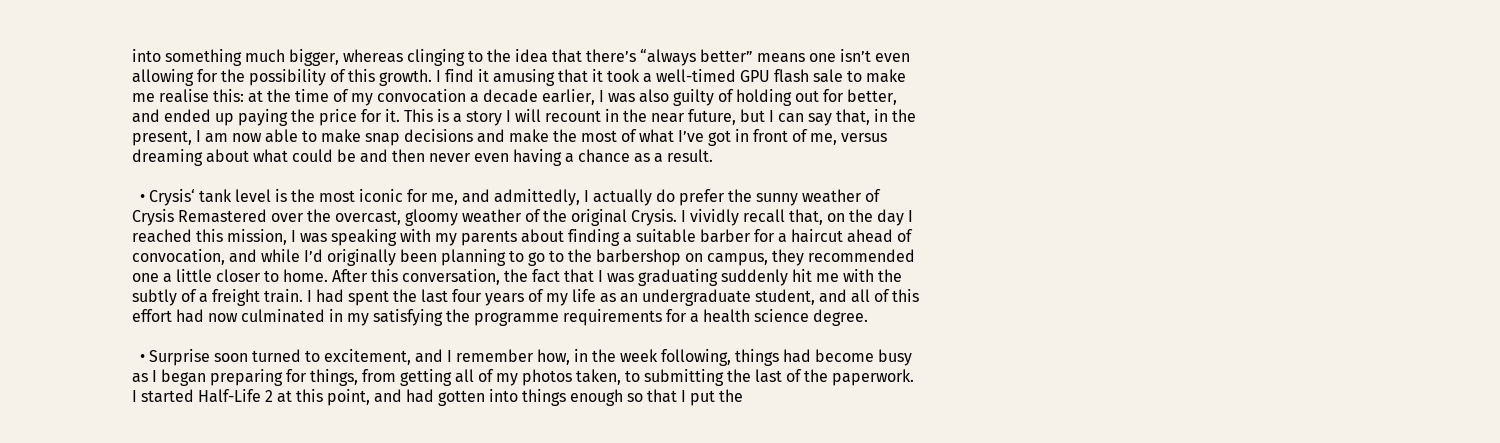into something much bigger, whereas clinging to the idea that there’s “always better” means one isn’t even allowing for the possibility of this growth. I find it amusing that it took a well-timed GPU flash sale to make me realise this: at the time of my convocation a decade earlier, I was also guilty of holding out for better, and ended up paying the price for it. This is a story I will recount in the near future, but I can say that, in the present, I am now able to make snap decisions and make the most of what I’ve got in front of me, versus dreaming about what could be and then never even having a chance as a result.

  • Crysis‘ tank level is the most iconic for me, and admittedly, I actually do prefer the sunny weather of Crysis Remastered over the overcast, gloomy weather of the original Crysis. I vividly recall that, on the day I reached this mission, I was speaking with my parents about finding a suitable barber for a haircut ahead of convocation, and while I’d originally been planning to go to the barbershop on campus, they recommended one a little closer to home. After this conversation, the fact that I was graduating suddenly hit me with the subtly of a freight train. I had spent the last four years of my life as an undergraduate student, and all of this effort had now culminated in my satisfying the programme requirements for a health science degree.

  • Surprise soon turned to excitement, and I remember how, in the week following, things had become busy as I began preparing for things, from getting all of my photos taken, to submitting the last of the paperwork. I started Half-Life 2 at this point, and had gotten into things enough so that I put the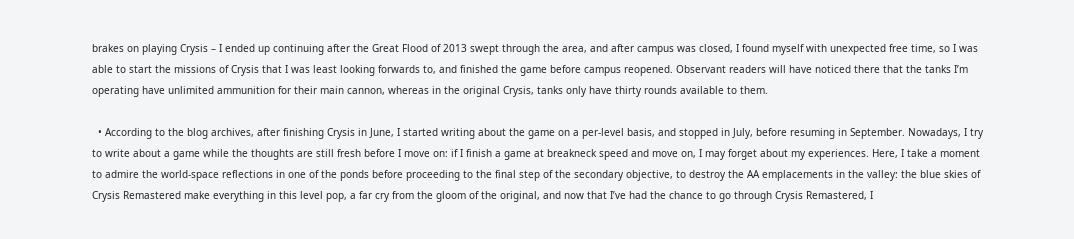brakes on playing Crysis – I ended up continuing after the Great Flood of 2013 swept through the area, and after campus was closed, I found myself with unexpected free time, so I was able to start the missions of Crysis that I was least looking forwards to, and finished the game before campus reopened. Observant readers will have noticed there that the tanks I’m operating have unlimited ammunition for their main cannon, whereas in the original Crysis, tanks only have thirty rounds available to them.

  • According to the blog archives, after finishing Crysis in June, I started writing about the game on a per-level basis, and stopped in July, before resuming in September. Nowadays, I try to write about a game while the thoughts are still fresh before I move on: if I finish a game at breakneck speed and move on, I may forget about my experiences. Here, I take a moment to admire the world-space reflections in one of the ponds before proceeding to the final step of the secondary objective, to destroy the AA emplacements in the valley: the blue skies of Crysis Remastered make everything in this level pop, a far cry from the gloom of the original, and now that I’ve had the chance to go through Crysis Remastered, I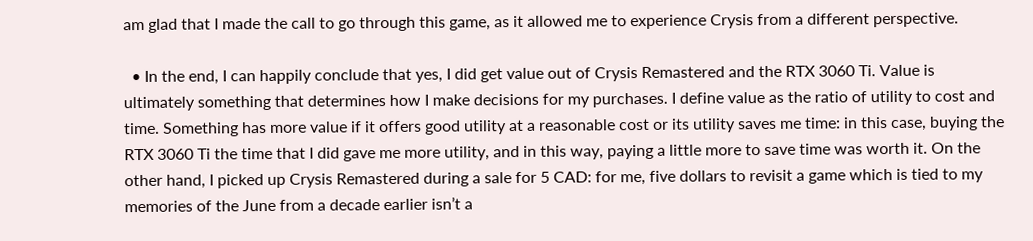am glad that I made the call to go through this game, as it allowed me to experience Crysis from a different perspective.

  • In the end, I can happily conclude that yes, I did get value out of Crysis Remastered and the RTX 3060 Ti. Value is ultimately something that determines how I make decisions for my purchases. I define value as the ratio of utility to cost and time. Something has more value if it offers good utility at a reasonable cost or its utility saves me time: in this case, buying the RTX 3060 Ti the time that I did gave me more utility, and in this way, paying a little more to save time was worth it. On the other hand, I picked up Crysis Remastered during a sale for 5 CAD: for me, five dollars to revisit a game which is tied to my memories of the June from a decade earlier isn’t a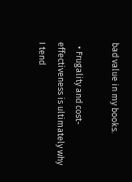bad value in my books.

  • Frugality and cost-effectiveness is ultimately why I tend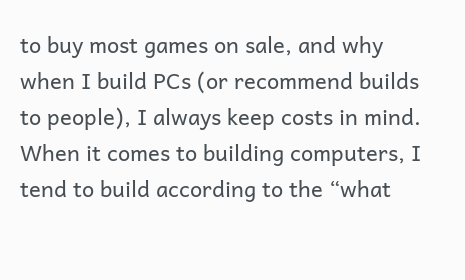to buy most games on sale, and why when I build PCs (or recommend builds to people), I always keep costs in mind. When it comes to building computers, I tend to build according to the “what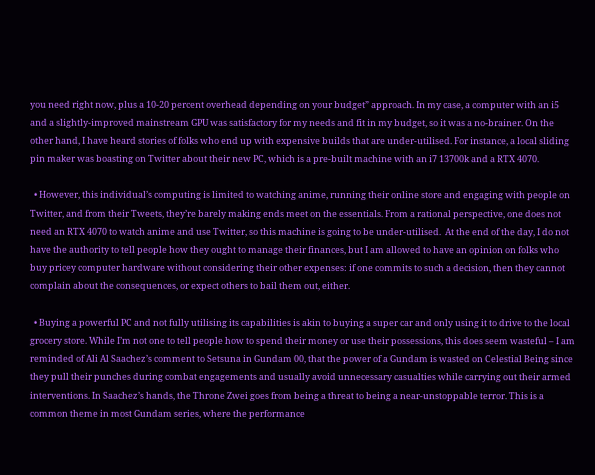you need right now, plus a 10-20 percent overhead depending on your budget” approach. In my case, a computer with an i5 and a slightly-improved mainstream GPU was satisfactory for my needs and fit in my budget, so it was a no-brainer. On the other hand, I have heard stories of folks who end up with expensive builds that are under-utilised. For instance, a local sliding pin maker was boasting on Twitter about their new PC, which is a pre-built machine with an i7 13700k and a RTX 4070.

  • However, this individual’s computing is limited to watching anime, running their online store and engaging with people on Twitter, and from their Tweets, they’re barely making ends meet on the essentials. From a rational perspective, one does not need an RTX 4070 to watch anime and use Twitter, so this machine is going to be under-utilised.  At the end of the day, I do not have the authority to tell people how they ought to manage their finances, but I am allowed to have an opinion on folks who buy pricey computer hardware without considering their other expenses: if one commits to such a decision, then they cannot complain about the consequences, or expect others to bail them out, either.

  • Buying a powerful PC and not fully utilising its capabilities is akin to buying a super car and only using it to drive to the local grocery store. While I’m not one to tell people how to spend their money or use their possessions, this does seem wasteful – I am reminded of Ali Al Saachez’s comment to Setsuna in Gundam 00, that the power of a Gundam is wasted on Celestial Being since they pull their punches during combat engagements and usually avoid unnecessary casualties while carrying out their armed interventions. In Saachez’s hands, the Throne Zwei goes from being a threat to being a near-unstoppable terror. This is a common theme in most Gundam series, where the performance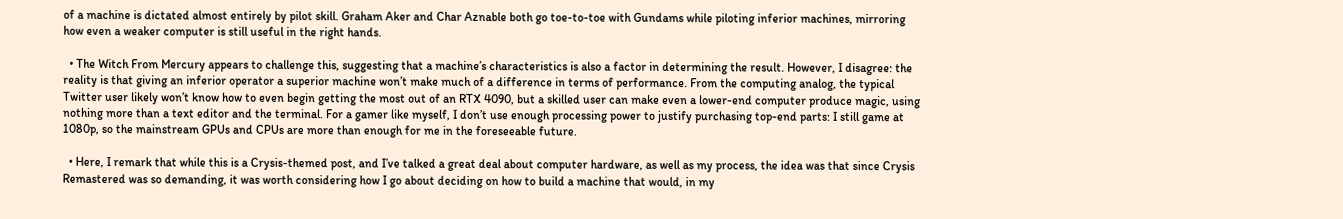of a machine is dictated almost entirely by pilot skill. Graham Aker and Char Aznable both go toe-to-toe with Gundams while piloting inferior machines, mirroring how even a weaker computer is still useful in the right hands.

  • The Witch From Mercury appears to challenge this, suggesting that a machine’s characteristics is also a factor in determining the result. However, I disagree: the reality is that giving an inferior operator a superior machine won’t make much of a difference in terms of performance. From the computing analog, the typical Twitter user likely won’t know how to even begin getting the most out of an RTX 4090, but a skilled user can make even a lower-end computer produce magic, using nothing more than a text editor and the terminal. For a gamer like myself, I don’t use enough processing power to justify purchasing top-end parts: I still game at 1080p, so the mainstream GPUs and CPUs are more than enough for me in the foreseeable future.

  • Here, I remark that while this is a Crysis-themed post, and I’ve talked a great deal about computer hardware, as well as my process, the idea was that since Crysis Remastered was so demanding, it was worth considering how I go about deciding on how to build a machine that would, in my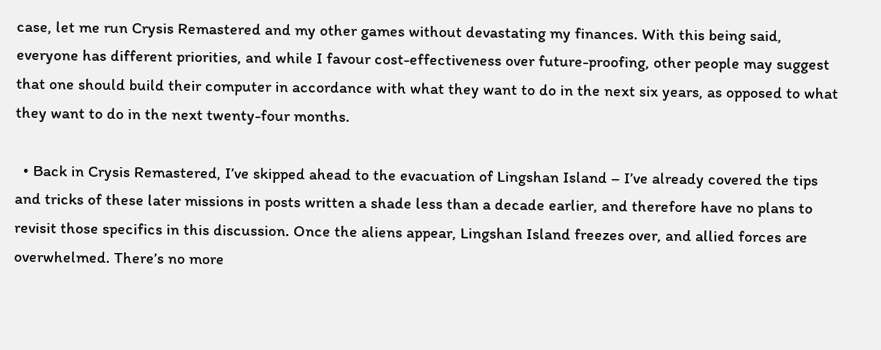case, let me run Crysis Remastered and my other games without devastating my finances. With this being said, everyone has different priorities, and while I favour cost-effectiveness over future-proofing, other people may suggest that one should build their computer in accordance with what they want to do in the next six years, as opposed to what they want to do in the next twenty-four months.

  • Back in Crysis Remastered, I’ve skipped ahead to the evacuation of Lingshan Island – I’ve already covered the tips and tricks of these later missions in posts written a shade less than a decade earlier, and therefore have no plans to revisit those specifics in this discussion. Once the aliens appear, Lingshan Island freezes over, and allied forces are overwhelmed. There’s no more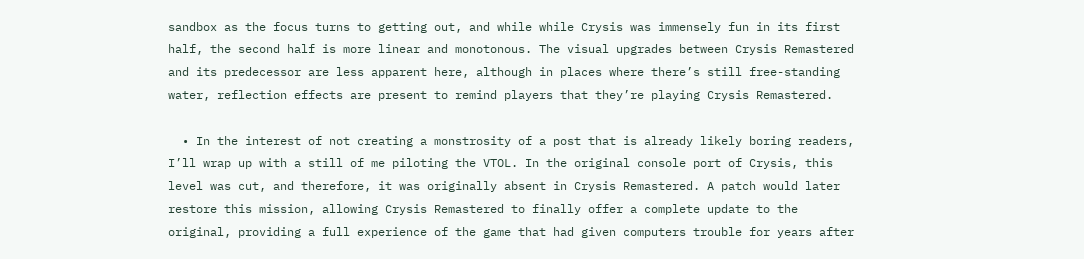sandbox as the focus turns to getting out, and while while Crysis was immensely fun in its first half, the second half is more linear and monotonous. The visual upgrades between Crysis Remastered and its predecessor are less apparent here, although in places where there’s still free-standing water, reflection effects are present to remind players that they’re playing Crysis Remastered.

  • In the interest of not creating a monstrosity of a post that is already likely boring readers, I’ll wrap up with a still of me piloting the VTOL. In the original console port of Crysis, this level was cut, and therefore, it was originally absent in Crysis Remastered. A patch would later restore this mission, allowing Crysis Remastered to finally offer a complete update to the original, providing a full experience of the game that had given computers trouble for years after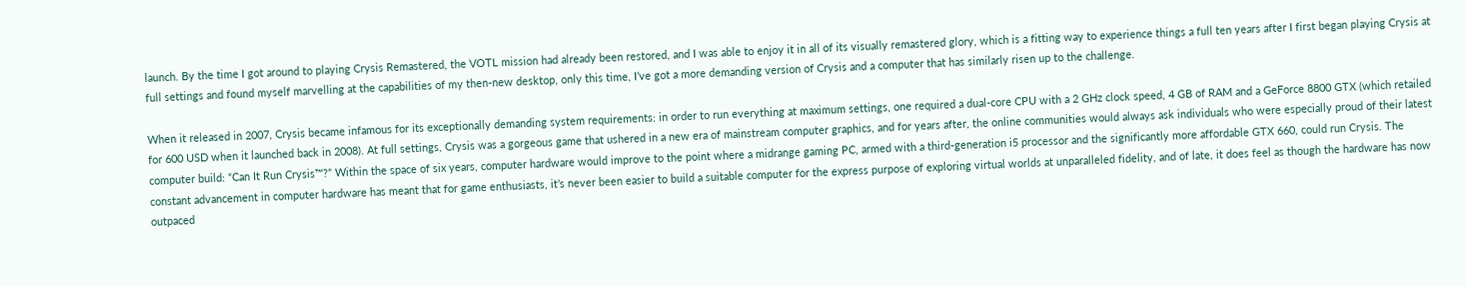launch. By the time I got around to playing Crysis Remastered, the VOTL mission had already been restored, and I was able to enjoy it in all of its visually remastered glory, which is a fitting way to experience things a full ten years after I first began playing Crysis at full settings and found myself marvelling at the capabilities of my then-new desktop, only this time, I’ve got a more demanding version of Crysis and a computer that has similarly risen up to the challenge.

When it released in 2007, Crysis became infamous for its exceptionally demanding system requirements: in order to run everything at maximum settings, one required a dual-core CPU with a 2 GHz clock speed, 4 GB of RAM and a GeForce 8800 GTX (which retailed for 600 USD when it launched back in 2008). At full settings, Crysis was a gorgeous game that ushered in a new era of mainstream computer graphics, and for years after, the online communities would always ask individuals who were especially proud of their latest computer build: “Can It Run Crysis™?” Within the space of six years, computer hardware would improve to the point where a midrange gaming PC, armed with a third-generation i5 processor and the significantly more affordable GTX 660, could run Crysis. The constant advancement in computer hardware has meant that for game enthusiasts, it’s never been easier to build a suitable computer for the express purpose of exploring virtual worlds at unparalleled fidelity, and of late, it does feel as though the hardware has now outpaced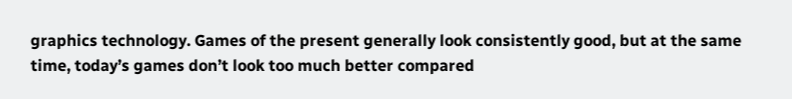graphics technology. Games of the present generally look consistently good, but at the same time, today’s games don’t look too much better compared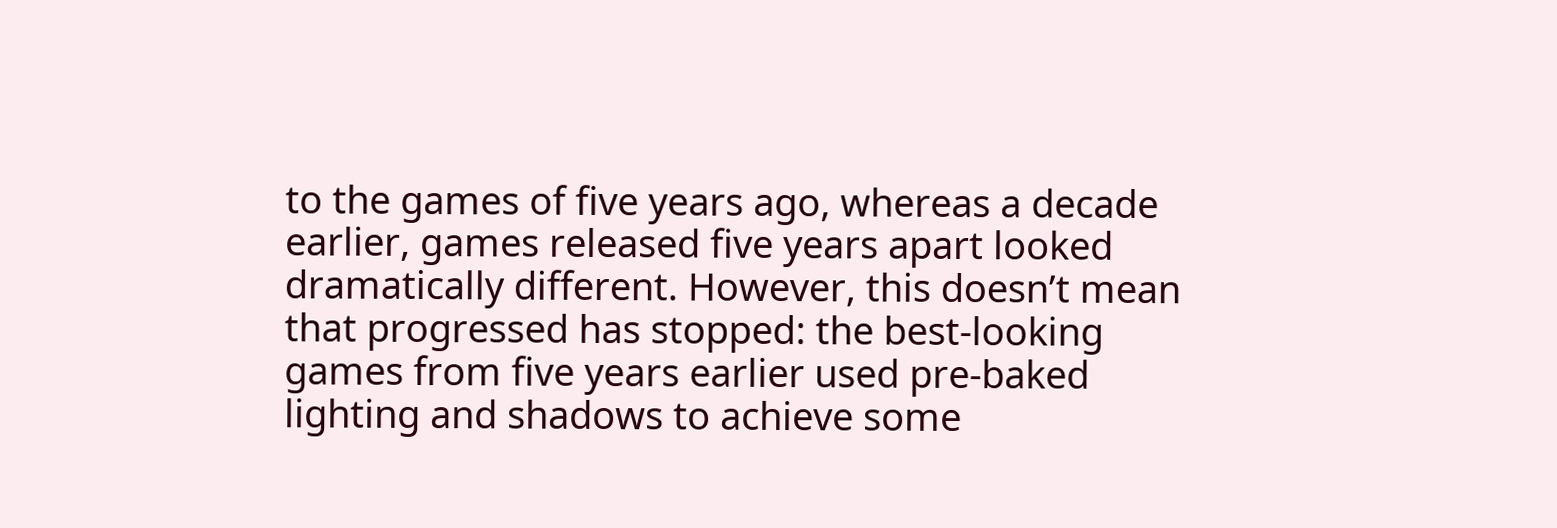to the games of five years ago, whereas a decade earlier, games released five years apart looked dramatically different. However, this doesn’t mean that progressed has stopped: the best-looking games from five years earlier used pre-baked lighting and shadows to achieve some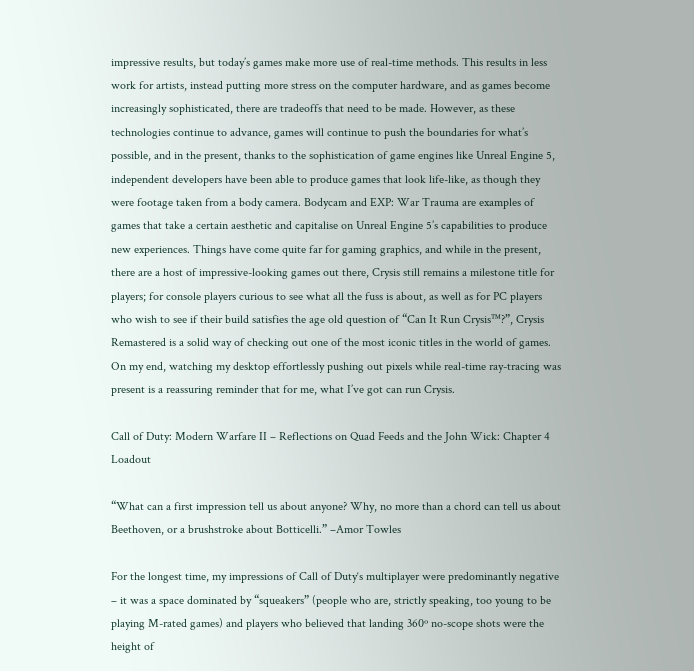impressive results, but today’s games make more use of real-time methods. This results in less work for artists, instead putting more stress on the computer hardware, and as games become increasingly sophisticated, there are tradeoffs that need to be made. However, as these technologies continue to advance, games will continue to push the boundaries for what’s possible, and in the present, thanks to the sophistication of game engines like Unreal Engine 5, independent developers have been able to produce games that look life-like, as though they were footage taken from a body camera. Bodycam and EXP: War Trauma are examples of games that take a certain aesthetic and capitalise on Unreal Engine 5’s capabilities to produce new experiences. Things have come quite far for gaming graphics, and while in the present, there are a host of impressive-looking games out there, Crysis still remains a milestone title for players; for console players curious to see what all the fuss is about, as well as for PC players who wish to see if their build satisfies the age old question of “Can It Run Crysis™?”, Crysis Remastered is a solid way of checking out one of the most iconic titles in the world of games. On my end, watching my desktop effortlessly pushing out pixels while real-time ray-tracing was present is a reassuring reminder that for me, what I’ve got can run Crysis.

Call of Duty: Modern Warfare II – Reflections on Quad Feeds and the John Wick: Chapter 4 Loadout

“What can a first impression tell us about anyone? Why, no more than a chord can tell us about Beethoven, or a brushstroke about Botticelli.” –Amor Towles

For the longest time, my impressions of Call of Duty‘s multiplayer were predominantly negative – it was a space dominated by “squeakers” (people who are, strictly speaking, too young to be playing M-rated games) and players who believed that landing 360º no-scope shots were the height of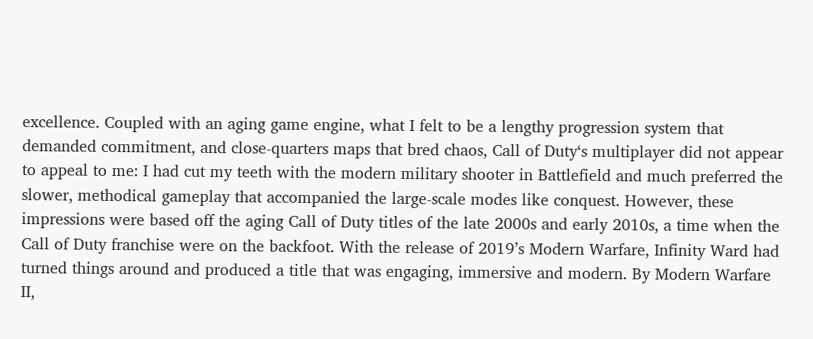excellence. Coupled with an aging game engine, what I felt to be a lengthy progression system that demanded commitment, and close-quarters maps that bred chaos, Call of Duty‘s multiplayer did not appear to appeal to me: I had cut my teeth with the modern military shooter in Battlefield and much preferred the slower, methodical gameplay that accompanied the large-scale modes like conquest. However, these impressions were based off the aging Call of Duty titles of the late 2000s and early 2010s, a time when the Call of Duty franchise were on the backfoot. With the release of 2019’s Modern Warfare, Infinity Ward had turned things around and produced a title that was engaging, immersive and modern. By Modern Warfare II,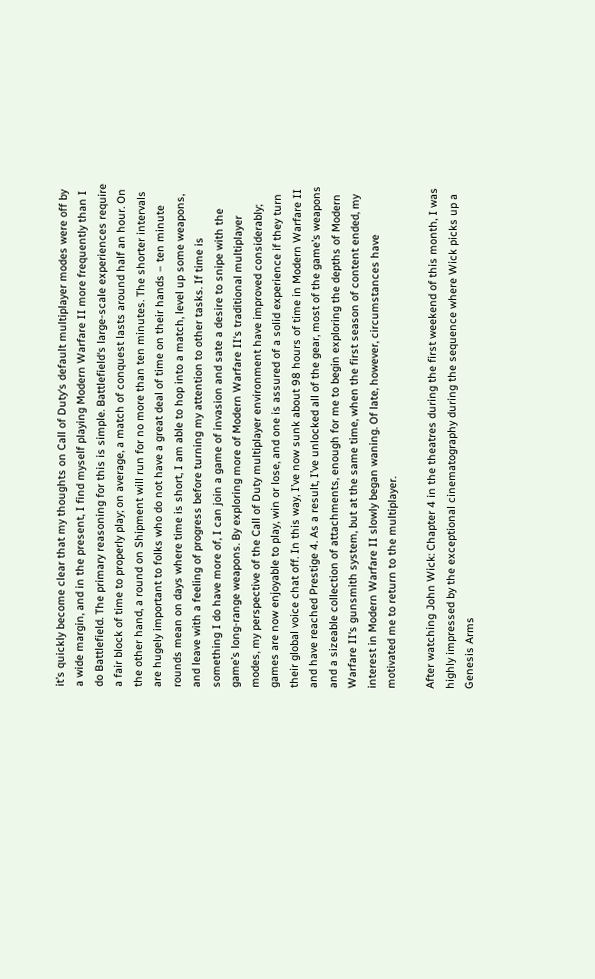it’s quickly become clear that my thoughts on Call of Duty‘s default multiplayer modes were off by a wide margin, and in the present, I find myself playing Modern Warfare II more frequently than I do Battlefield. The primary reasoning for this is simple. Battlefield‘s large-scale experiences require a fair block of time to properly play; on average, a match of conquest lasts around half an hour. On the other hand, a round on Shipment will run for no more than ten minutes. The shorter intervals are hugely important to folks who do not have a great deal of time on their hands – ten minute rounds mean on days where time is short, I am able to hop into a match, level up some weapons, and leave with a feeling of progress before turning my attention to other tasks. If time is something I do have more of, I can join a game of invasion and sate a desire to snipe with the game’s long-range weapons. By exploring more of Modern Warfare II‘s traditional multiplayer modes, my perspective of the Call of Duty multiplayer environment have improved considerably; games are now enjoyable to play, win or lose, and one is assured of a solid experience if they turn their global voice chat off. In this way, I’ve now sunk about 98 hours of time in Modern Warfare II and have reached Prestige 4. As a result, I’ve unlocked all of the gear, most of the game’s weapons and a sizeable collection of attachments, enough for me to begin exploring the depths of Modern Warfare II‘s gunsmith system, but at the same time, when the first season of content ended, my interest in Modern Warfare II slowly began waning. Of late, however, circumstances have motivated me to return to the multiplayer.

After watching John Wick: Chapter 4 in the theatres during the first weekend of this month, I was highly impressed by the exceptional cinematography during the sequence where Wick picks up a Genesis Arms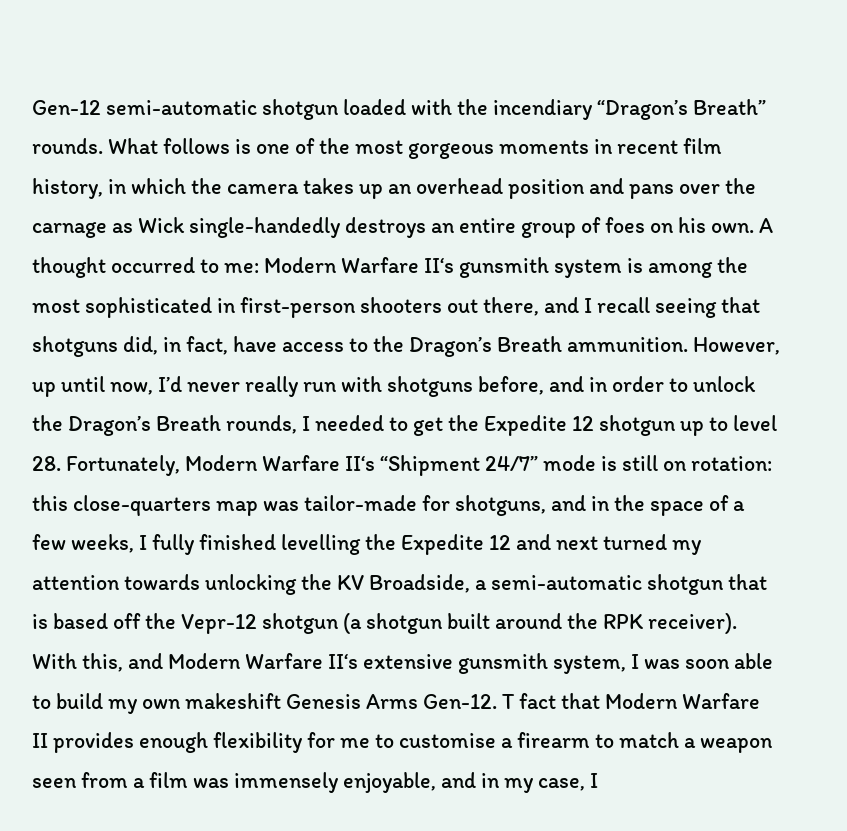Gen-12 semi-automatic shotgun loaded with the incendiary “Dragon’s Breath” rounds. What follows is one of the most gorgeous moments in recent film history, in which the camera takes up an overhead position and pans over the carnage as Wick single-handedly destroys an entire group of foes on his own. A thought occurred to me: Modern Warfare II‘s gunsmith system is among the most sophisticated in first-person shooters out there, and I recall seeing that shotguns did, in fact, have access to the Dragon’s Breath ammunition. However, up until now, I’d never really run with shotguns before, and in order to unlock the Dragon’s Breath rounds, I needed to get the Expedite 12 shotgun up to level 28. Fortunately, Modern Warfare II‘s “Shipment 24/7” mode is still on rotation: this close-quarters map was tailor-made for shotguns, and in the space of a few weeks, I fully finished levelling the Expedite 12 and next turned my attention towards unlocking the KV Broadside, a semi-automatic shotgun that is based off the Vepr-12 shotgun (a shotgun built around the RPK receiver). With this, and Modern Warfare II‘s extensive gunsmith system, I was soon able to build my own makeshift Genesis Arms Gen-12. T fact that Modern Warfare II provides enough flexibility for me to customise a firearm to match a weapon seen from a film was immensely enjoyable, and in my case, I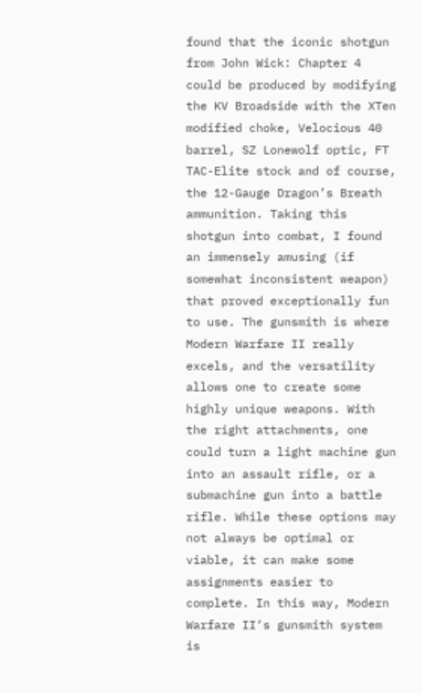found that the iconic shotgun from John Wick: Chapter 4 could be produced by modifying the KV Broadside with the XTen modified choke, Velocious 40 barrel, SZ Lonewolf optic, FT TAC-Elite stock and of course, the 12-Gauge Dragon’s Breath ammunition. Taking this shotgun into combat, I found an immensely amusing (if somewhat inconsistent weapon) that proved exceptionally fun to use. The gunsmith is where Modern Warfare II really excels, and the versatility allows one to create some highly unique weapons. With the right attachments, one could turn a light machine gun into an assault rifle, or a submachine gun into a battle rifle. While these options may not always be optimal or viable, it can make some assignments easier to complete. In this way, Modern Warfare II‘s gunsmith system is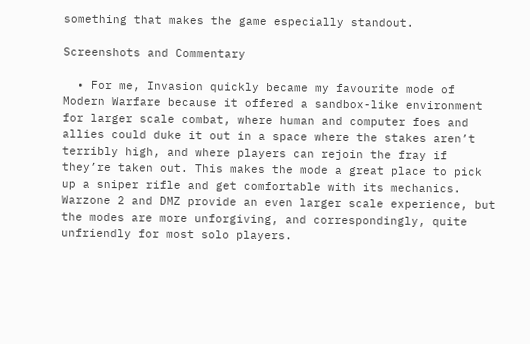something that makes the game especially standout.

Screenshots and Commentary

  • For me, Invasion quickly became my favourite mode of Modern Warfare because it offered a sandbox-like environment for larger scale combat, where human and computer foes and allies could duke it out in a space where the stakes aren’t terribly high, and where players can rejoin the fray if they’re taken out. This makes the mode a great place to pick up a sniper rifle and get comfortable with its mechanics. Warzone 2 and DMZ provide an even larger scale experience, but the modes are more unforgiving, and correspondingly, quite unfriendly for most solo players.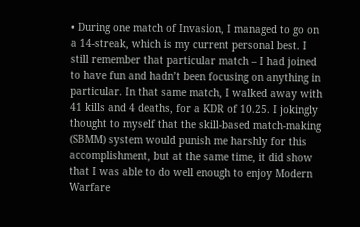• During one match of Invasion, I managed to go on a 14-streak, which is my current personal best. I still remember that particular match – I had joined to have fun and hadn’t been focusing on anything in particular. In that same match, I walked away with 41 kills and 4 deaths, for a KDR of 10.25. I jokingly thought to myself that the skill-based match-making (SBMM) system would punish me harshly for this accomplishment, but at the same time, it did show that I was able to do well enough to enjoy Modern Warfare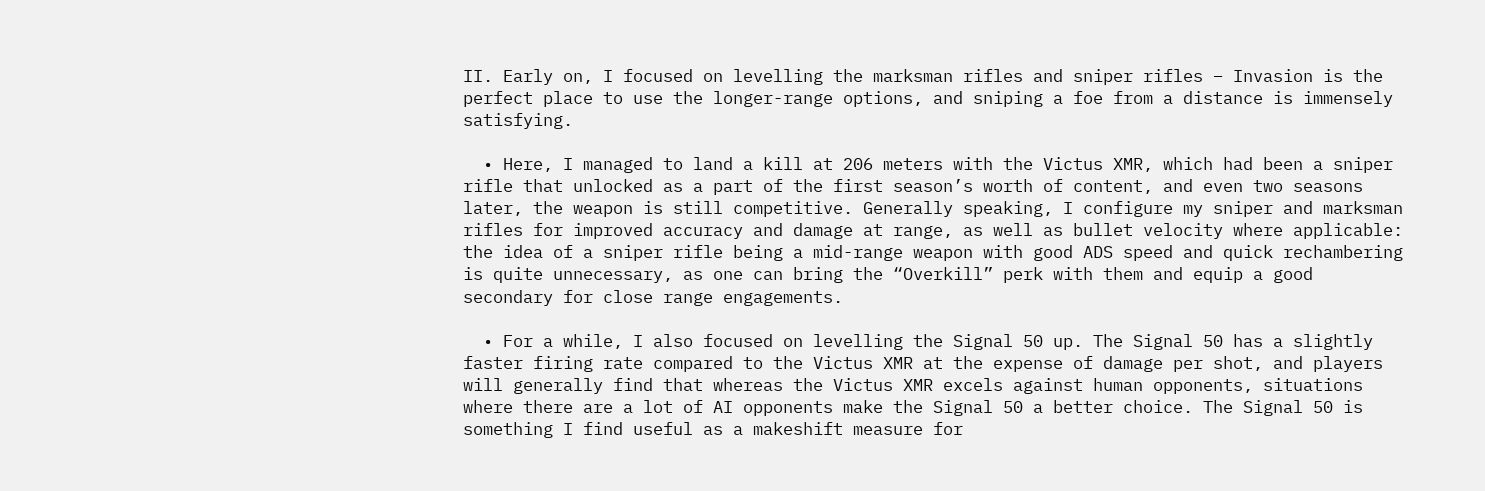II. Early on, I focused on levelling the marksman rifles and sniper rifles – Invasion is the perfect place to use the longer-range options, and sniping a foe from a distance is immensely satisfying.

  • Here, I managed to land a kill at 206 meters with the Victus XMR, which had been a sniper rifle that unlocked as a part of the first season’s worth of content, and even two seasons later, the weapon is still competitive. Generally speaking, I configure my sniper and marksman rifles for improved accuracy and damage at range, as well as bullet velocity where applicable: the idea of a sniper rifle being a mid-range weapon with good ADS speed and quick rechambering is quite unnecessary, as one can bring the “Overkill” perk with them and equip a good secondary for close range engagements.

  • For a while, I also focused on levelling the Signal 50 up. The Signal 50 has a slightly faster firing rate compared to the Victus XMR at the expense of damage per shot, and players will generally find that whereas the Victus XMR excels against human opponents, situations where there are a lot of AI opponents make the Signal 50 a better choice. The Signal 50 is something I find useful as a makeshift measure for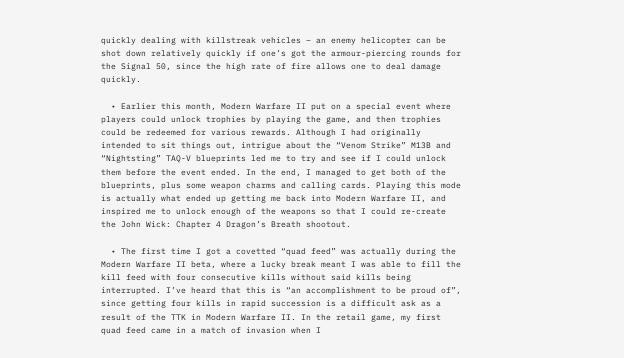quickly dealing with killstreak vehicles – an enemy helicopter can be shot down relatively quickly if one’s got the armour-piercing rounds for the Signal 50, since the high rate of fire allows one to deal damage quickly.

  • Earlier this month, Modern Warfare II put on a special event where players could unlock trophies by playing the game, and then trophies could be redeemed for various rewards. Although I had originally intended to sit things out, intrigue about the “Venom Strike” M13B and “Nightsting” TAQ-V blueprints led me to try and see if I could unlock them before the event ended. In the end, I managed to get both of the blueprints, plus some weapon charms and calling cards. Playing this mode is actually what ended up getting me back into Modern Warfare II, and inspired me to unlock enough of the weapons so that I could re-create the John Wick: Chapter 4 Dragon’s Breath shootout.

  • The first time I got a covetted “quad feed” was actually during the Modern Warfare II beta, where a lucky break meant I was able to fill the kill feed with four consecutive kills without said kills being interrupted. I’ve heard that this is “an accomplishment to be proud of”, since getting four kills in rapid succession is a difficult ask as a result of the TTK in Modern Warfare II. In the retail game, my first quad feed came in a match of invasion when I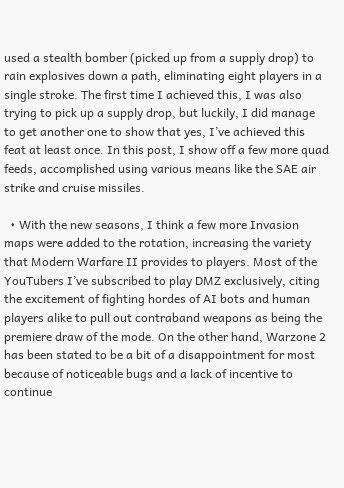used a stealth bomber (picked up from a supply drop) to rain explosives down a path, eliminating eight players in a single stroke. The first time I achieved this, I was also trying to pick up a supply drop, but luckily, I did manage to get another one to show that yes, I’ve achieved this feat at least once. In this post, I show off a few more quad feeds, accomplished using various means like the SAE air strike and cruise missiles.

  • With the new seasons, I think a few more Invasion maps were added to the rotation, increasing the variety that Modern Warfare II provides to players. Most of the YouTubers I’ve subscribed to play DMZ exclusively, citing the excitement of fighting hordes of AI bots and human players alike to pull out contraband weapons as being the premiere draw of the mode. On the other hand, Warzone 2 has been stated to be a bit of a disappointment for most because of noticeable bugs and a lack of incentive to continue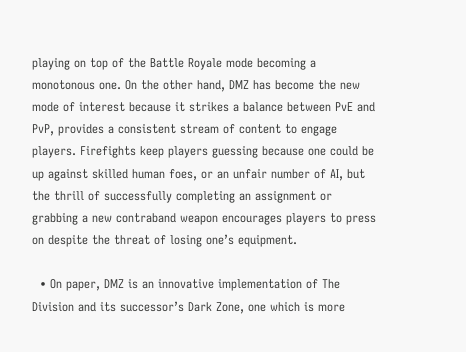playing on top of the Battle Royale mode becoming a monotonous one. On the other hand, DMZ has become the new mode of interest because it strikes a balance between PvE and PvP, provides a consistent stream of content to engage players. Firefights keep players guessing because one could be up against skilled human foes, or an unfair number of AI, but the thrill of successfully completing an assignment or grabbing a new contraband weapon encourages players to press on despite the threat of losing one’s equipment.

  • On paper, DMZ is an innovative implementation of The Division and its successor’s Dark Zone, one which is more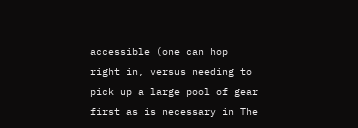accessible (one can hop right in, versus needing to pick up a large pool of gear first as is necessary in The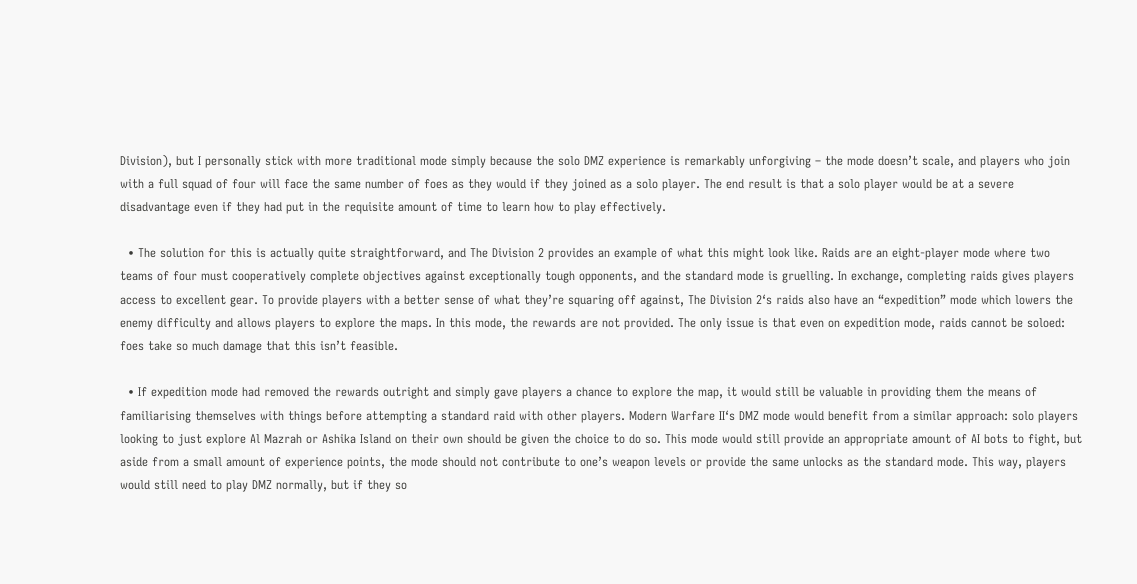Division), but I personally stick with more traditional mode simply because the solo DMZ experience is remarkably unforgiving – the mode doesn’t scale, and players who join with a full squad of four will face the same number of foes as they would if they joined as a solo player. The end result is that a solo player would be at a severe disadvantage even if they had put in the requisite amount of time to learn how to play effectively.

  • The solution for this is actually quite straightforward, and The Division 2 provides an example of what this might look like. Raids are an eight-player mode where two teams of four must cooperatively complete objectives against exceptionally tough opponents, and the standard mode is gruelling. In exchange, completing raids gives players access to excellent gear. To provide players with a better sense of what they’re squaring off against, The Division 2‘s raids also have an “expedition” mode which lowers the enemy difficulty and allows players to explore the maps. In this mode, the rewards are not provided. The only issue is that even on expedition mode, raids cannot be soloed: foes take so much damage that this isn’t feasible.

  • If expedition mode had removed the rewards outright and simply gave players a chance to explore the map, it would still be valuable in providing them the means of familiarising themselves with things before attempting a standard raid with other players. Modern Warfare II‘s DMZ mode would benefit from a similar approach: solo players looking to just explore Al Mazrah or Ashika Island on their own should be given the choice to do so. This mode would still provide an appropriate amount of AI bots to fight, but aside from a small amount of experience points, the mode should not contribute to one’s weapon levels or provide the same unlocks as the standard mode. This way, players would still need to play DMZ normally, but if they so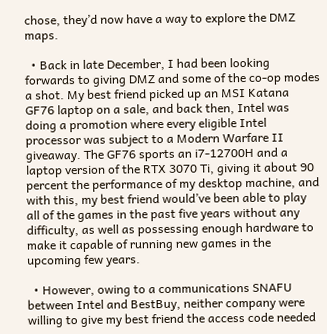chose, they’d now have a way to explore the DMZ maps.

  • Back in late December, I had been looking forwards to giving DMZ and some of the co-op modes a shot. My best friend picked up an MSI Katana GF76 laptop on a sale, and back then, Intel was doing a promotion where every eligible Intel processor was subject to a Modern Warfare II giveaway. The GF76 sports an i7-12700H and a laptop version of the RTX 3070 Ti, giving it about 90 percent the performance of my desktop machine, and with this, my best friend would’ve been able to play all of the games in the past five years without any difficulty, as well as possessing enough hardware to make it capable of running new games in the upcoming few years.

  • However, owing to a communications SNAFU between Intel and BestBuy, neither company were willing to give my best friend the access code needed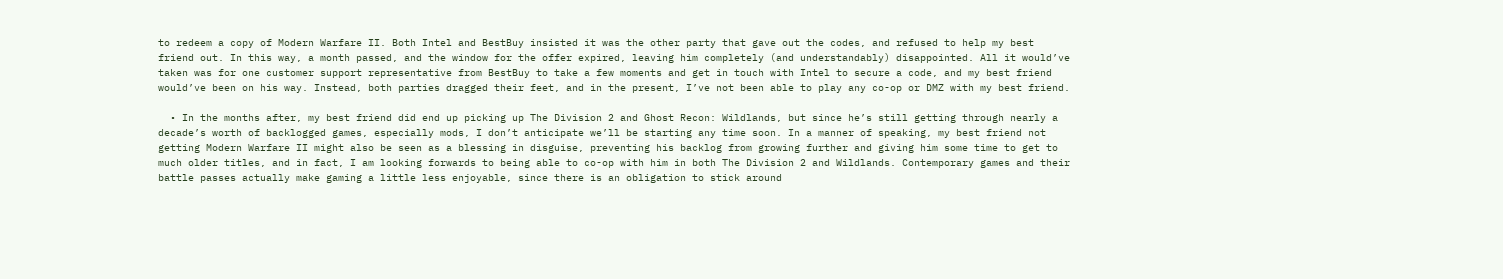to redeem a copy of Modern Warfare II. Both Intel and BestBuy insisted it was the other party that gave out the codes, and refused to help my best friend out. In this way, a month passed, and the window for the offer expired, leaving him completely (and understandably) disappointed. All it would’ve taken was for one customer support representative from BestBuy to take a few moments and get in touch with Intel to secure a code, and my best friend would’ve been on his way. Instead, both parties dragged their feet, and in the present, I’ve not been able to play any co-op or DMZ with my best friend.

  • In the months after, my best friend did end up picking up The Division 2 and Ghost Recon: Wildlands, but since he’s still getting through nearly a decade’s worth of backlogged games, especially mods, I don’t anticipate we’ll be starting any time soon. In a manner of speaking, my best friend not getting Modern Warfare II might also be seen as a blessing in disguise, preventing his backlog from growing further and giving him some time to get to much older titles, and in fact, I am looking forwards to being able to co-op with him in both The Division 2 and Wildlands. Contemporary games and their battle passes actually make gaming a little less enjoyable, since there is an obligation to stick around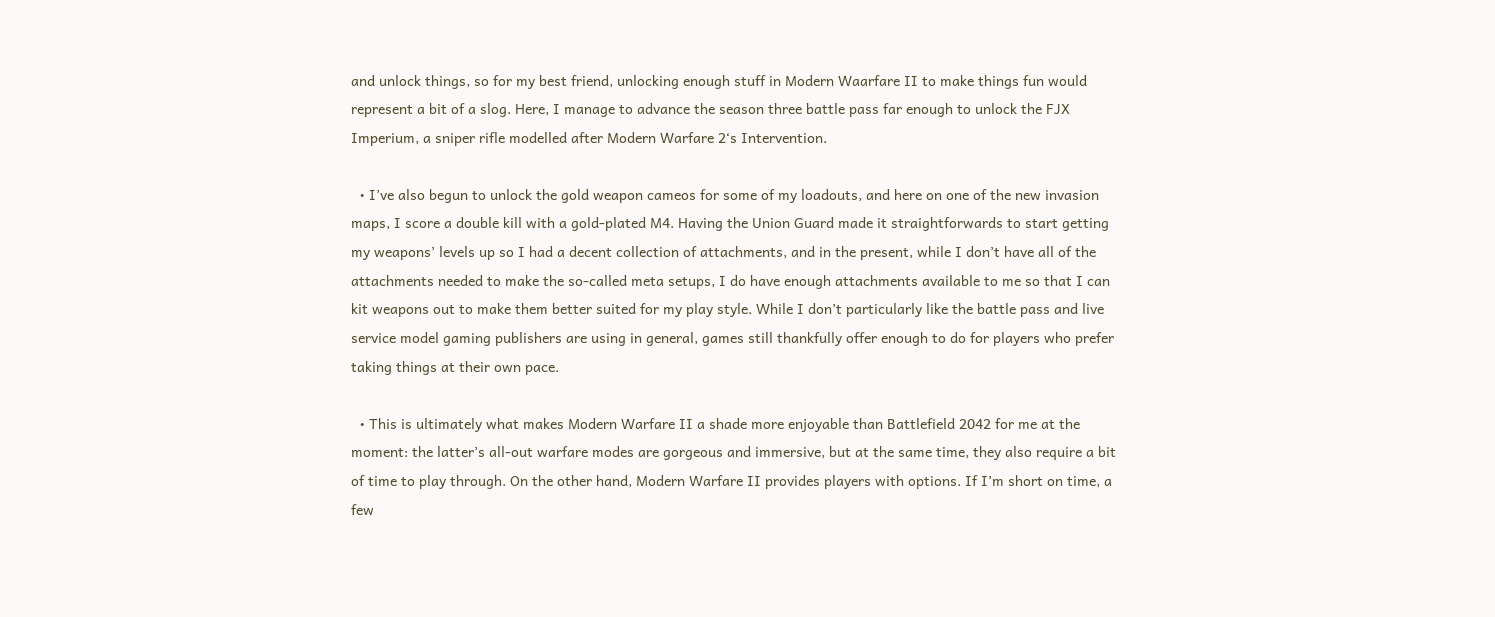and unlock things, so for my best friend, unlocking enough stuff in Modern Waarfare II to make things fun would represent a bit of a slog. Here, I manage to advance the season three battle pass far enough to unlock the FJX Imperium, a sniper rifle modelled after Modern Warfare 2‘s Intervention.

  • I’ve also begun to unlock the gold weapon cameos for some of my loadouts, and here on one of the new invasion maps, I score a double kill with a gold-plated M4. Having the Union Guard made it straightforwards to start getting my weapons’ levels up so I had a decent collection of attachments, and in the present, while I don’t have all of the attachments needed to make the so-called meta setups, I do have enough attachments available to me so that I can kit weapons out to make them better suited for my play style. While I don’t particularly like the battle pass and live service model gaming publishers are using in general, games still thankfully offer enough to do for players who prefer taking things at their own pace.

  • This is ultimately what makes Modern Warfare II a shade more enjoyable than Battlefield 2042 for me at the moment: the latter’s all-out warfare modes are gorgeous and immersive, but at the same time, they also require a bit of time to play through. On the other hand, Modern Warfare II provides players with options. If I’m short on time, a few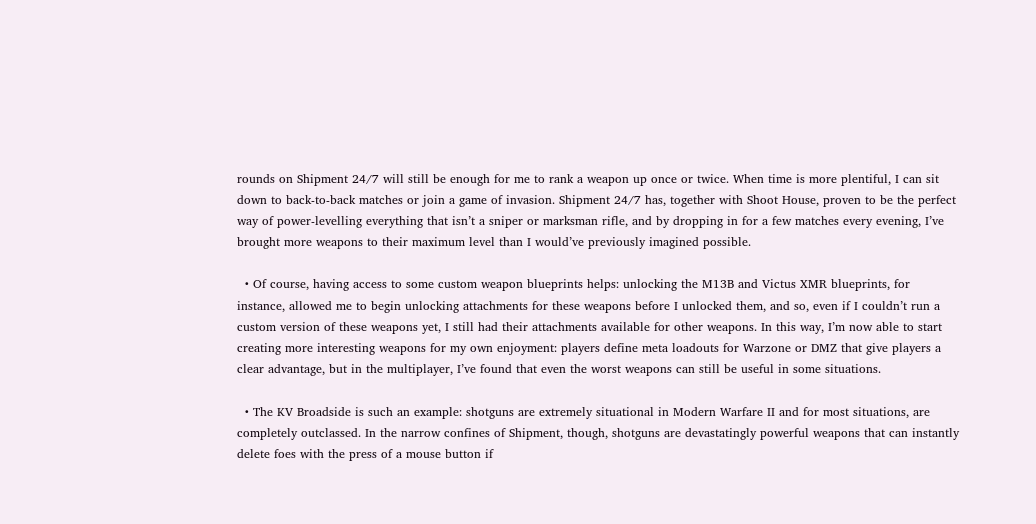rounds on Shipment 24/7 will still be enough for me to rank a weapon up once or twice. When time is more plentiful, I can sit down to back-to-back matches or join a game of invasion. Shipment 24/7 has, together with Shoot House, proven to be the perfect way of power-levelling everything that isn’t a sniper or marksman rifle, and by dropping in for a few matches every evening, I’ve brought more weapons to their maximum level than I would’ve previously imagined possible.

  • Of course, having access to some custom weapon blueprints helps: unlocking the M13B and Victus XMR blueprints, for instance, allowed me to begin unlocking attachments for these weapons before I unlocked them, and so, even if I couldn’t run a custom version of these weapons yet, I still had their attachments available for other weapons. In this way, I’m now able to start creating more interesting weapons for my own enjoyment: players define meta loadouts for Warzone or DMZ that give players a clear advantage, but in the multiplayer, I’ve found that even the worst weapons can still be useful in some situations.

  • The KV Broadside is such an example: shotguns are extremely situational in Modern Warfare II and for most situations, are completely outclassed. In the narrow confines of Shipment, though, shotguns are devastatingly powerful weapons that can instantly delete foes with the press of a mouse button if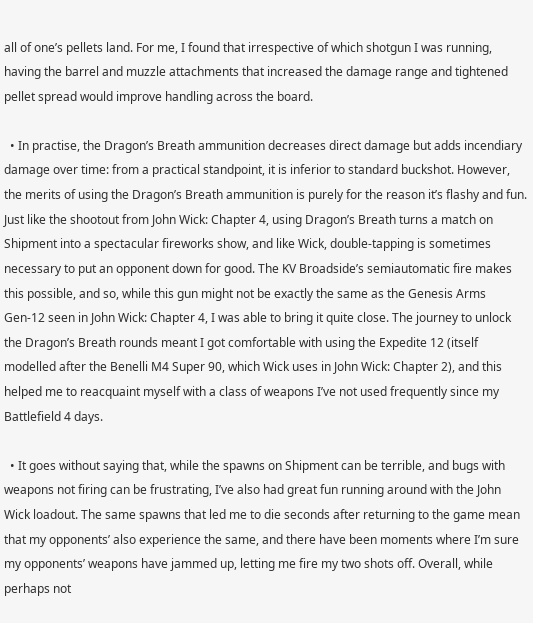all of one’s pellets land. For me, I found that irrespective of which shotgun I was running, having the barrel and muzzle attachments that increased the damage range and tightened pellet spread would improve handling across the board.

  • In practise, the Dragon’s Breath ammunition decreases direct damage but adds incendiary damage over time: from a practical standpoint, it is inferior to standard buckshot. However, the merits of using the Dragon’s Breath ammunition is purely for the reason it’s flashy and fun. Just like the shootout from John Wick: Chapter 4, using Dragon’s Breath turns a match on Shipment into a spectacular fireworks show, and like Wick, double-tapping is sometimes necessary to put an opponent down for good. The KV Broadside’s semiautomatic fire makes this possible, and so, while this gun might not be exactly the same as the Genesis Arms Gen-12 seen in John Wick: Chapter 4, I was able to bring it quite close. The journey to unlock the Dragon’s Breath rounds meant I got comfortable with using the Expedite 12 (itself modelled after the Benelli M4 Super 90, which Wick uses in John Wick: Chapter 2), and this helped me to reacquaint myself with a class of weapons I’ve not used frequently since my Battlefield 4 days.

  • It goes without saying that, while the spawns on Shipment can be terrible, and bugs with weapons not firing can be frustrating, I’ve also had great fun running around with the John Wick loadout. The same spawns that led me to die seconds after returning to the game mean that my opponents’ also experience the same, and there have been moments where I’m sure my opponents’ weapons have jammed up, letting me fire my two shots off. Overall, while perhaps not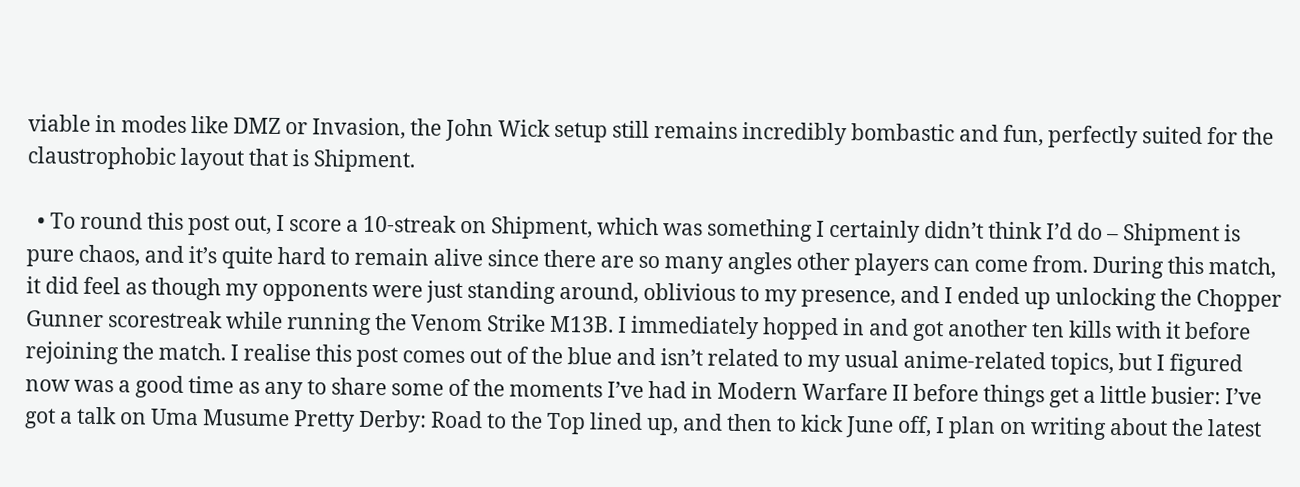viable in modes like DMZ or Invasion, the John Wick setup still remains incredibly bombastic and fun, perfectly suited for the claustrophobic layout that is Shipment.

  • To round this post out, I score a 10-streak on Shipment, which was something I certainly didn’t think I’d do – Shipment is pure chaos, and it’s quite hard to remain alive since there are so many angles other players can come from. During this match, it did feel as though my opponents were just standing around, oblivious to my presence, and I ended up unlocking the Chopper Gunner scorestreak while running the Venom Strike M13B. I immediately hopped in and got another ten kills with it before rejoining the match. I realise this post comes out of the blue and isn’t related to my usual anime-related topics, but I figured now was a good time as any to share some of the moments I’ve had in Modern Warfare II before things get a little busier: I’ve got a talk on Uma Musume Pretty Derby: Road to the Top lined up, and then to kick June off, I plan on writing about the latest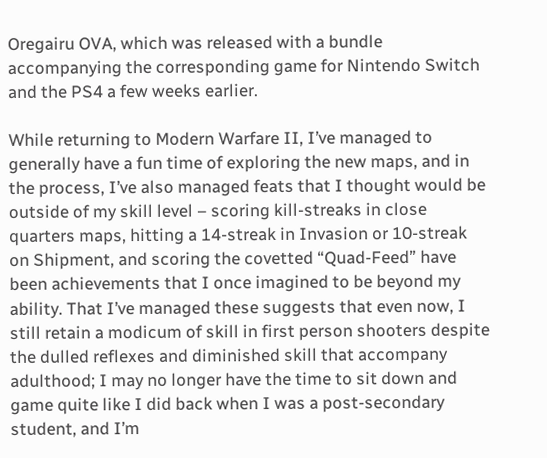Oregairu OVA, which was released with a bundle accompanying the corresponding game for Nintendo Switch and the PS4 a few weeks earlier.

While returning to Modern Warfare II, I’ve managed to generally have a fun time of exploring the new maps, and in the process, I’ve also managed feats that I thought would be outside of my skill level – scoring kill-streaks in close quarters maps, hitting a 14-streak in Invasion or 10-streak on Shipment, and scoring the covetted “Quad-Feed” have been achievements that I once imagined to be beyond my ability. That I’ve managed these suggests that even now, I still retain a modicum of skill in first person shooters despite the dulled reflexes and diminished skill that accompany adulthood; I may no longer have the time to sit down and game quite like I did back when I was a post-secondary student, and I’m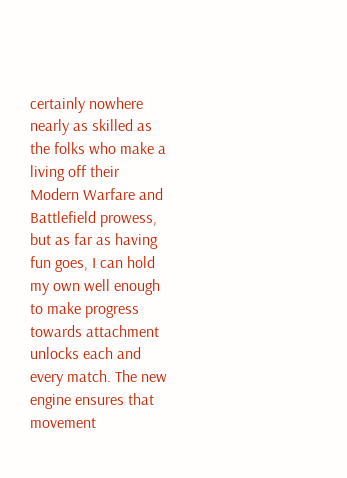certainly nowhere nearly as skilled as the folks who make a living off their Modern Warfare and Battlefield prowess, but as far as having fun goes, I can hold my own well enough to make progress towards attachment unlocks each and every match. The new engine ensures that movement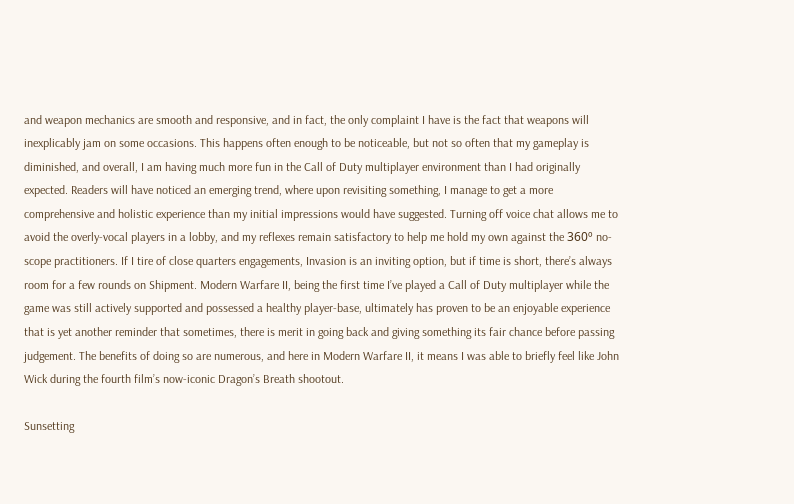and weapon mechanics are smooth and responsive, and in fact, the only complaint I have is the fact that weapons will inexplicably jam on some occasions. This happens often enough to be noticeable, but not so often that my gameplay is diminished, and overall, I am having much more fun in the Call of Duty multiplayer environment than I had originally expected. Readers will have noticed an emerging trend, where upon revisiting something, I manage to get a more comprehensive and holistic experience than my initial impressions would have suggested. Turning off voice chat allows me to avoid the overly-vocal players in a lobby, and my reflexes remain satisfactory to help me hold my own against the 360º no-scope practitioners. If I tire of close quarters engagements, Invasion is an inviting option, but if time is short, there’s always room for a few rounds on Shipment. Modern Warfare II, being the first time I’ve played a Call of Duty multiplayer while the game was still actively supported and possessed a healthy player-base, ultimately has proven to be an enjoyable experience that is yet another reminder that sometimes, there is merit in going back and giving something its fair chance before passing judgement. The benefits of doing so are numerous, and here in Modern Warfare II, it means I was able to briefly feel like John Wick during the fourth film’s now-iconic Dragon’s Breath shootout.

Sunsetting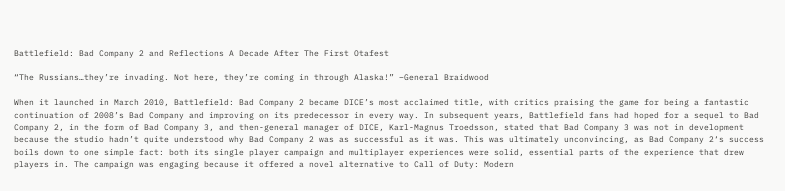Battlefield: Bad Company 2 and Reflections A Decade After The First Otafest

“The Russians…they’re invading. Not here, they’re coming in through Alaska!” –General Braidwood

When it launched in March 2010, Battlefield: Bad Company 2 became DICE’s most acclaimed title, with critics praising the game for being a fantastic continuation of 2008’s Bad Company and improving on its predecessor in every way. In subsequent years, Battlefield fans had hoped for a sequel to Bad Company 2, in the form of Bad Company 3, and then-general manager of DICE, Karl-Magnus Troedsson, stated that Bad Company 3 was not in development because the studio hadn’t quite understood why Bad Company 2 was as successful as it was. This was ultimately unconvincing, as Bad Company 2‘s success boils down to one simple fact: both its single player campaign and multiplayer experiences were solid, essential parts of the experience that drew players in. The campaign was engaging because it offered a novel alternative to Call of Duty: Modern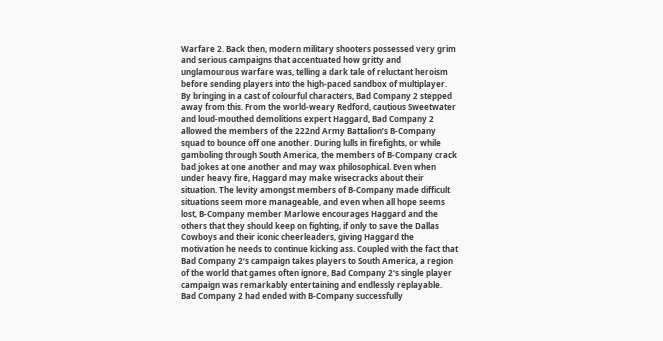Warfare 2. Back then, modern military shooters possessed very grim and serious campaigns that accentuated how gritty and unglamourous warfare was, telling a dark tale of reluctant heroism before sending players into the high-paced sandbox of multiplayer. By bringing in a cast of colourful characters, Bad Company 2 stepped away from this. From the world-weary Redford, cautious Sweetwater and loud-mouthed demolitions expert Haggard, Bad Company 2 allowed the members of the 222nd Army Battalion’s B-Company squad to bounce off one another. During lulls in firefights, or while gamboling through South America, the members of B-Company crack bad jokes at one another and may wax philosophical. Even when under heavy fire, Haggard may make wisecracks about their situation. The levity amongst members of B-Company made difficult situations seem more manageable, and even when all hope seems lost, B-Company member Marlowe encourages Haggard and the others that they should keep on fighting, if only to save the Dallas Cowboys and their iconic cheerleaders, giving Haggard the motivation he needs to continue kicking ass. Coupled with the fact that Bad Company 2‘s campaign takes players to South America, a region of the world that games often ignore, Bad Company 2‘s single player campaign was remarkably entertaining and endlessly replayable. Bad Company 2 had ended with B-Company successfully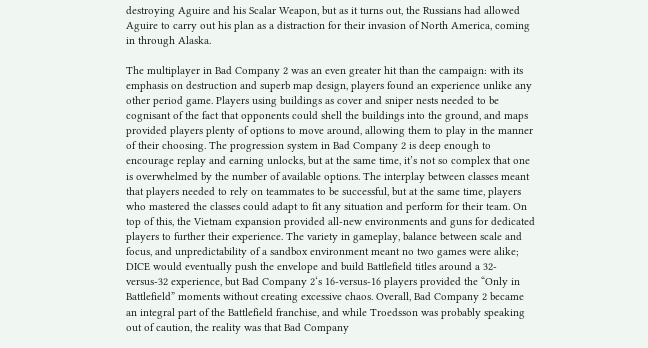destroying Aguire and his Scalar Weapon, but as it turns out, the Russians had allowed Aguire to carry out his plan as a distraction for their invasion of North America, coming in through Alaska.

The multiplayer in Bad Company 2 was an even greater hit than the campaign: with its emphasis on destruction and superb map design, players found an experience unlike any other period game. Players using buildings as cover and sniper nests needed to be cognisant of the fact that opponents could shell the buildings into the ground, and maps provided players plenty of options to move around, allowing them to play in the manner of their choosing. The progression system in Bad Company 2 is deep enough to encourage replay and earning unlocks, but at the same time, it’s not so complex that one is overwhelmed by the number of available options. The interplay between classes meant that players needed to rely on teammates to be successful, but at the same time, players who mastered the classes could adapt to fit any situation and perform for their team. On top of this, the Vietnam expansion provided all-new environments and guns for dedicated players to further their experience. The variety in gameplay, balance between scale and focus, and unpredictability of a sandbox environment meant no two games were alike; DICE would eventually push the envelope and build Battlefield titles around a 32-versus-32 experience, but Bad Company 2‘s 16-versus-16 players provided the “Only in Battlefield” moments without creating excessive chaos. Overall, Bad Company 2 became an integral part of the Battlefield franchise, and while Troedsson was probably speaking out of caution, the reality was that Bad Company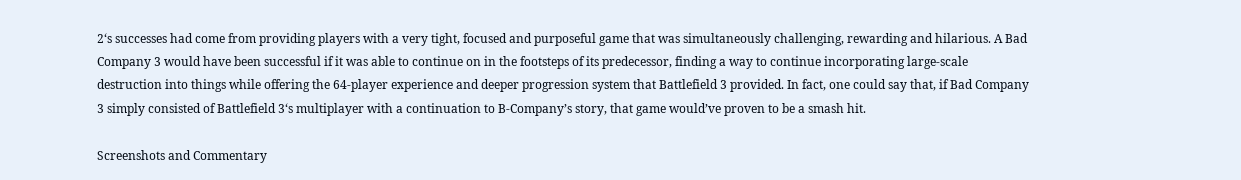2‘s successes had come from providing players with a very tight, focused and purposeful game that was simultaneously challenging, rewarding and hilarious. A Bad Company 3 would have been successful if it was able to continue on in the footsteps of its predecessor, finding a way to continue incorporating large-scale destruction into things while offering the 64-player experience and deeper progression system that Battlefield 3 provided. In fact, one could say that, if Bad Company 3 simply consisted of Battlefield 3‘s multiplayer with a continuation to B-Company’s story, that game would’ve proven to be a smash hit.

Screenshots and Commentary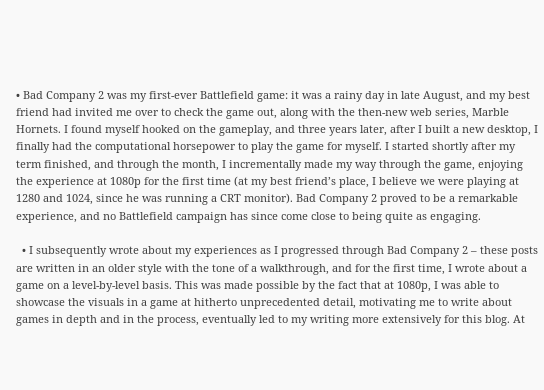• Bad Company 2 was my first-ever Battlefield game: it was a rainy day in late August, and my best friend had invited me over to check the game out, along with the then-new web series, Marble Hornets. I found myself hooked on the gameplay, and three years later, after I built a new desktop, I finally had the computational horsepower to play the game for myself. I started shortly after my term finished, and through the month, I incrementally made my way through the game, enjoying the experience at 1080p for the first time (at my best friend’s place, I believe we were playing at 1280 and 1024, since he was running a CRT monitor). Bad Company 2 proved to be a remarkable experience, and no Battlefield campaign has since come close to being quite as engaging.

  • I subsequently wrote about my experiences as I progressed through Bad Company 2 – these posts are written in an older style with the tone of a walkthrough, and for the first time, I wrote about a game on a level-by-level basis. This was made possible by the fact that at 1080p, I was able to showcase the visuals in a game at hitherto unprecedented detail, motivating me to write about games in depth and in the process, eventually led to my writing more extensively for this blog. At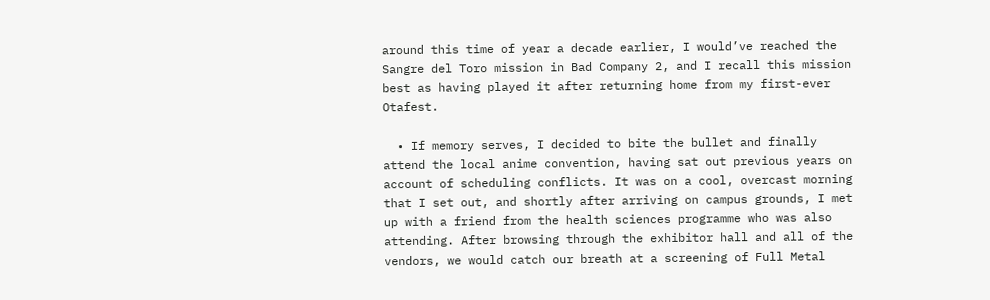around this time of year a decade earlier, I would’ve reached the Sangre del Toro mission in Bad Company 2, and I recall this mission best as having played it after returning home from my first-ever Otafest.

  • If memory serves, I decided to bite the bullet and finally attend the local anime convention, having sat out previous years on account of scheduling conflicts. It was on a cool, overcast morning that I set out, and shortly after arriving on campus grounds, I met up with a friend from the health sciences programme who was also attending. After browsing through the exhibitor hall and all of the vendors, we would catch our breath at a screening of Full Metal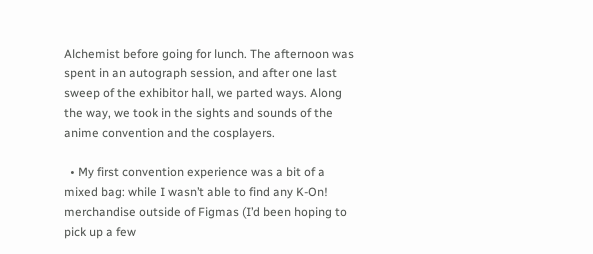Alchemist before going for lunch. The afternoon was spent in an autograph session, and after one last sweep of the exhibitor hall, we parted ways. Along the way, we took in the sights and sounds of the anime convention and the cosplayers.

  • My first convention experience was a bit of a mixed bag: while I wasn’t able to find any K-On! merchandise outside of Figmas (I’d been hoping to pick up a few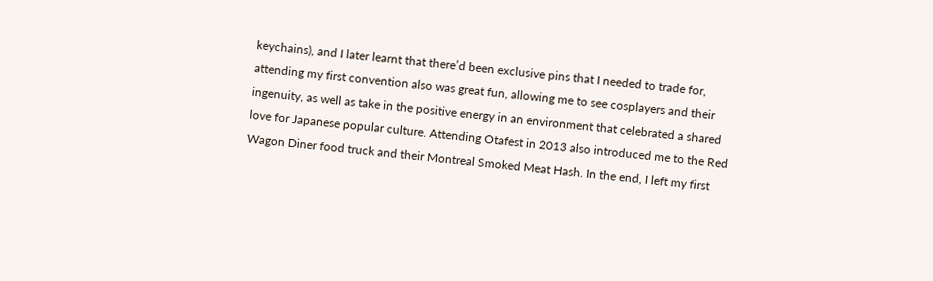keychains), and I later learnt that there’d been exclusive pins that I needed to trade for, attending my first convention also was great fun, allowing me to see cosplayers and their ingenuity, as well as take in the positive energy in an environment that celebrated a shared love for Japanese popular culture. Attending Otafest in 2013 also introduced me to the Red Wagon Diner food truck and their Montreal Smoked Meat Hash. In the end, I left my first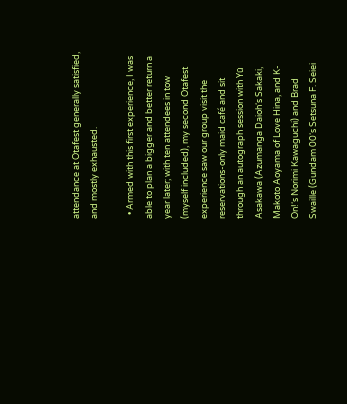attendance at Otafest generally satisfied, and mostly exhausted.

  • Armed with this first experience, I was able to plan a bigger and better return a year later; with ten attendees in tow (myself included), my second Otafest experience saw our group visit the reservations-only maid café and sit through an autograph session with Yū Asakawa (Azumanga Daioh‘s Sakaki, Makoto Aoyama of Love Hina, and K-On!‘s Norimi Kawaguchi) and Brad Swaille (Gundam 00‘s Setsuna F. Seiei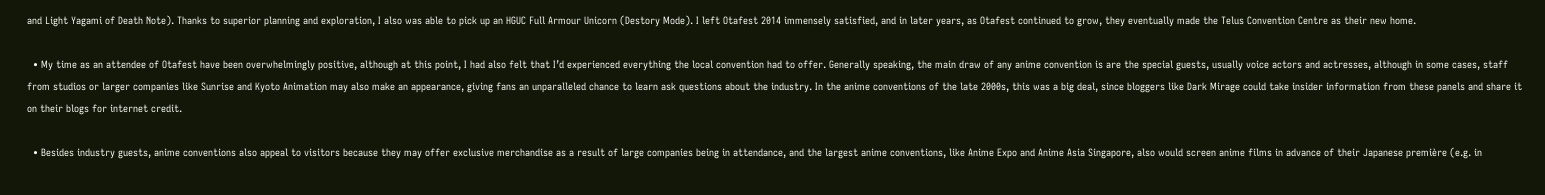and Light Yagami of Death Note). Thanks to superior planning and exploration, I also was able to pick up an HGUC Full Armour Unicorn (Destory Mode). I left Otafest 2014 immensely satisfied, and in later years, as Otafest continued to grow, they eventually made the Telus Convention Centre as their new home.

  • My time as an attendee of Otafest have been overwhelmingly positive, although at this point, I had also felt that I’d experienced everything the local convention had to offer. Generally speaking, the main draw of any anime convention is are the special guests, usually voice actors and actresses, although in some cases, staff from studios or larger companies like Sunrise and Kyoto Animation may also make an appearance, giving fans an unparalleled chance to learn ask questions about the industry. In the anime conventions of the late 2000s, this was a big deal, since bloggers like Dark Mirage could take insider information from these panels and share it on their blogs for internet credit.

  • Besides industry guests, anime conventions also appeal to visitors because they may offer exclusive merchandise as a result of large companies being in attendance, and the largest anime conventions, like Anime Expo and Anime Asia Singapore, also would screen anime films in advance of their Japanese première (e.g. in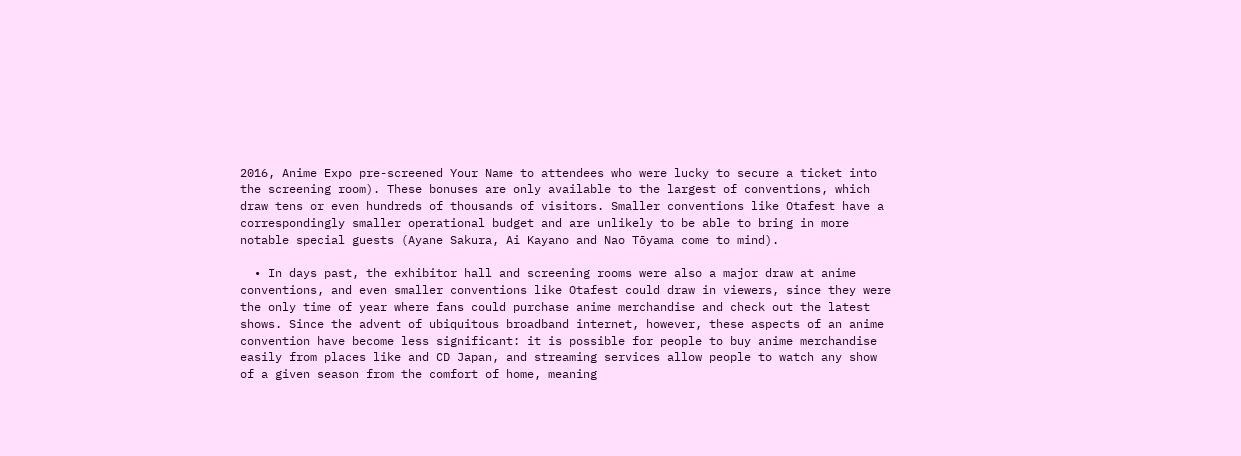2016, Anime Expo pre-screened Your Name to attendees who were lucky to secure a ticket into the screening room). These bonuses are only available to the largest of conventions, which draw tens or even hundreds of thousands of visitors. Smaller conventions like Otafest have a correspondingly smaller operational budget and are unlikely to be able to bring in more notable special guests (Ayane Sakura, Ai Kayano and Nao Tōyama come to mind).

  • In days past, the exhibitor hall and screening rooms were also a major draw at anime conventions, and even smaller conventions like Otafest could draw in viewers, since they were the only time of year where fans could purchase anime merchandise and check out the latest shows. Since the advent of ubiquitous broadband internet, however, these aspects of an anime convention have become less significant: it is possible for people to buy anime merchandise easily from places like and CD Japan, and streaming services allow people to watch any show of a given season from the comfort of home, meaning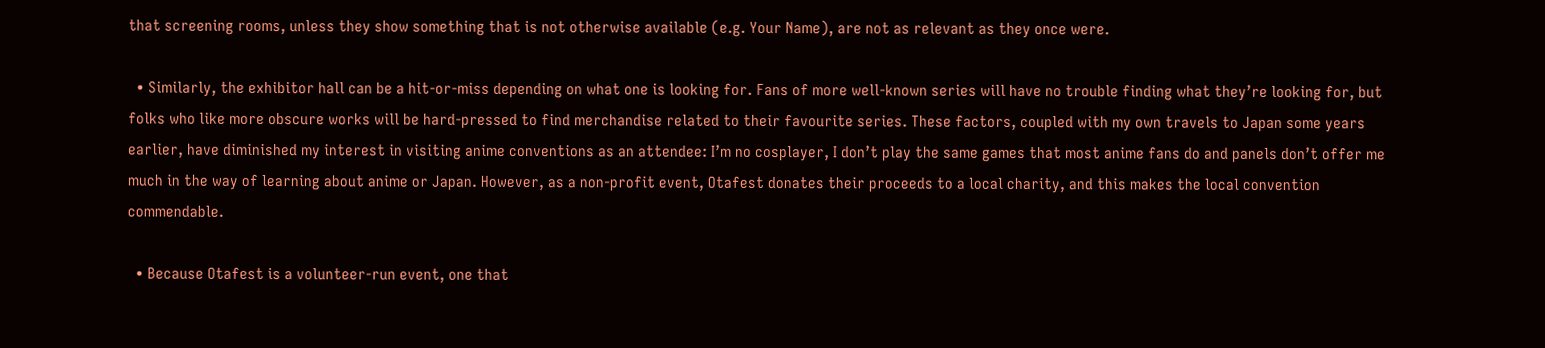that screening rooms, unless they show something that is not otherwise available (e.g. Your Name), are not as relevant as they once were.

  • Similarly, the exhibitor hall can be a hit-or-miss depending on what one is looking for. Fans of more well-known series will have no trouble finding what they’re looking for, but folks who like more obscure works will be hard-pressed to find merchandise related to their favourite series. These factors, coupled with my own travels to Japan some years earlier, have diminished my interest in visiting anime conventions as an attendee: I’m no cosplayer, I don’t play the same games that most anime fans do and panels don’t offer me much in the way of learning about anime or Japan. However, as a non-profit event, Otafest donates their proceeds to a local charity, and this makes the local convention commendable.

  • Because Otafest is a volunteer-run event, one that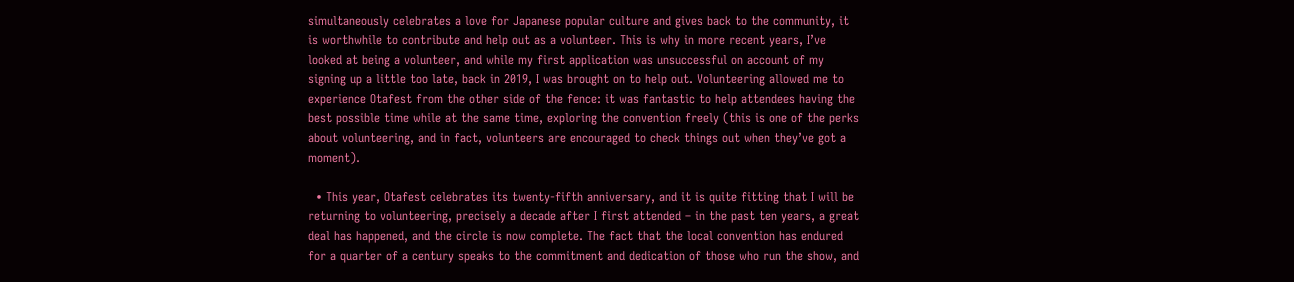simultaneously celebrates a love for Japanese popular culture and gives back to the community, it is worthwhile to contribute and help out as a volunteer. This is why in more recent years, I’ve looked at being a volunteer, and while my first application was unsuccessful on account of my signing up a little too late, back in 2019, I was brought on to help out. Volunteering allowed me to experience Otafest from the other side of the fence: it was fantastic to help attendees having the best possible time while at the same time, exploring the convention freely (this is one of the perks about volunteering, and in fact, volunteers are encouraged to check things out when they’ve got a moment).

  • This year, Otafest celebrates its twenty-fifth anniversary, and it is quite fitting that I will be returning to volunteering, precisely a decade after I first attended – in the past ten years, a great deal has happened, and the circle is now complete. The fact that the local convention has endured for a quarter of a century speaks to the commitment and dedication of those who run the show, and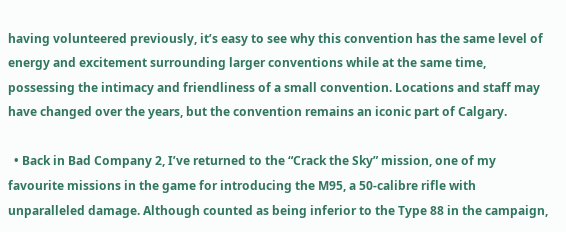having volunteered previously, it’s easy to see why this convention has the same level of energy and excitement surrounding larger conventions while at the same time, possessing the intimacy and friendliness of a small convention. Locations and staff may have changed over the years, but the convention remains an iconic part of Calgary.

  • Back in Bad Company 2, I’ve returned to the “Crack the Sky” mission, one of my favourite missions in the game for introducing the M95, a 50-calibre rifle with unparalleled damage. Although counted as being inferior to the Type 88 in the campaign,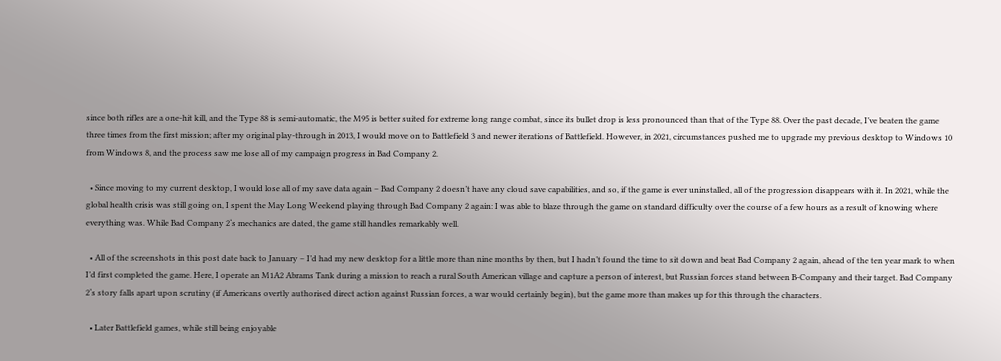since both rifles are a one-hit kill, and the Type 88 is semi-automatic, the M95 is better suited for extreme long range combat, since its bullet drop is less pronounced than that of the Type 88. Over the past decade, I’ve beaten the game three times from the first mission; after my original play-through in 2013, I would move on to Battlefield 3 and newer iterations of Battlefield. However, in 2021, circumstances pushed me to upgrade my previous desktop to Windows 10 from Windows 8, and the process saw me lose all of my campaign progress in Bad Company 2.

  • Since moving to my current desktop, I would lose all of my save data again – Bad Company 2 doesn’t have any cloud save capabilities, and so, if the game is ever uninstalled, all of the progression disappears with it. In 2021, while the global health crisis was still going on, I spent the May Long Weekend playing through Bad Company 2 again: I was able to blaze through the game on standard difficulty over the course of a few hours as a result of knowing where everything was. While Bad Company 2‘s mechanics are dated, the game still handles remarkably well.

  • All of the screenshots in this post date back to January – I’d had my new desktop for a little more than nine months by then, but I hadn’t found the time to sit down and beat Bad Company 2 again, ahead of the ten year mark to when I’d first completed the game. Here, I operate an M1A2 Abrams Tank during a mission to reach a rural South American village and capture a person of interest, but Russian forces stand between B-Company and their target. Bad Company 2‘s story falls apart upon scrutiny (if Americans overtly authorised direct action against Russian forces, a war would certainly begin), but the game more than makes up for this through the characters.

  • Later Battlefield games, while still being enjoyable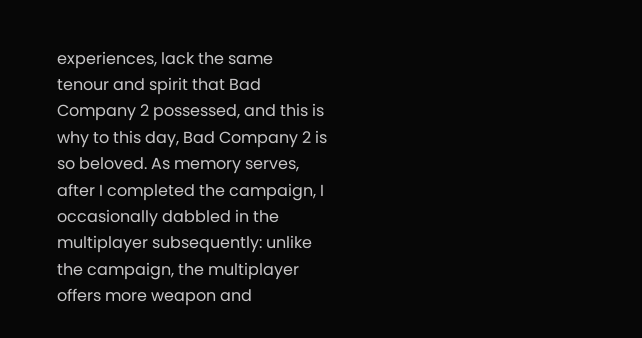experiences, lack the same tenour and spirit that Bad Company 2 possessed, and this is why to this day, Bad Company 2 is so beloved. As memory serves, after I completed the campaign, I occasionally dabbled in the multiplayer subsequently: unlike the campaign, the multiplayer offers more weapon and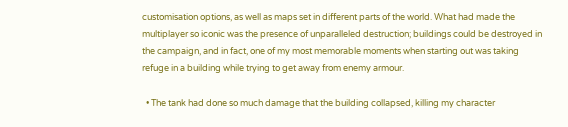customisation options, as well as maps set in different parts of the world. What had made the multiplayer so iconic was the presence of unparalleled destruction; buildings could be destroyed in the campaign, and in fact, one of my most memorable moments when starting out was taking refuge in a building while trying to get away from enemy armour.

  • The tank had done so much damage that the building collapsed, killing my character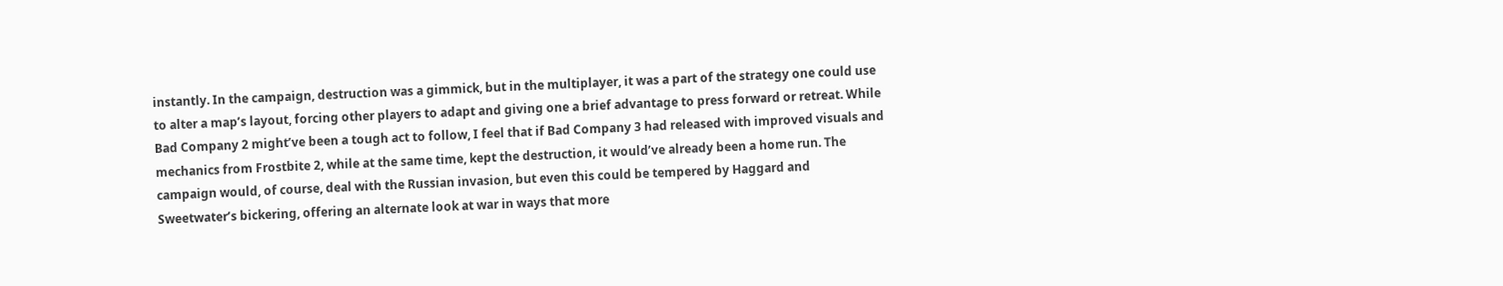instantly. In the campaign, destruction was a gimmick, but in the multiplayer, it was a part of the strategy one could use to alter a map’s layout, forcing other players to adapt and giving one a brief advantage to press forward or retreat. While Bad Company 2 might’ve been a tough act to follow, I feel that if Bad Company 3 had released with improved visuals and mechanics from Frostbite 2, while at the same time, kept the destruction, it would’ve already been a home run. The campaign would, of course, deal with the Russian invasion, but even this could be tempered by Haggard and Sweetwater’s bickering, offering an alternate look at war in ways that more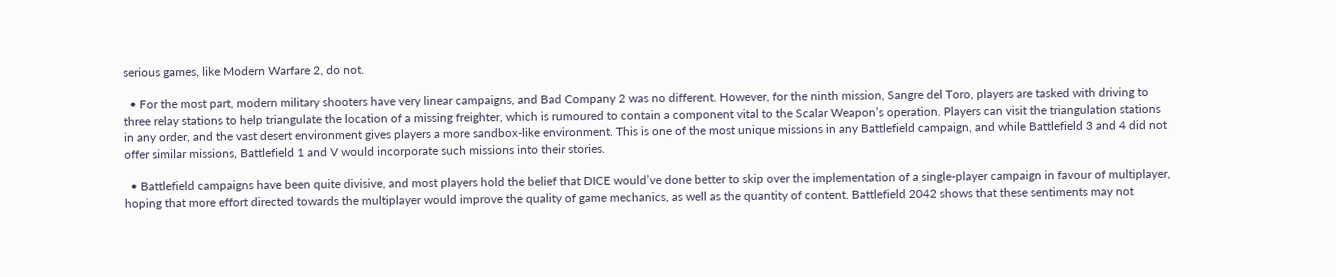serious games, like Modern Warfare 2, do not.

  • For the most part, modern military shooters have very linear campaigns, and Bad Company 2 was no different. However, for the ninth mission, Sangre del Toro, players are tasked with driving to three relay stations to help triangulate the location of a missing freighter, which is rumoured to contain a component vital to the Scalar Weapon’s operation. Players can visit the triangulation stations in any order, and the vast desert environment gives players a more sandbox-like environment. This is one of the most unique missions in any Battlefield campaign, and while Battlefield 3 and 4 did not offer similar missions, Battlefield 1 and V would incorporate such missions into their stories.

  • Battlefield campaigns have been quite divisive, and most players hold the belief that DICE would’ve done better to skip over the implementation of a single-player campaign in favour of multiplayer, hoping that more effort directed towards the multiplayer would improve the quality of game mechanics, as well as the quantity of content. Battlefield 2042 shows that these sentiments may not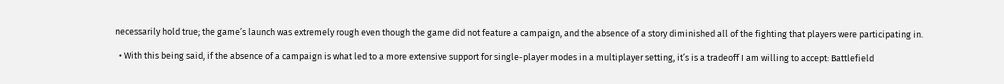necessarily hold true; the game’s launch was extremely rough even though the game did not feature a campaign, and the absence of a story diminished all of the fighting that players were participating in.

  • With this being said, if the absence of a campaign is what led to a more extensive support for single-player modes in a multiplayer setting, it’s is a tradeoff I am willing to accept: Battlefield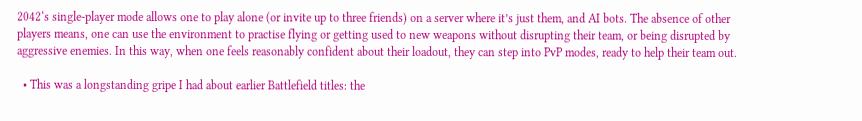2042‘s single-player mode allows one to play alone (or invite up to three friends) on a server where it’s just them, and AI bots. The absence of other players means, one can use the environment to practise flying or getting used to new weapons without disrupting their team, or being disrupted by aggressive enemies. In this way, when one feels reasonably confident about their loadout, they can step into PvP modes, ready to help their team out.

  • This was a longstanding gripe I had about earlier Battlefield titles: the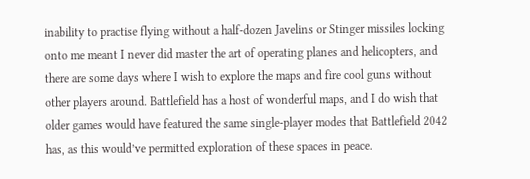inability to practise flying without a half-dozen Javelins or Stinger missiles locking onto me meant I never did master the art of operating planes and helicopters, and there are some days where I wish to explore the maps and fire cool guns without other players around. Battlefield has a host of wonderful maps, and I do wish that older games would have featured the same single-player modes that Battlefield 2042 has, as this would’ve permitted exploration of these spaces in peace.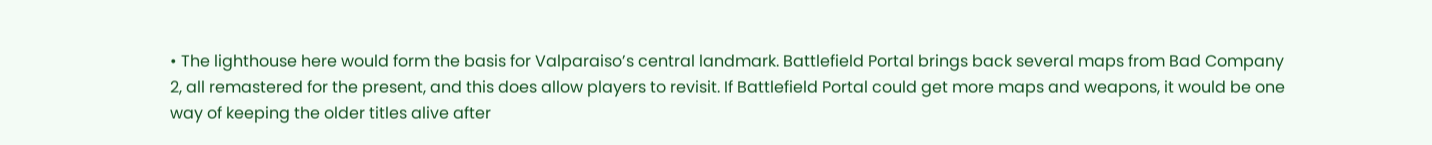• The lighthouse here would form the basis for Valparaiso’s central landmark. Battlefield Portal brings back several maps from Bad Company 2, all remastered for the present, and this does allow players to revisit. If Battlefield Portal could get more maps and weapons, it would be one way of keeping the older titles alive after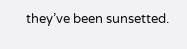they’ve been sunsetted.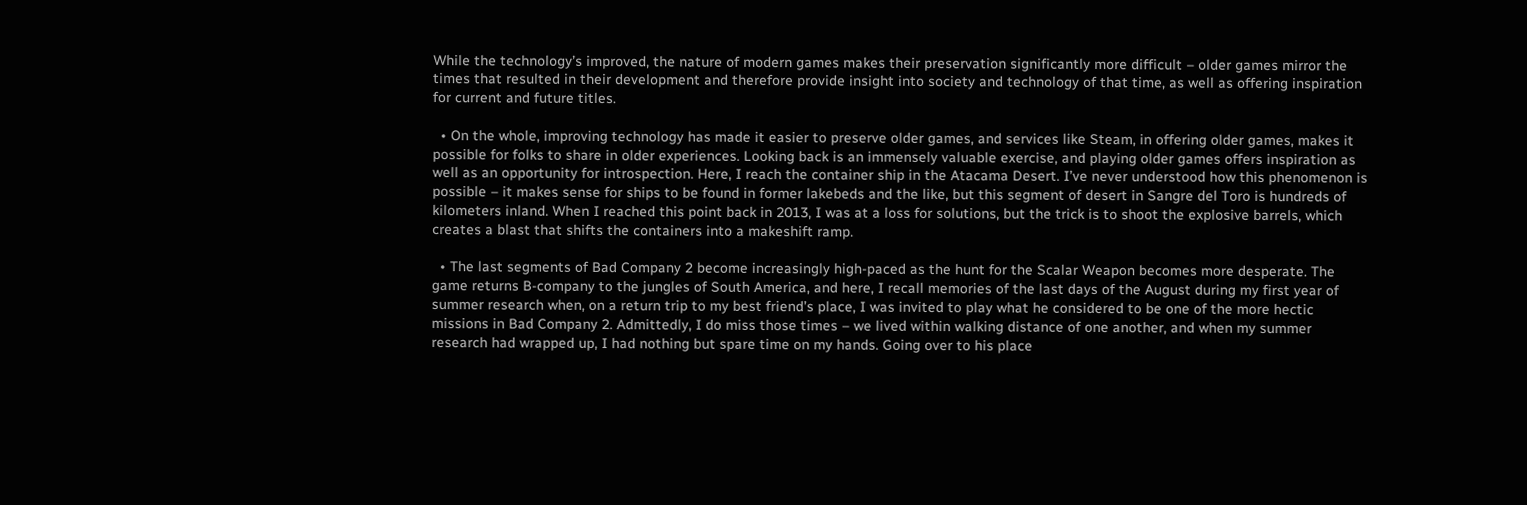While the technology’s improved, the nature of modern games makes their preservation significantly more difficult – older games mirror the times that resulted in their development and therefore provide insight into society and technology of that time, as well as offering inspiration for current and future titles.

  • On the whole, improving technology has made it easier to preserve older games, and services like Steam, in offering older games, makes it possible for folks to share in older experiences. Looking back is an immensely valuable exercise, and playing older games offers inspiration as well as an opportunity for introspection. Here, I reach the container ship in the Atacama Desert. I’ve never understood how this phenomenon is possible – it makes sense for ships to be found in former lakebeds and the like, but this segment of desert in Sangre del Toro is hundreds of kilometers inland. When I reached this point back in 2013, I was at a loss for solutions, but the trick is to shoot the explosive barrels, which creates a blast that shifts the containers into a makeshift ramp.

  • The last segments of Bad Company 2 become increasingly high-paced as the hunt for the Scalar Weapon becomes more desperate. The game returns B-company to the jungles of South America, and here, I recall memories of the last days of the August during my first year of summer research when, on a return trip to my best friend’s place, I was invited to play what he considered to be one of the more hectic missions in Bad Company 2. Admittedly, I do miss those times – we lived within walking distance of one another, and when my summer research had wrapped up, I had nothing but spare time on my hands. Going over to his place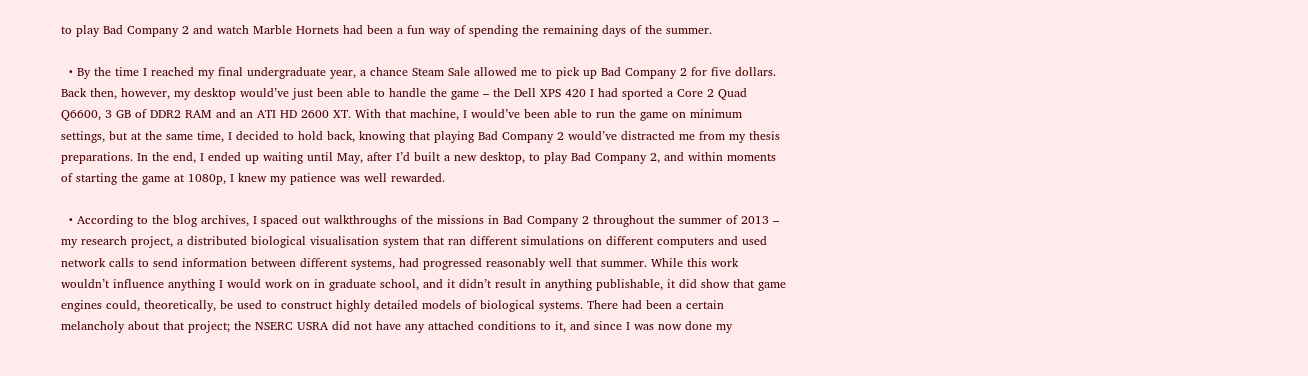to play Bad Company 2 and watch Marble Hornets had been a fun way of spending the remaining days of the summer.

  • By the time I reached my final undergraduate year, a chance Steam Sale allowed me to pick up Bad Company 2 for five dollars. Back then, however, my desktop would’ve just been able to handle the game – the Dell XPS 420 I had sported a Core 2 Quad Q6600, 3 GB of DDR2 RAM and an ATI HD 2600 XT. With that machine, I would’ve been able to run the game on minimum settings, but at the same time, I decided to hold back, knowing that playing Bad Company 2 would’ve distracted me from my thesis preparations. In the end, I ended up waiting until May, after I’d built a new desktop, to play Bad Company 2, and within moments of starting the game at 1080p, I knew my patience was well rewarded.

  • According to the blog archives, I spaced out walkthroughs of the missions in Bad Company 2 throughout the summer of 2013 – my research project, a distributed biological visualisation system that ran different simulations on different computers and used network calls to send information between different systems, had progressed reasonably well that summer. While this work wouldn’t influence anything I would work on in graduate school, and it didn’t result in anything publishable, it did show that game engines could, theoretically, be used to construct highly detailed models of biological systems. There had been a certain melancholy about that project; the NSERC USRA did not have any attached conditions to it, and since I was now done my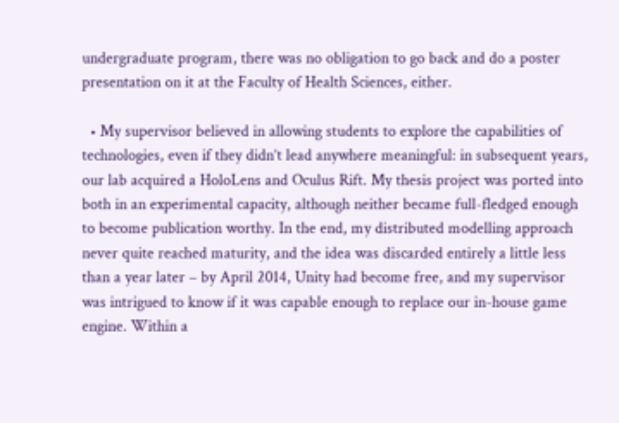undergraduate program, there was no obligation to go back and do a poster presentation on it at the Faculty of Health Sciences, either.

  • My supervisor believed in allowing students to explore the capabilities of technologies, even if they didn’t lead anywhere meaningful: in subsequent years, our lab acquired a HoloLens and Oculus Rift. My thesis project was ported into both in an experimental capacity, although neither became full-fledged enough to become publication worthy. In the end, my distributed modelling approach never quite reached maturity, and the idea was discarded entirely a little less than a year later – by April 2014, Unity had become free, and my supervisor was intrigued to know if it was capable enough to replace our in-house game engine. Within a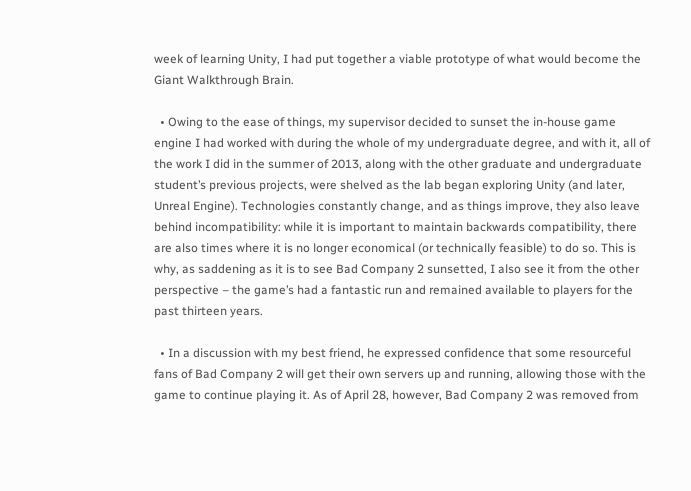week of learning Unity, I had put together a viable prototype of what would become the Giant Walkthrough Brain.

  • Owing to the ease of things, my supervisor decided to sunset the in-house game engine I had worked with during the whole of my undergraduate degree, and with it, all of the work I did in the summer of 2013, along with the other graduate and undergraduate student’s previous projects, were shelved as the lab began exploring Unity (and later, Unreal Engine). Technologies constantly change, and as things improve, they also leave behind incompatibility: while it is important to maintain backwards compatibility, there are also times where it is no longer economical (or technically feasible) to do so. This is why, as saddening as it is to see Bad Company 2 sunsetted, I also see it from the other perspective – the game’s had a fantastic run and remained available to players for the past thirteen years.

  • In a discussion with my best friend, he expressed confidence that some resourceful fans of Bad Company 2 will get their own servers up and running, allowing those with the game to continue playing it. As of April 28, however, Bad Company 2 was removed from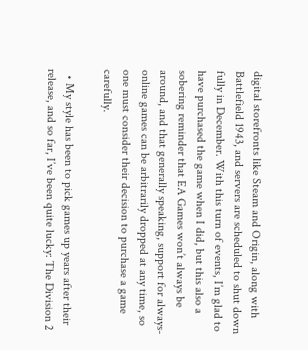digital storefronts like Steam and Origin, along with Battlefield 1943, and servers are scheduled to shut down fully in December. With this turn of events, I’m glad to have purchased the game when I did, but this also a sobering reminder that EA Games won’t always be around, and that generally speaking, support for always-online games can be arbitrarily dropped at any time, so one must consider their decision to purchase a game carefully.

  • My style has been to pick games up years after their release, and so far, I’ve been quite lucky: The Division 2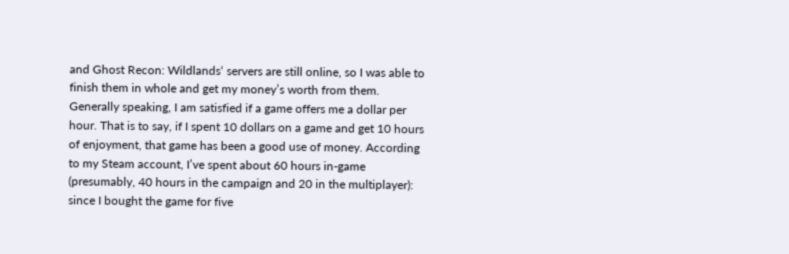and Ghost Recon: Wildlands‘ servers are still online, so I was able to finish them in whole and get my money’s worth from them. Generally speaking, I am satisfied if a game offers me a dollar per hour. That is to say, if I spent 10 dollars on a game and get 10 hours of enjoyment, that game has been a good use of money. According to my Steam account, I’ve spent about 60 hours in-game (presumably, 40 hours in the campaign and 20 in the multiplayer): since I bought the game for five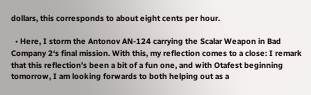dollars, this corresponds to about eight cents per hour.

  • Here, I storm the Antonov AN-124 carrying the Scalar Weapon in Bad Company 2‘s final mission. With this, my reflection comes to a close: I remark that this reflection’s been a bit of a fun one, and with Otafest beginning tomorrow, I am looking forwards to both helping out as a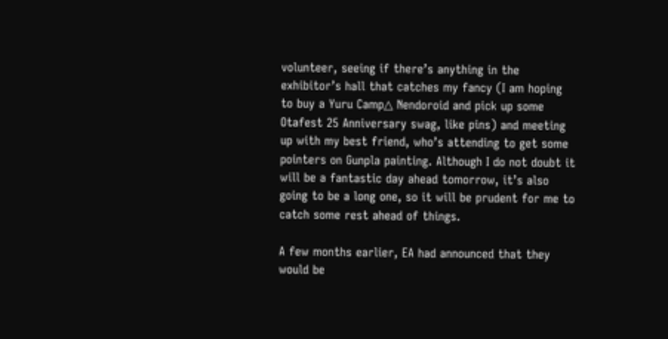volunteer, seeing if there’s anything in the exhibitor’s hall that catches my fancy (I am hoping to buy a Yuru Camp△ Nendoroid and pick up some Otafest 25 Anniversary swag, like pins) and meeting up with my best friend, who’s attending to get some pointers on Gunpla painting. Although I do not doubt it will be a fantastic day ahead tomorrow, it’s also going to be a long one, so it will be prudent for me to catch some rest ahead of things.

A few months earlier, EA had announced that they would be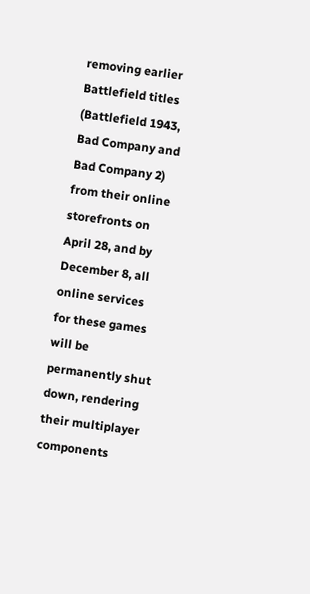removing earlier Battlefield titles (Battlefield 1943, Bad Company and Bad Company 2) from their online storefronts on April 28, and by December 8, all online services for these games will be permanently shut down, rendering their multiplayer components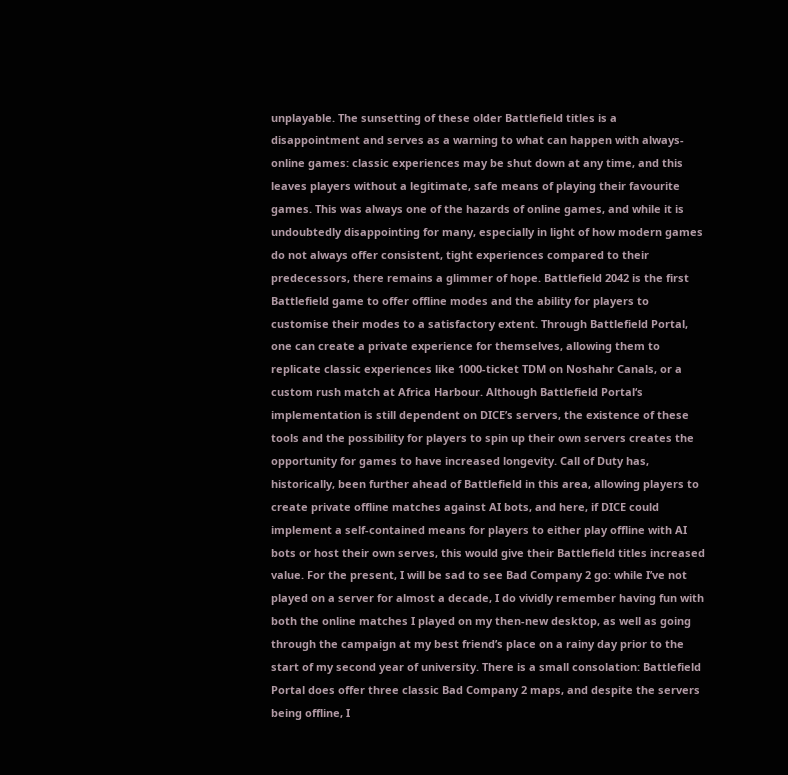unplayable. The sunsetting of these older Battlefield titles is a disappointment and serves as a warning to what can happen with always-online games: classic experiences may be shut down at any time, and this leaves players without a legitimate, safe means of playing their favourite games. This was always one of the hazards of online games, and while it is undoubtedly disappointing for many, especially in light of how modern games do not always offer consistent, tight experiences compared to their predecessors, there remains a glimmer of hope. Battlefield 2042 is the first Battlefield game to offer offline modes and the ability for players to customise their modes to a satisfactory extent. Through Battlefield Portal, one can create a private experience for themselves, allowing them to replicate classic experiences like 1000-ticket TDM on Noshahr Canals, or a custom rush match at Africa Harbour. Although Battlefield Portal‘s implementation is still dependent on DICE’s servers, the existence of these tools and the possibility for players to spin up their own servers creates the opportunity for games to have increased longevity. Call of Duty has, historically, been further ahead of Battlefield in this area, allowing players to create private offline matches against AI bots, and here, if DICE could implement a self-contained means for players to either play offline with AI bots or host their own serves, this would give their Battlefield titles increased value. For the present, I will be sad to see Bad Company 2 go: while I’ve not played on a server for almost a decade, I do vividly remember having fun with both the online matches I played on my then-new desktop, as well as going through the campaign at my best friend’s place on a rainy day prior to the start of my second year of university. There is a small consolation: Battlefield Portal does offer three classic Bad Company 2 maps, and despite the servers being offline, I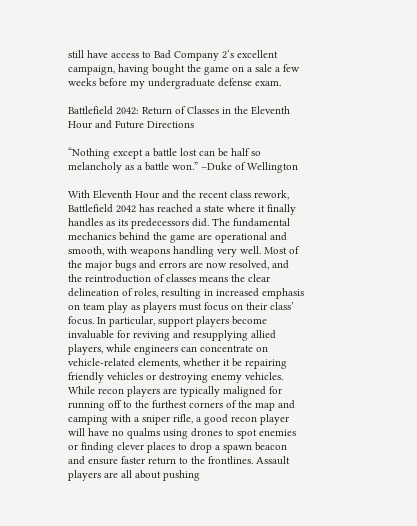still have access to Bad Company 2‘s excellent campaign, having bought the game on a sale a few weeks before my undergraduate defense exam.

Battlefield 2042: Return of Classes in the Eleventh Hour and Future Directions

“Nothing except a battle lost can be half so melancholy as a battle won.” –Duke of Wellington

With Eleventh Hour and the recent class rework, Battlefield 2042 has reached a state where it finally handles as its predecessors did. The fundamental mechanics behind the game are operational and smooth, with weapons handling very well. Most of the major bugs and errors are now resolved, and the reintroduction of classes means the clear delineation of roles, resulting in increased emphasis on team play as players must focus on their class’ focus. In particular, support players become invaluable for reviving and resupplying allied players, while engineers can concentrate on vehicle-related elements, whether it be repairing friendly vehicles or destroying enemy vehicles. While recon players are typically maligned for running off to the furthest corners of the map and camping with a sniper rifle, a good recon player will have no qualms using drones to spot enemies or finding clever places to drop a spawn beacon and ensure faster return to the frontlines. Assault players are all about pushing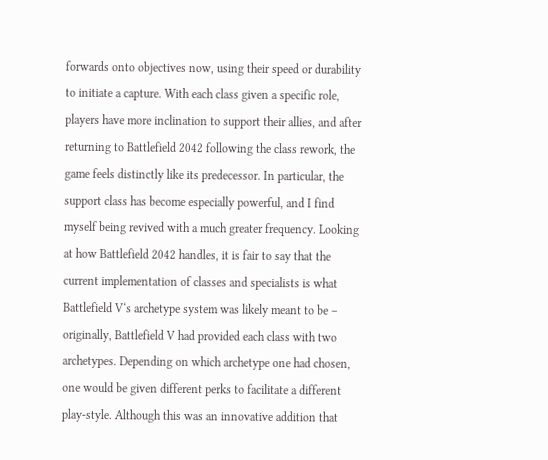forwards onto objectives now, using their speed or durability to initiate a capture. With each class given a specific role, players have more inclination to support their allies, and after returning to Battlefield 2042 following the class rework, the game feels distinctly like its predecessor. In particular, the support class has become especially powerful, and I find myself being revived with a much greater frequency. Looking at how Battlefield 2042 handles, it is fair to say that the current implementation of classes and specialists is what Battlefield V‘s archetype system was likely meant to be – originally, Battlefield V had provided each class with two archetypes. Depending on which archetype one had chosen, one would be given different perks to facilitate a different play-style. Although this was an innovative addition that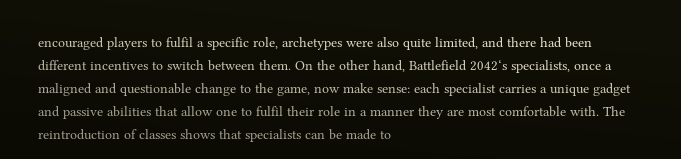encouraged players to fulfil a specific role, archetypes were also quite limited, and there had been different incentives to switch between them. On the other hand, Battlefield 2042‘s specialists, once a maligned and questionable change to the game, now make sense: each specialist carries a unique gadget and passive abilities that allow one to fulfil their role in a manner they are most comfortable with. The reintroduction of classes shows that specialists can be made to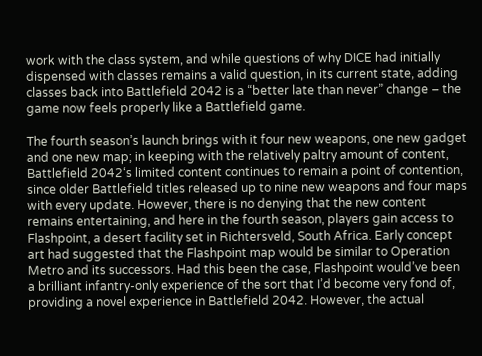work with the class system, and while questions of why DICE had initially dispensed with classes remains a valid question, in its current state, adding classes back into Battlefield 2042 is a “better late than never” change – the game now feels properly like a Battlefield game.

The fourth season’s launch brings with it four new weapons, one new gadget and one new map; in keeping with the relatively paltry amount of content, Battlefield 2042‘s limited content continues to remain a point of contention, since older Battlefield titles released up to nine new weapons and four maps with every update. However, there is no denying that the new content remains entertaining, and here in the fourth season, players gain access to Flashpoint, a desert facility set in Richtersveld, South Africa. Early concept art had suggested that the Flashpoint map would be similar to Operation Metro and its successors. Had this been the case, Flashpoint would’ve been a brilliant infantry-only experience of the sort that I’d become very fond of, providing a novel experience in Battlefield 2042. However, the actual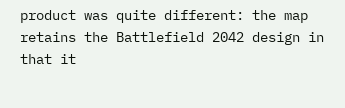product was quite different: the map retains the Battlefield 2042 design in that it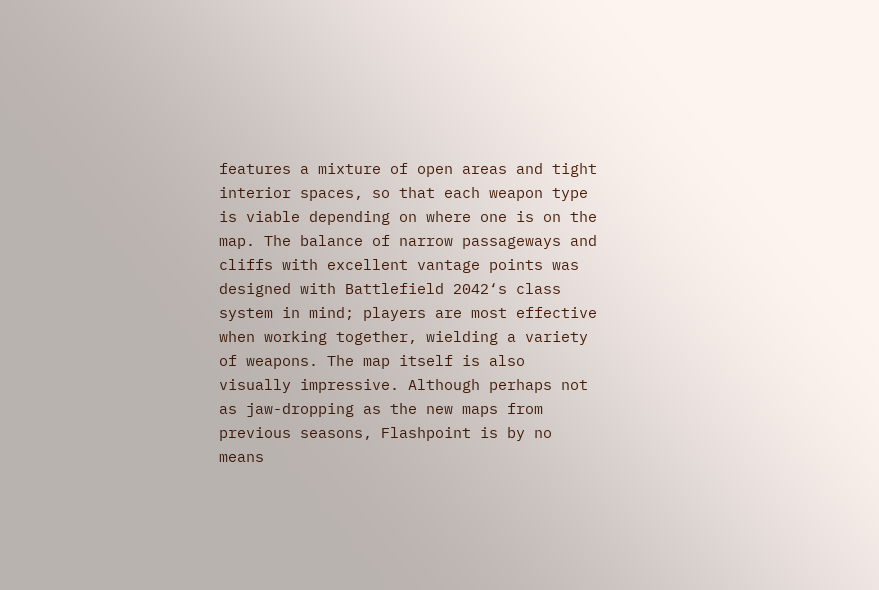features a mixture of open areas and tight interior spaces, so that each weapon type is viable depending on where one is on the map. The balance of narrow passageways and cliffs with excellent vantage points was designed with Battlefield 2042‘s class system in mind; players are most effective when working together, wielding a variety of weapons. The map itself is also visually impressive. Although perhaps not as jaw-dropping as the new maps from previous seasons, Flashpoint is by no means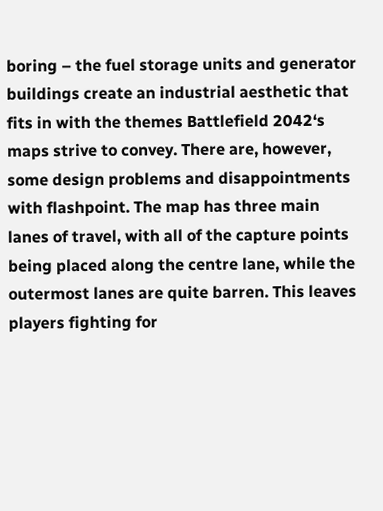boring – the fuel storage units and generator buildings create an industrial aesthetic that fits in with the themes Battlefield 2042‘s maps strive to convey. There are, however, some design problems and disappointments with flashpoint. The map has three main lanes of travel, with all of the capture points being placed along the centre lane, while the outermost lanes are quite barren. This leaves players fighting for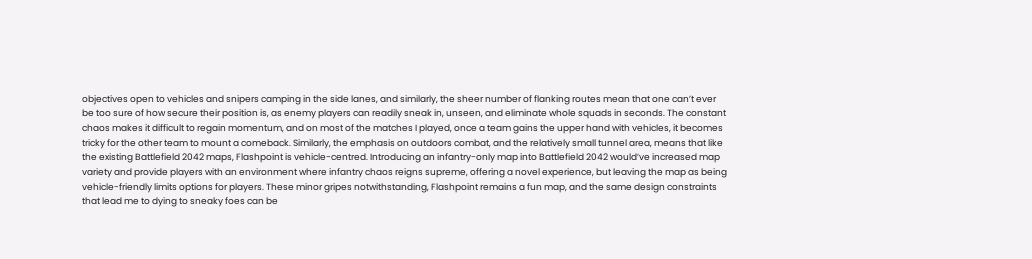objectives open to vehicles and snipers camping in the side lanes, and similarly, the sheer number of flanking routes mean that one can’t ever be too sure of how secure their position is, as enemy players can readily sneak in, unseen, and eliminate whole squads in seconds. The constant chaos makes it difficult to regain momentum, and on most of the matches I played, once a team gains the upper hand with vehicles, it becomes tricky for the other team to mount a comeback. Similarly, the emphasis on outdoors combat, and the relatively small tunnel area, means that like the existing Battlefield 2042 maps, Flashpoint is vehicle-centred. Introducing an infantry-only map into Battlefield 2042 would’ve increased map variety and provide players with an environment where infantry chaos reigns supreme, offering a novel experience, but leaving the map as being vehicle-friendly limits options for players. These minor gripes notwithstanding, Flashpoint remains a fun map, and the same design constraints that lead me to dying to sneaky foes can be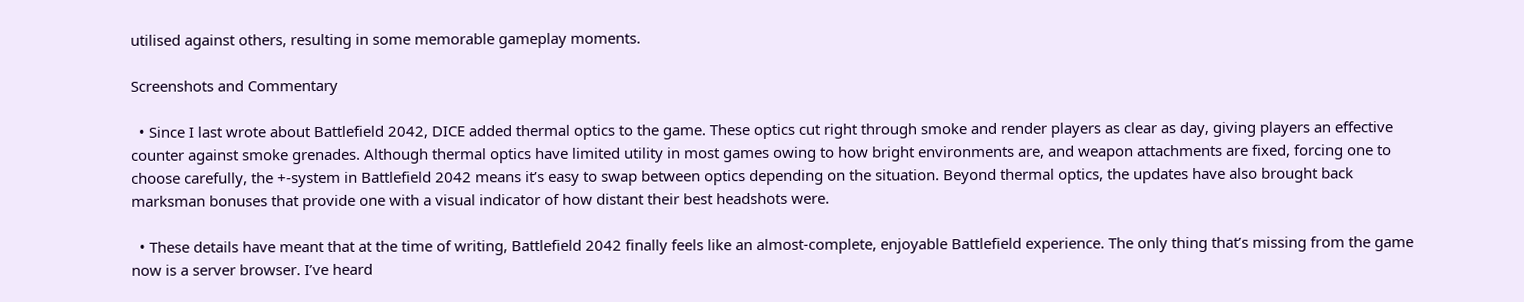utilised against others, resulting in some memorable gameplay moments.

Screenshots and Commentary

  • Since I last wrote about Battlefield 2042, DICE added thermal optics to the game. These optics cut right through smoke and render players as clear as day, giving players an effective counter against smoke grenades. Although thermal optics have limited utility in most games owing to how bright environments are, and weapon attachments are fixed, forcing one to choose carefully, the +-system in Battlefield 2042 means it’s easy to swap between optics depending on the situation. Beyond thermal optics, the updates have also brought back marksman bonuses that provide one with a visual indicator of how distant their best headshots were.

  • These details have meant that at the time of writing, Battlefield 2042 finally feels like an almost-complete, enjoyable Battlefield experience. The only thing that’s missing from the game now is a server browser. I’ve heard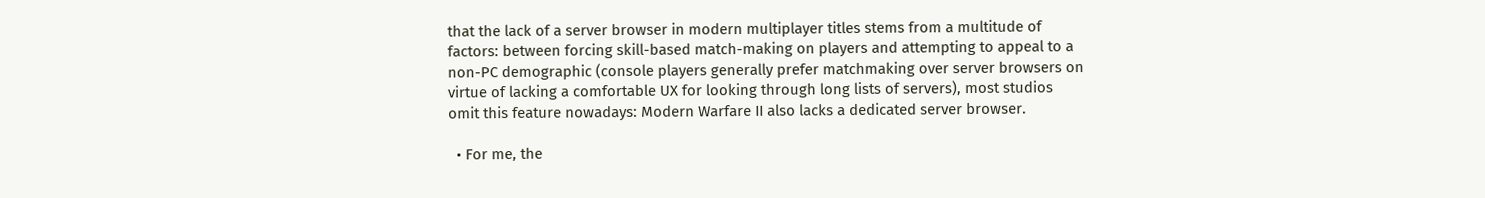that the lack of a server browser in modern multiplayer titles stems from a multitude of factors: between forcing skill-based match-making on players and attempting to appeal to a non-PC demographic (console players generally prefer matchmaking over server browsers on virtue of lacking a comfortable UX for looking through long lists of servers), most studios omit this feature nowadays: Modern Warfare II also lacks a dedicated server browser.

  • For me, the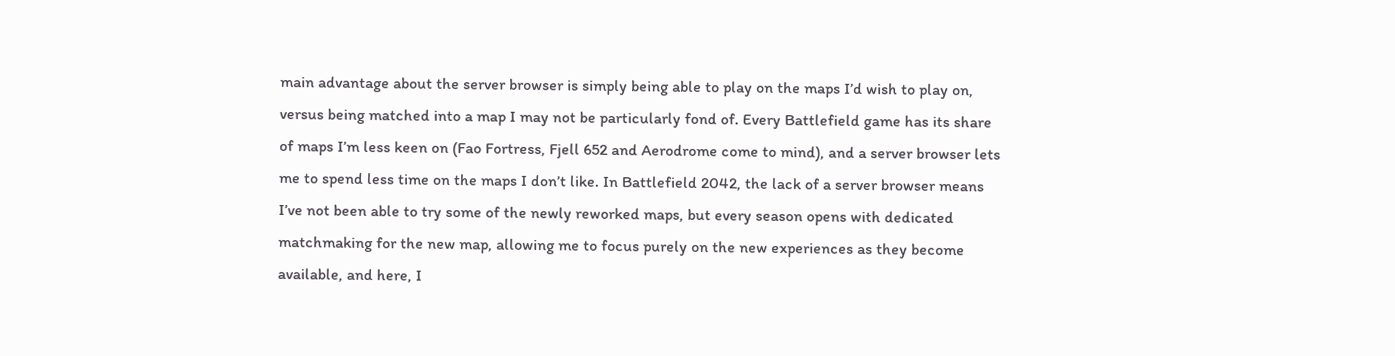main advantage about the server browser is simply being able to play on the maps I’d wish to play on, versus being matched into a map I may not be particularly fond of. Every Battlefield game has its share of maps I’m less keen on (Fao Fortress, Fjell 652 and Aerodrome come to mind), and a server browser lets me to spend less time on the maps I don’t like. In Battlefield 2042, the lack of a server browser means I’ve not been able to try some of the newly reworked maps, but every season opens with dedicated matchmaking for the new map, allowing me to focus purely on the new experiences as they become available, and here, I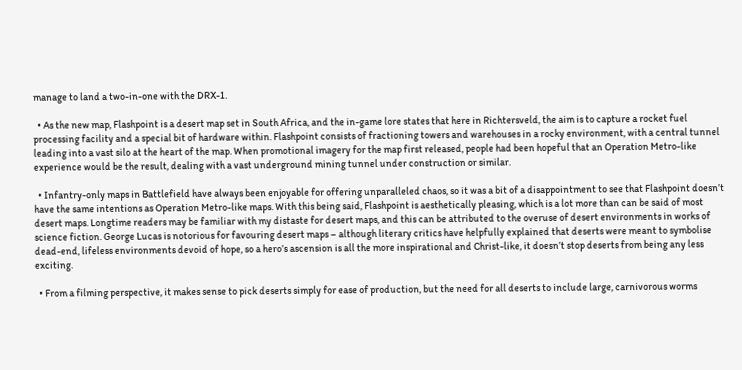manage to land a two-in-one with the DRX-1.

  • As the new map, Flashpoint is a desert map set in South Africa, and the in-game lore states that here in Richtersveld, the aim is to capture a rocket fuel processing facility and a special bit of hardware within. Flashpoint consists of fractioning towers and warehouses in a rocky environment, with a central tunnel leading into a vast silo at the heart of the map. When promotional imagery for the map first released, people had been hopeful that an Operation Metro-like experience would be the result, dealing with a vast underground mining tunnel under construction or similar.

  • Infantry-only maps in Battlefield have always been enjoyable for offering unparalleled chaos, so it was a bit of a disappointment to see that Flashpoint doesn’t have the same intentions as Operation Metro-like maps. With this being said, Flashpoint is aesthetically pleasing, which is a lot more than can be said of most desert maps. Longtime readers may be familiar with my distaste for desert maps, and this can be attributed to the overuse of desert environments in works of science fiction. George Lucas is notorious for favouring desert maps – although literary critics have helpfully explained that deserts were meant to symbolise dead-end, lifeless environments devoid of hope, so a hero’s ascension is all the more inspirational and Christ-like, it doesn’t stop deserts from being any less exciting.

  • From a filming perspective, it makes sense to pick deserts simply for ease of production, but the need for all deserts to include large, carnivorous worms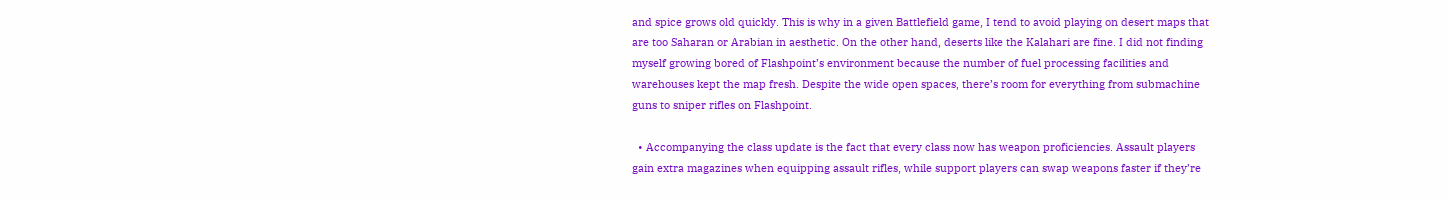and spice grows old quickly. This is why in a given Battlefield game, I tend to avoid playing on desert maps that are too Saharan or Arabian in aesthetic. On the other hand, deserts like the Kalahari are fine. I did not finding myself growing bored of Flashpoint’s environment because the number of fuel processing facilities and warehouses kept the map fresh. Despite the wide open spaces, there’s room for everything from submachine guns to sniper rifles on Flashpoint.

  • Accompanying the class update is the fact that every class now has weapon proficiencies. Assault players gain extra magazines when equipping assault rifles, while support players can swap weapons faster if they’re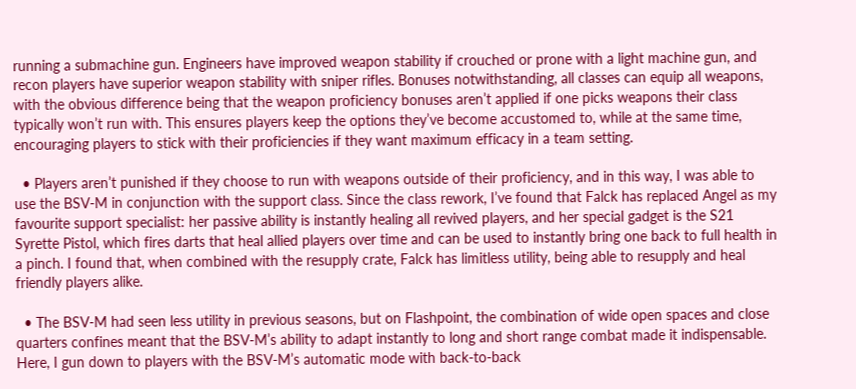running a submachine gun. Engineers have improved weapon stability if crouched or prone with a light machine gun, and recon players have superior weapon stability with sniper rifles. Bonuses notwithstanding, all classes can equip all weapons, with the obvious difference being that the weapon proficiency bonuses aren’t applied if one picks weapons their class typically won’t run with. This ensures players keep the options they’ve become accustomed to, while at the same time, encouraging players to stick with their proficiencies if they want maximum efficacy in a team setting.

  • Players aren’t punished if they choose to run with weapons outside of their proficiency, and in this way, I was able to use the BSV-M in conjunction with the support class. Since the class rework, I’ve found that Falck has replaced Angel as my favourite support specialist: her passive ability is instantly healing all revived players, and her special gadget is the S21 Syrette Pistol, which fires darts that heal allied players over time and can be used to instantly bring one back to full health in a pinch. I found that, when combined with the resupply crate, Falck has limitless utility, being able to resupply and heal friendly players alike.

  • The BSV-M had seen less utility in previous seasons, but on Flashpoint, the combination of wide open spaces and close quarters confines meant that the BSV-M’s ability to adapt instantly to long and short range combat made it indispensable. Here, I gun down to players with the BSV-M’s automatic mode with back-to-back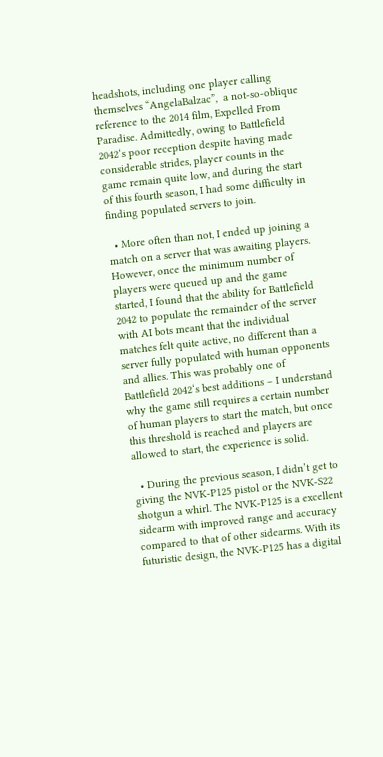headshots, including one player calling themselves “AngelaBalzac”,  a not-so-oblique reference to the 2014 film, Expelled From Paradise. Admittedly, owing to Battlefield 2042‘s poor reception despite having made considerable strides, player counts in the game remain quite low, and during the start of this fourth season, I had some difficulty in finding populated servers to join.

  • More often than not, I ended up joining a match on a server that was awaiting players. However, once the minimum number of players were queued up and the game started, I found that the ability for Battlefield 2042 to populate the remainder of the server with AI bots meant that the individual matches felt quite active, no different than a server fully populated with human opponents and allies. This was probably one of Battlefield 2042‘s best additions – I understand why the game still requires a certain number of human players to start the match, but once this threshold is reached and players are allowed to start, the experience is solid.

  • During the previous season, I didn’t get to giving the NVK-P125 pistol or the NVK-S22 shotgun a whirl. The NVK-P125 is a excellent sidearm with improved range and accuracy compared to that of other sidearms. With its futuristic design, the NVK-P125 has a digital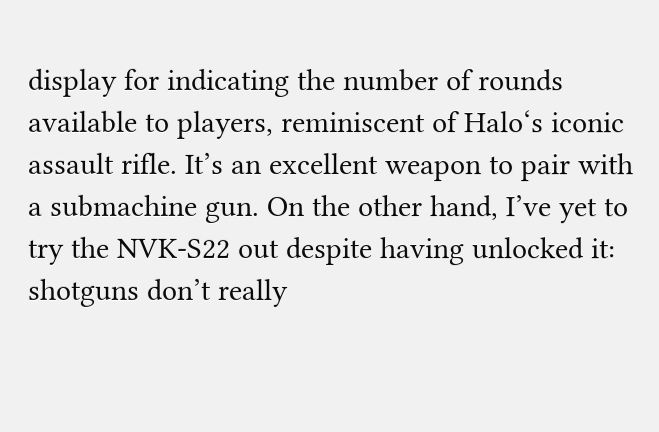display for indicating the number of rounds available to players, reminiscent of Halo‘s iconic assault rifle. It’s an excellent weapon to pair with a submachine gun. On the other hand, I’ve yet to try the NVK-S22 out despite having unlocked it: shotguns don’t really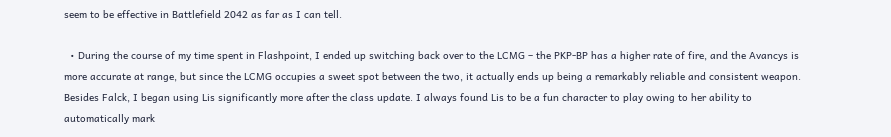seem to be effective in Battlefield 2042 as far as I can tell.

  • During the course of my time spent in Flashpoint, I ended up switching back over to the LCMG – the PKP-BP has a higher rate of fire, and the Avancys is more accurate at range, but since the LCMG occupies a sweet spot between the two, it actually ends up being a remarkably reliable and consistent weapon. Besides Falck, I began using Lis significantly more after the class update. I always found Lis to be a fun character to play owing to her ability to automatically mark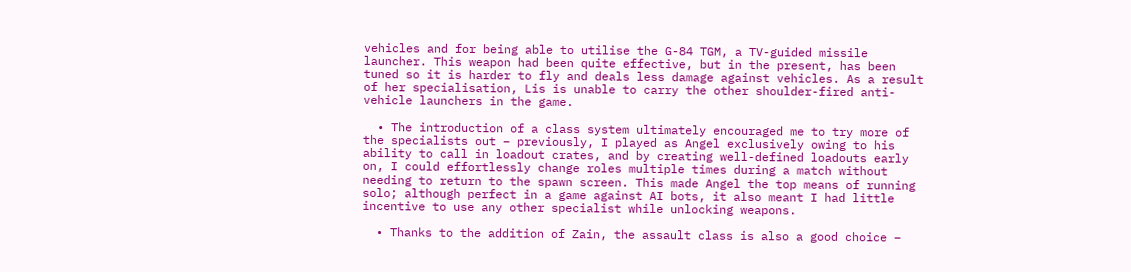vehicles and for being able to utilise the G-84 TGM, a TV-guided missile launcher. This weapon had been quite effective, but in the present, has been tuned so it is harder to fly and deals less damage against vehicles. As a result of her specialisation, Lis is unable to carry the other shoulder-fired anti-vehicle launchers in the game.

  • The introduction of a class system ultimately encouraged me to try more of the specialists out – previously, I played as Angel exclusively owing to his ability to call in loadout crates, and by creating well-defined loadouts early on, I could effortlessly change roles multiple times during a match without needing to return to the spawn screen. This made Angel the top means of running solo; although perfect in a game against AI bots, it also meant I had little incentive to use any other specialist while unlocking weapons.

  • Thanks to the addition of Zain, the assault class is also a good choice –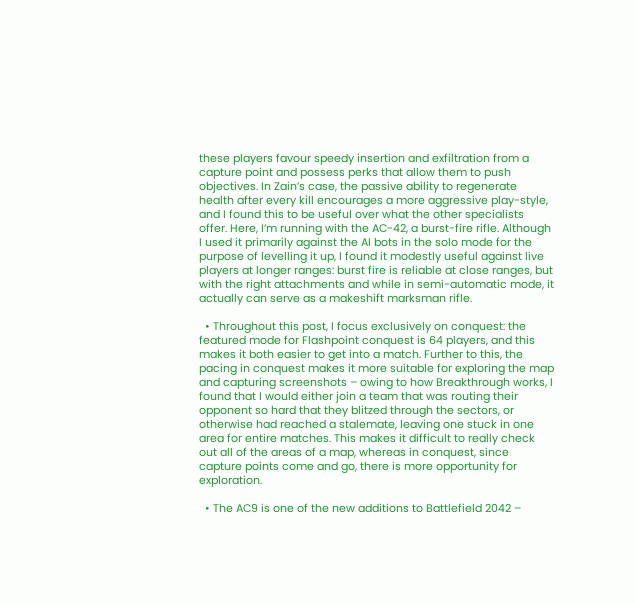these players favour speedy insertion and exfiltration from a capture point and possess perks that allow them to push objectives. In Zain’s case, the passive ability to regenerate health after every kill encourages a more aggressive play-style, and I found this to be useful over what the other specialists offer. Here, I’m running with the AC-42, a burst-fire rifle. Although I used it primarily against the AI bots in the solo mode for the purpose of levelling it up, I found it modestly useful against live players at longer ranges: burst fire is reliable at close ranges, but with the right attachments and while in semi-automatic mode, it actually can serve as a makeshift marksman rifle.

  • Throughout this post, I focus exclusively on conquest: the featured mode for Flashpoint conquest is 64 players, and this makes it both easier to get into a match. Further to this, the pacing in conquest makes it more suitable for exploring the map and capturing screenshots – owing to how Breakthrough works, I found that I would either join a team that was routing their opponent so hard that they blitzed through the sectors, or otherwise had reached a stalemate, leaving one stuck in one area for entire matches. This makes it difficult to really check out all of the areas of a map, whereas in conquest, since capture points come and go, there is more opportunity for exploration.

  • The AC9 is one of the new additions to Battlefield 2042 –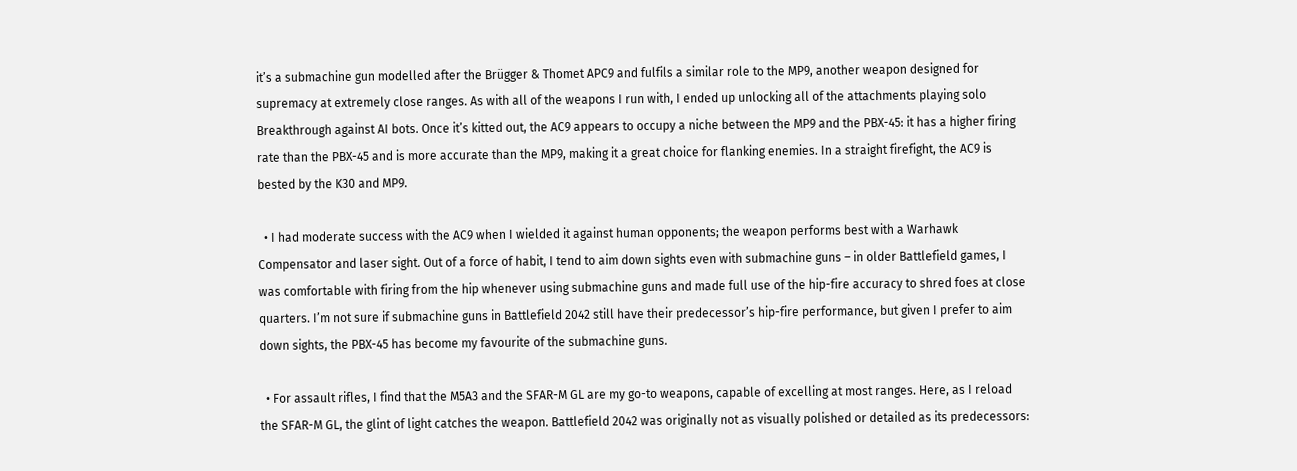it’s a submachine gun modelled after the Brügger & Thomet APC9 and fulfils a similar role to the MP9, another weapon designed for supremacy at extremely close ranges. As with all of the weapons I run with, I ended up unlocking all of the attachments playing solo Breakthrough against AI bots. Once it’s kitted out, the AC9 appears to occupy a niche between the MP9 and the PBX-45: it has a higher firing rate than the PBX-45 and is more accurate than the MP9, making it a great choice for flanking enemies. In a straight firefight, the AC9 is bested by the K30 and MP9.

  • I had moderate success with the AC9 when I wielded it against human opponents; the weapon performs best with a Warhawk Compensator and laser sight. Out of a force of habit, I tend to aim down sights even with submachine guns – in older Battlefield games, I was comfortable with firing from the hip whenever using submachine guns and made full use of the hip-fire accuracy to shred foes at close quarters. I’m not sure if submachine guns in Battlefield 2042 still have their predecessor’s hip-fire performance, but given I prefer to aim down sights, the PBX-45 has become my favourite of the submachine guns.

  • For assault rifles, I find that the M5A3 and the SFAR-M GL are my go-to weapons, capable of excelling at most ranges. Here, as I reload the SFAR-M GL, the glint of light catches the weapon. Battlefield 2042 was originally not as visually polished or detailed as its predecessors: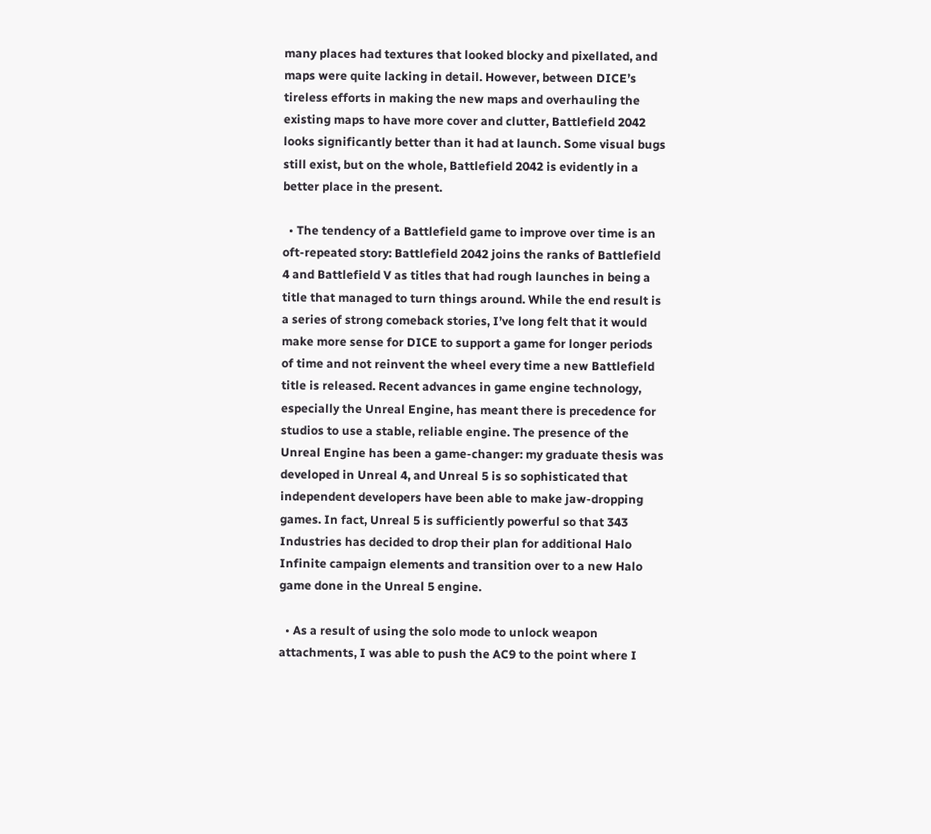many places had textures that looked blocky and pixellated, and maps were quite lacking in detail. However, between DICE’s tireless efforts in making the new maps and overhauling the existing maps to have more cover and clutter, Battlefield 2042 looks significantly better than it had at launch. Some visual bugs still exist, but on the whole, Battlefield 2042 is evidently in a better place in the present.

  • The tendency of a Battlefield game to improve over time is an oft-repeated story: Battlefield 2042 joins the ranks of Battlefield 4 and Battlefield V as titles that had rough launches in being a title that managed to turn things around. While the end result is a series of strong comeback stories, I’ve long felt that it would make more sense for DICE to support a game for longer periods of time and not reinvent the wheel every time a new Battlefield title is released. Recent advances in game engine technology, especially the Unreal Engine, has meant there is precedence for studios to use a stable, reliable engine. The presence of the Unreal Engine has been a game-changer: my graduate thesis was developed in Unreal 4, and Unreal 5 is so sophisticated that independent developers have been able to make jaw-dropping games. In fact, Unreal 5 is sufficiently powerful so that 343 Industries has decided to drop their plan for additional Halo Infinite campaign elements and transition over to a new Halo game done in the Unreal 5 engine.

  • As a result of using the solo mode to unlock weapon attachments, I was able to push the AC9 to the point where I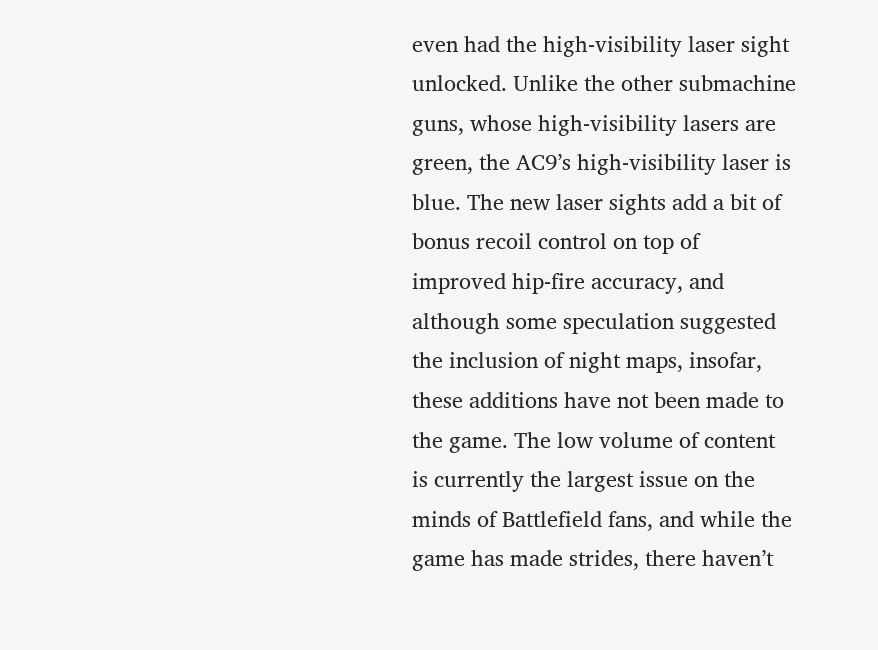even had the high-visibility laser sight unlocked. Unlike the other submachine guns, whose high-visibility lasers are green, the AC9’s high-visibility laser is blue. The new laser sights add a bit of bonus recoil control on top of improved hip-fire accuracy, and although some speculation suggested the inclusion of night maps, insofar, these additions have not been made to the game. The low volume of content is currently the largest issue on the minds of Battlefield fans, and while the game has made strides, there haven’t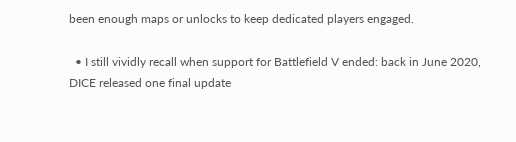been enough maps or unlocks to keep dedicated players engaged.

  • I still vividly recall when support for Battlefield V ended: back in June 2020, DICE released one final update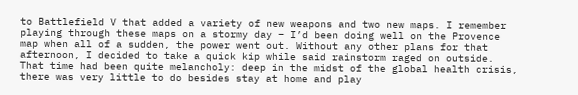to Battlefield V that added a variety of new weapons and two new maps. I remember playing through these maps on a stormy day – I’d been doing well on the Provence map when all of a sudden, the power went out. Without any other plans for that afternoon, I decided to take a quick kip while said rainstorm raged on outside. That time had been quite melancholy: deep in the midst of the global health crisis, there was very little to do besides stay at home and play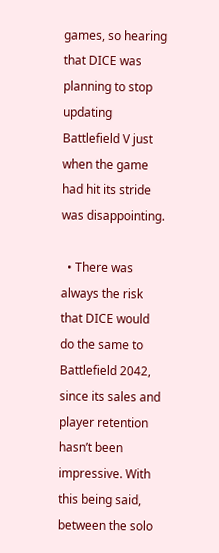games, so hearing that DICE was planning to stop updating Battlefield V just when the game had hit its stride was disappointing.

  • There was always the risk that DICE would do the same to Battlefield 2042, since its sales and player retention hasn’t been impressive. With this being said, between the solo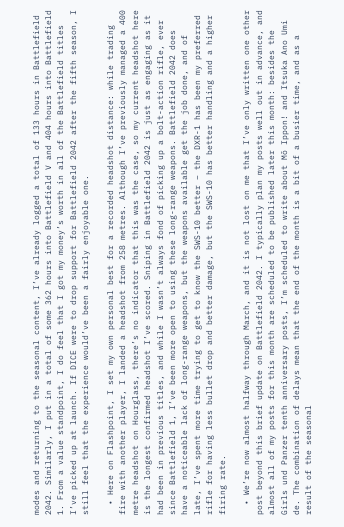modes and returning to the seasonal content, I’ve already logged a total of 133 hours in Battlefield 2042. Similarly, I put in a total of some 362 hours into Battlefield V and 404 hours into Battlefield 1. From a value standpoint, I do feel that I got my money’s worth in all of the Battlefield titles I’ve picked up at launch. If DICE were to drop support for Battlefield 2042 after the fifth season, I still feel that the experience would’ve been a fairly enjoyable one.

  • Here on Flashpoint, I set my own personal best for a recorded headshot distance: while trading fire with another player, I landed a headshot from 258 metres. Although I’ve previously managed a 400 metre headshot on Hourglass, there’s no indicator that this was the case, so my current headshot here is the longest confirmed headshot I’ve scored. Sniping in Battlefield 2042 is just as engaging as it had been in previous titles, and while I wasn’t always fond of picking up a bolt-action rifle, ever since Battlefield 1, I’ve been more open to using these long-range weapons. Battlefield 2042 does have a noticeable lack of long-range weapons, but the weapons available get the job done, and of late, I’ve spent more time trying to get to know the SWS-10 better – the DXR-1 has been my preferred rifle for having less bullet drop and better damage, but the SWS-10 has better handling and a higher firing rate.

  • We’re now almost halfway through March, and it is not lost on me that I’ve only written one other post beyond this brief update on Battlefield 2042. I typically plan my posts well out in advance, and almost all of my posts for this month are scheduled to be published later this month: besides the Girls und Panzer tenth anniversary posts, I’m scheduled to write about Mō Ippon! and Itsuka Ano Umi de. The combination of delays mean that the end of the month is a bit of a busier time, and as a result of the seasonal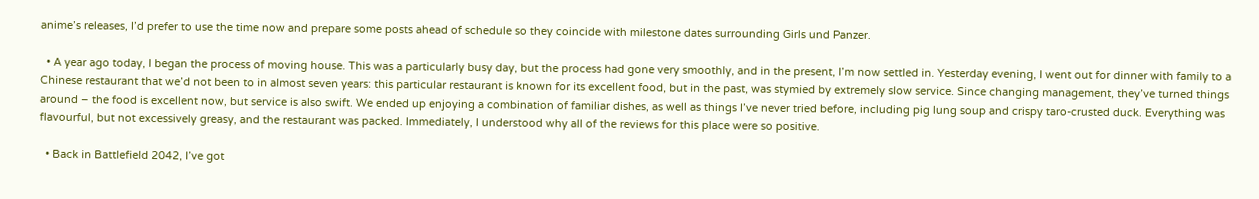anime’s releases, I’d prefer to use the time now and prepare some posts ahead of schedule so they coincide with milestone dates surrounding Girls und Panzer.

  • A year ago today, I began the process of moving house. This was a particularly busy day, but the process had gone very smoothly, and in the present, I’m now settled in. Yesterday evening, I went out for dinner with family to a Chinese restaurant that we’d not been to in almost seven years: this particular restaurant is known for its excellent food, but in the past, was stymied by extremely slow service. Since changing management, they’ve turned things around – the food is excellent now, but service is also swift. We ended up enjoying a combination of familiar dishes, as well as things I’ve never tried before, including pig lung soup and crispy taro-crusted duck. Everything was flavourful, but not excessively greasy, and the restaurant was packed. Immediately, I understood why all of the reviews for this place were so positive.

  • Back in Battlefield 2042, I’ve got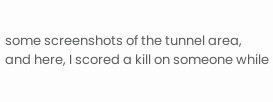some screenshots of the tunnel area, and here, I scored a kill on someone while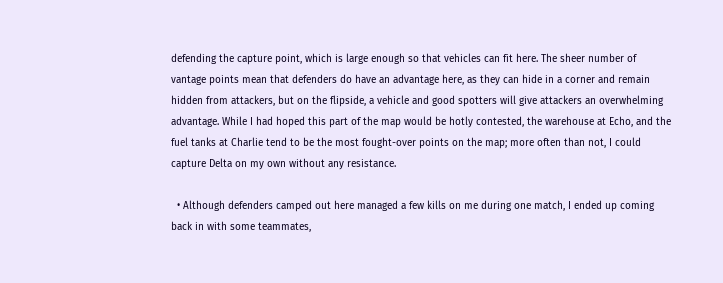defending the capture point, which is large enough so that vehicles can fit here. The sheer number of vantage points mean that defenders do have an advantage here, as they can hide in a corner and remain hidden from attackers, but on the flipside, a vehicle and good spotters will give attackers an overwhelming advantage. While I had hoped this part of the map would be hotly contested, the warehouse at Echo, and the fuel tanks at Charlie tend to be the most fought-over points on the map; more often than not, I could capture Delta on my own without any resistance.

  • Although defenders camped out here managed a few kills on me during one match, I ended up coming back in with some teammates,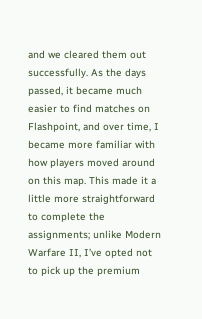and we cleared them out successfully. As the days passed, it became much easier to find matches on Flashpoint, and over time, I became more familiar with how players moved around on this map. This made it a little more straightforward to complete the assignments; unlike Modern Warfare II, I’ve opted not to pick up the premium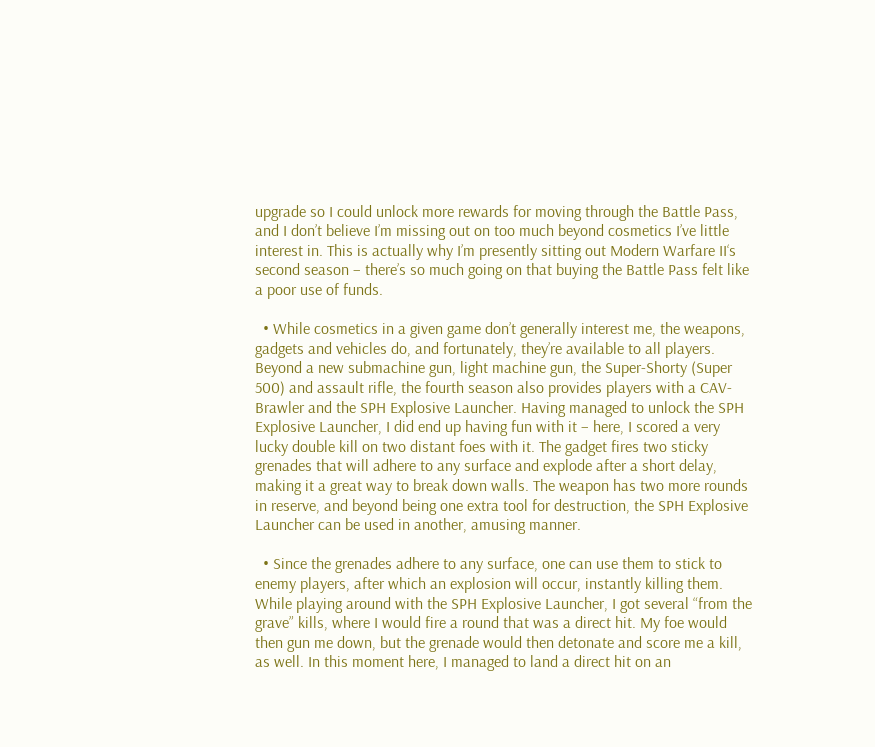upgrade so I could unlock more rewards for moving through the Battle Pass, and I don’t believe I’m missing out on too much beyond cosmetics I’ve little interest in. This is actually why I’m presently sitting out Modern Warfare II‘s second season – there’s so much going on that buying the Battle Pass felt like a poor use of funds.

  • While cosmetics in a given game don’t generally interest me, the weapons, gadgets and vehicles do, and fortunately, they’re available to all players. Beyond a new submachine gun, light machine gun, the Super-Shorty (Super 500) and assault rifle, the fourth season also provides players with a CAV-Brawler and the SPH Explosive Launcher. Having managed to unlock the SPH Explosive Launcher, I did end up having fun with it – here, I scored a very lucky double kill on two distant foes with it. The gadget fires two sticky grenades that will adhere to any surface and explode after a short delay, making it a great way to break down walls. The weapon has two more rounds in reserve, and beyond being one extra tool for destruction, the SPH Explosive Launcher can be used in another, amusing manner.

  • Since the grenades adhere to any surface, one can use them to stick to enemy players, after which an explosion will occur, instantly killing them. While playing around with the SPH Explosive Launcher, I got several “from the grave” kills, where I would fire a round that was a direct hit. My foe would then gun me down, but the grenade would then detonate and score me a kill, as well. In this moment here, I managed to land a direct hit on an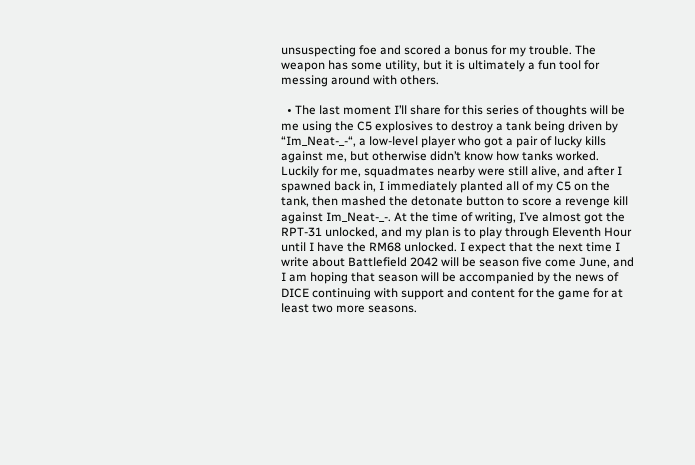unsuspecting foe and scored a bonus for my trouble. The weapon has some utility, but it is ultimately a fun tool for messing around with others.

  • The last moment I’ll share for this series of thoughts will be me using the C5 explosives to destroy a tank being driven by “Im_Neat-_-“, a low-level player who got a pair of lucky kills against me, but otherwise didn’t know how tanks worked. Luckily for me, squadmates nearby were still alive, and after I spawned back in, I immediately planted all of my C5 on the tank, then mashed the detonate button to score a revenge kill against Im_Neat-_-. At the time of writing, I’ve almost got the RPT-31 unlocked, and my plan is to play through Eleventh Hour until I have the RM68 unlocked. I expect that the next time I write about Battlefield 2042 will be season five come June, and I am hoping that season will be accompanied by the news of DICE continuing with support and content for the game for at least two more seasons.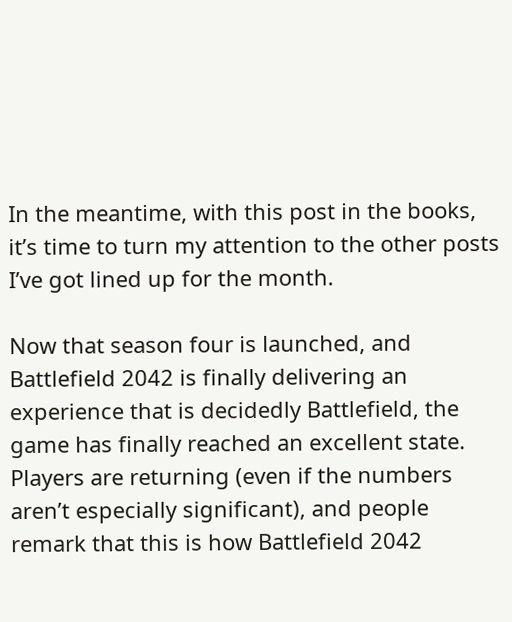In the meantime, with this post in the books, it’s time to turn my attention to the other posts I’ve got lined up for the month.

Now that season four is launched, and Battlefield 2042 is finally delivering an experience that is decidedly Battlefield, the game has finally reached an excellent state. Players are returning (even if the numbers aren’t especially significant), and people remark that this is how Battlefield 2042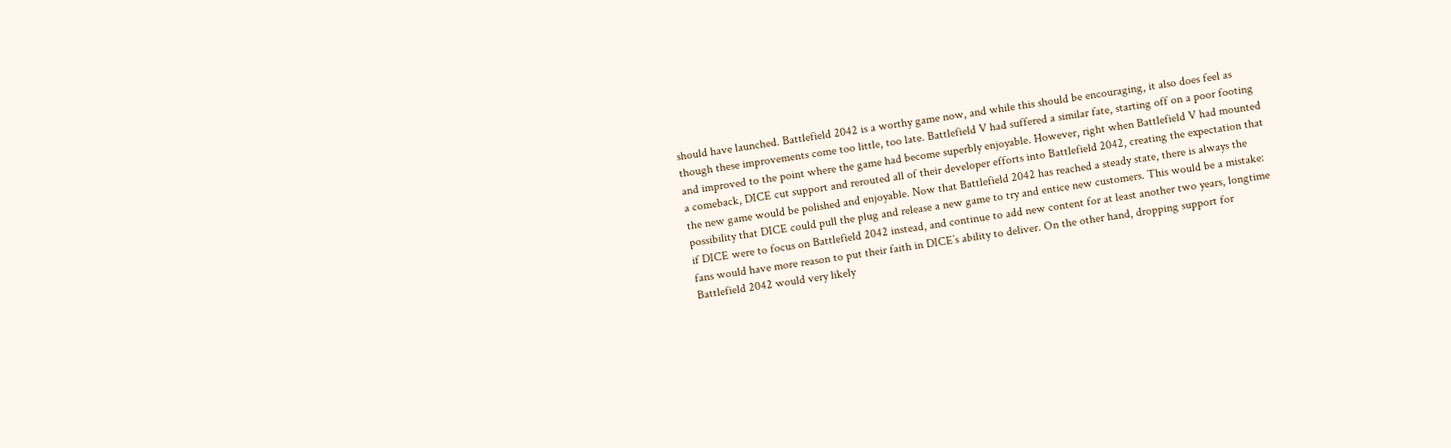should have launched. Battlefield 2042 is a worthy game now, and while this should be encouraging, it also does feel as though these improvements come too little, too late. Battlefield V had suffered a similar fate, starting off on a poor footing and improved to the point where the game had become superbly enjoyable. However, right when Battlefield V had mounted a comeback, DICE cut support and rerouted all of their developer efforts into Battlefield 2042, creating the expectation that the new game would be polished and enjoyable. Now that Battlefield 2042 has reached a steady state, there is always the possibility that DICE could pull the plug and release a new game to try and entice new customers. This would be a mistake: if DICE were to focus on Battlefield 2042 instead, and continue to add new content for at least another two years, longtime fans would have more reason to put their faith in DICE’s ability to deliver. On the other hand, dropping support for Battlefield 2042 would very likely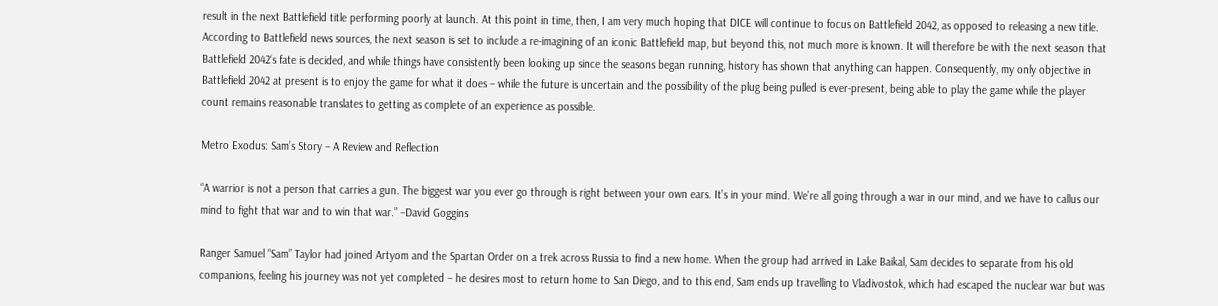result in the next Battlefield title performing poorly at launch. At this point in time, then, I am very much hoping that DICE will continue to focus on Battlefield 2042, as opposed to releasing a new title. According to Battlefield news sources, the next season is set to include a re-imagining of an iconic Battlefield map, but beyond this, not much more is known. It will therefore be with the next season that Battlefield 2042‘s fate is decided, and while things have consistently been looking up since the seasons began running, history has shown that anything can happen. Consequently, my only objective in Battlefield 2042 at present is to enjoy the game for what it does – while the future is uncertain and the possibility of the plug being pulled is ever-present, being able to play the game while the player count remains reasonable translates to getting as complete of an experience as possible.

Metro Exodus: Sam’s Story – A Review and Reflection

“A warrior is not a person that carries a gun. The biggest war you ever go through is right between your own ears. It’s in your mind. We’re all going through a war in our mind, and we have to callus our mind to fight that war and to win that war.” –David Goggins

Ranger Samuel “Sam” Taylor had joined Artyom and the Spartan Order on a trek across Russia to find a new home. When the group had arrived in Lake Baikal, Sam decides to separate from his old companions, feeling his journey was not yet completed – he desires most to return home to San Diego, and to this end, Sam ends up travelling to Vladivostok, which had escaped the nuclear war but was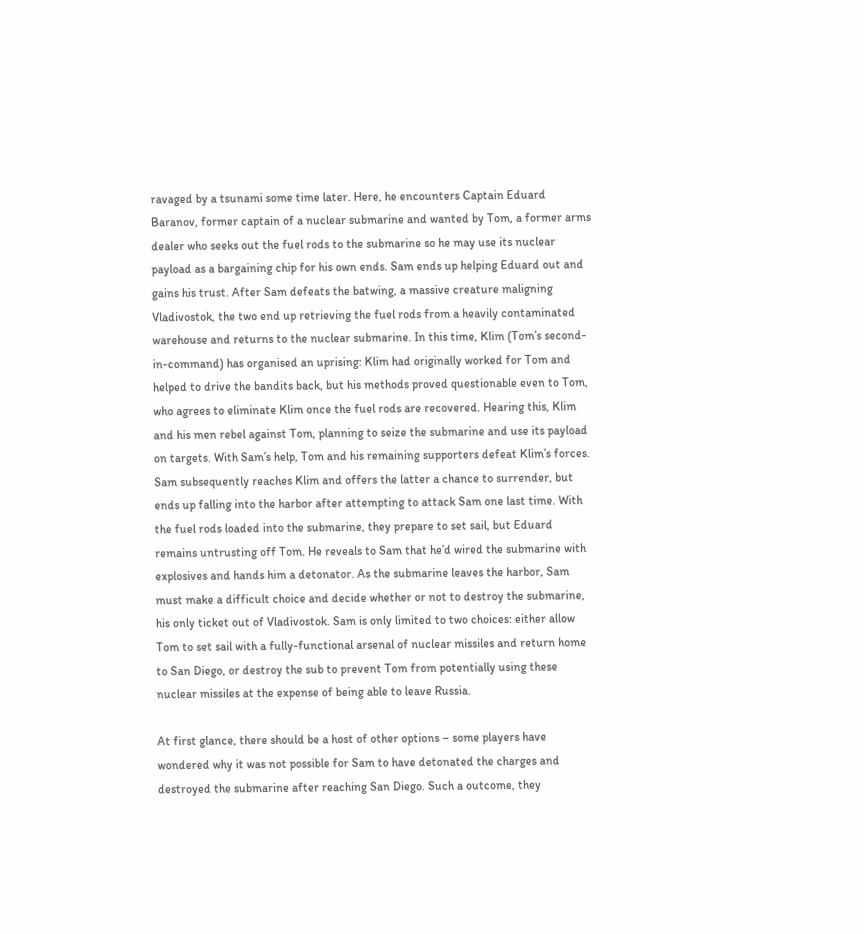ravaged by a tsunami some time later. Here, he encounters Captain Eduard Baranov, former captain of a nuclear submarine and wanted by Tom, a former arms dealer who seeks out the fuel rods to the submarine so he may use its nuclear payload as a bargaining chip for his own ends. Sam ends up helping Eduard out and gains his trust. After Sam defeats the batwing, a massive creature maligning Vladivostok, the two end up retrieving the fuel rods from a heavily contaminated warehouse and returns to the nuclear submarine. In this time, Klim (Tom’s second-in-command) has organised an uprising: Klim had originally worked for Tom and helped to drive the bandits back, but his methods proved questionable even to Tom, who agrees to eliminate Klim once the fuel rods are recovered. Hearing this, Klim and his men rebel against Tom, planning to seize the submarine and use its payload on targets. With Sam’s help, Tom and his remaining supporters defeat Klim’s forces. Sam subsequently reaches Klim and offers the latter a chance to surrender, but ends up falling into the harbor after attempting to attack Sam one last time. With the fuel rods loaded into the submarine, they prepare to set sail, but Eduard remains untrusting off Tom. He reveals to Sam that he’d wired the submarine with explosives and hands him a detonator. As the submarine leaves the harbor, Sam must make a difficult choice and decide whether or not to destroy the submarine, his only ticket out of Vladivostok. Sam is only limited to two choices: either allow Tom to set sail with a fully-functional arsenal of nuclear missiles and return home to San Diego, or destroy the sub to prevent Tom from potentially using these nuclear missiles at the expense of being able to leave Russia.

At first glance, there should be a host of other options – some players have wondered why it was not possible for Sam to have detonated the charges and destroyed the submarine after reaching San Diego. Such a outcome, they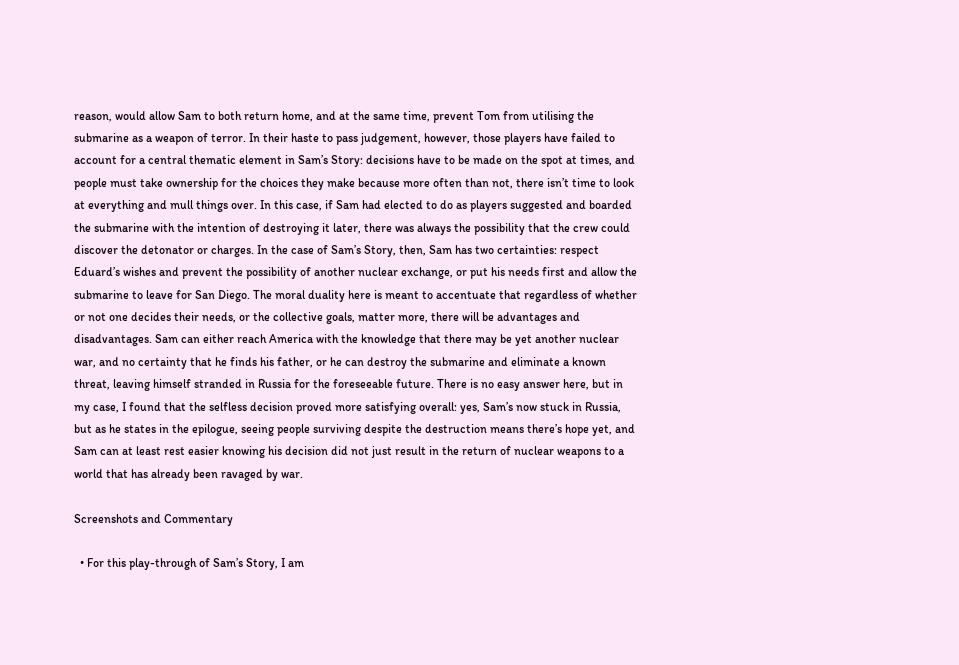reason, would allow Sam to both return home, and at the same time, prevent Tom from utilising the submarine as a weapon of terror. In their haste to pass judgement, however, those players have failed to account for a central thematic element in Sam’s Story: decisions have to be made on the spot at times, and people must take ownership for the choices they make because more often than not, there isn’t time to look at everything and mull things over. In this case, if Sam had elected to do as players suggested and boarded the submarine with the intention of destroying it later, there was always the possibility that the crew could discover the detonator or charges. In the case of Sam’s Story, then, Sam has two certainties: respect Eduard’s wishes and prevent the possibility of another nuclear exchange, or put his needs first and allow the submarine to leave for San Diego. The moral duality here is meant to accentuate that regardless of whether or not one decides their needs, or the collective goals, matter more, there will be advantages and disadvantages. Sam can either reach America with the knowledge that there may be yet another nuclear war, and no certainty that he finds his father, or he can destroy the submarine and eliminate a known threat, leaving himself stranded in Russia for the foreseeable future. There is no easy answer here, but in my case, I found that the selfless decision proved more satisfying overall: yes, Sam’s now stuck in Russia, but as he states in the epilogue, seeing people surviving despite the destruction means there’s hope yet, and Sam can at least rest easier knowing his decision did not just result in the return of nuclear weapons to a world that has already been ravaged by war.

Screenshots and Commentary

  • For this play-through of Sam’s Story, I am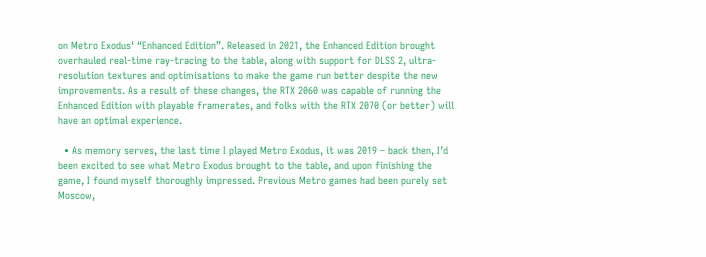on Metro Exodus‘ “Enhanced Edition”. Released in 2021, the Enhanced Edition brought overhauled real-time ray-tracing to the table, along with support for DLSS 2, ultra-resolution textures and optimisations to make the game run better despite the new improvements. As a result of these changes, the RTX 2060 was capable of running the Enhanced Edition with playable framerates, and folks with the RTX 2070 (or better) will have an optimal experience.

  • As memory serves, the last time I played Metro Exodus, it was 2019 – back then, I’d been excited to see what Metro Exodus brought to the table, and upon finishing the game, I found myself thoroughly impressed. Previous Metro games had been purely set Moscow,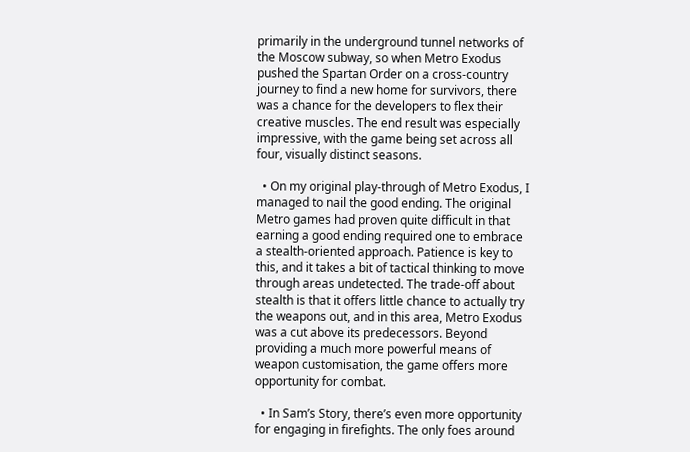primarily in the underground tunnel networks of the Moscow subway, so when Metro Exodus pushed the Spartan Order on a cross-country journey to find a new home for survivors, there was a chance for the developers to flex their creative muscles. The end result was especially impressive, with the game being set across all four, visually distinct seasons.

  • On my original play-through of Metro Exodus, I managed to nail the good ending. The original Metro games had proven quite difficult in that earning a good ending required one to embrace a stealth-oriented approach. Patience is key to this, and it takes a bit of tactical thinking to move through areas undetected. The trade-off about stealth is that it offers little chance to actually try the weapons out, and in this area, Metro Exodus was a cut above its predecessors. Beyond providing a much more powerful means of weapon customisation, the game offers more opportunity for combat.

  • In Sam’s Story, there’s even more opportunity for engaging in firefights. The only foes around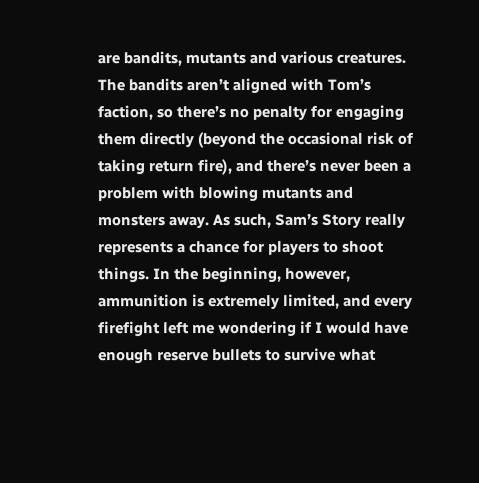are bandits, mutants and various creatures. The bandits aren’t aligned with Tom’s faction, so there’s no penalty for engaging them directly (beyond the occasional risk of taking return fire), and there’s never been a problem with blowing mutants and monsters away. As such, Sam’s Story really represents a chance for players to shoot things. In the beginning, however, ammunition is extremely limited, and every firefight left me wondering if I would have enough reserve bullets to survive what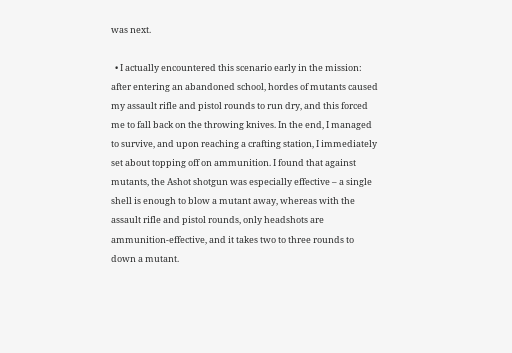was next.

  • I actually encountered this scenario early in the mission: after entering an abandoned school, hordes of mutants caused my assault rifle and pistol rounds to run dry, and this forced me to fall back on the throwing knives. In the end, I managed to survive, and upon reaching a crafting station, I immediately set about topping off on ammunition. I found that against mutants, the Ashot shotgun was especially effective – a single shell is enough to blow a mutant away, whereas with the assault rifle and pistol rounds, only headshots are ammunition-effective, and it takes two to three rounds to down a mutant.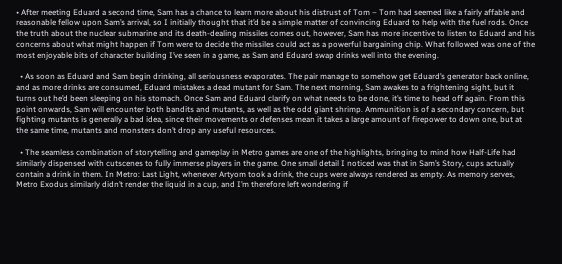• After meeting Eduard a second time, Sam has a chance to learn more about his distrust of Tom – Tom had seemed like a fairly affable and reasonable fellow upon Sam’s arrival, so I initially thought that it’d be a simple matter of convincing Eduard to help with the fuel rods. Once the truth about the nuclear submarine and its death-dealing missiles comes out, however, Sam has more incentive to listen to Eduard and his concerns about what might happen if Tom were to decide the missiles could act as a powerful bargaining chip. What followed was one of the most enjoyable bits of character building I’ve seen in a game, as Sam and Eduard swap drinks well into the evening.

  • As soon as Eduard and Sam begin drinking, all seriousness evaporates. The pair manage to somehow get Eduard’s generator back online, and as more drinks are consumed, Eduard mistakes a dead mutant for Sam. The next morning, Sam awakes to a frightening sight, but it turns out he’d been sleeping on his stomach. Once Sam and Eduard clarify on what needs to be done, it’s time to head off again. From this point onwards, Sam will encounter both bandits and mutants, as well as the odd giant shrimp. Ammunition is of a secondary concern, but fighting mutants is generally a bad idea, since their movements or defenses mean it takes a large amount of firepower to down one, but at the same time, mutants and monsters don’t drop any useful resources.

  • The seamless combination of storytelling and gameplay in Metro games are one of the highlights, bringing to mind how Half-Life had similarly dispensed with cutscenes to fully immerse players in the game. One small detail I noticed was that in Sam’s Story, cups actually contain a drink in them. In Metro: Last Light, whenever Artyom took a drink, the cups were always rendered as empty. As memory serves, Metro Exodus similarly didn’t render the liquid in a cup, and I’m therefore left wondering if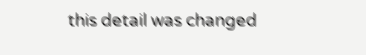this detail was changed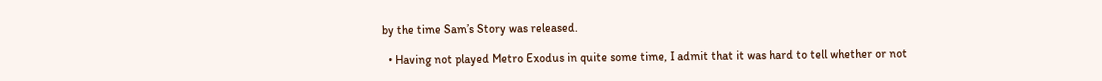by the time Sam’s Story was released.

  • Having not played Metro Exodus in quite some time, I admit that it was hard to tell whether or not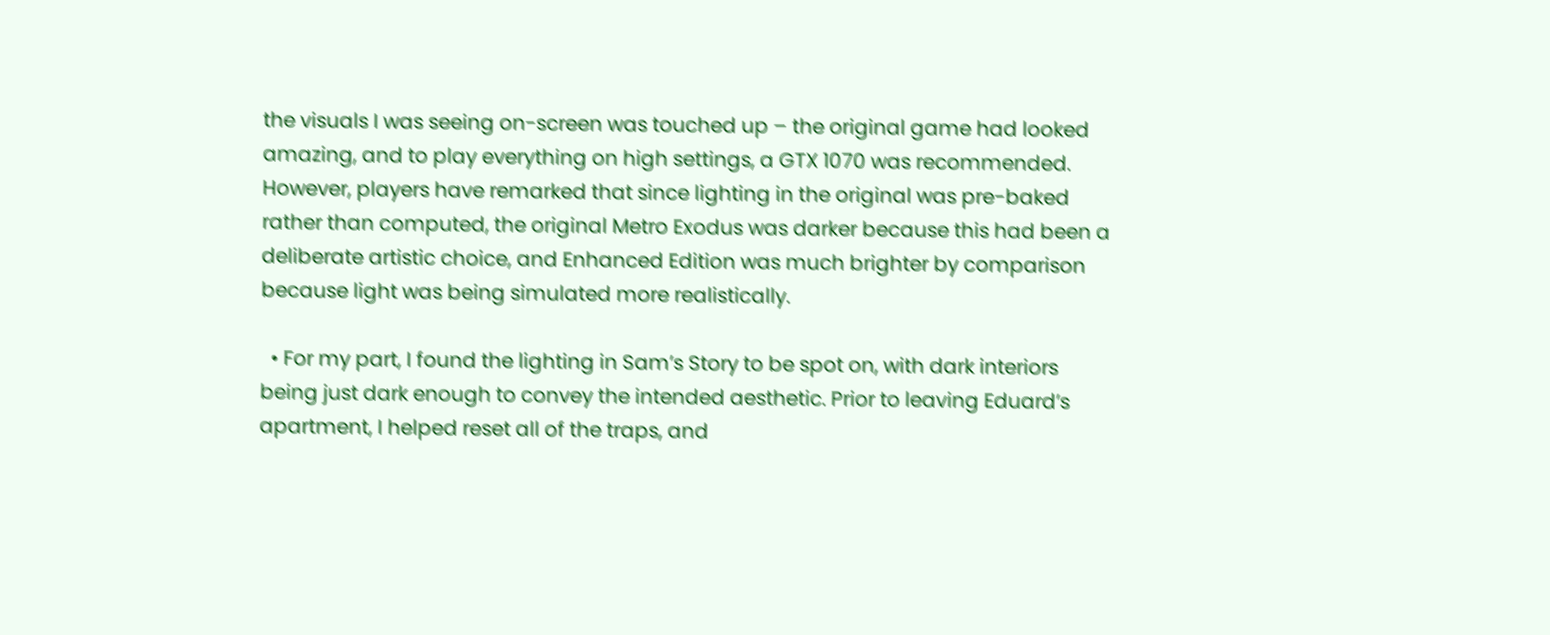the visuals I was seeing on-screen was touched up – the original game had looked amazing, and to play everything on high settings, a GTX 1070 was recommended. However, players have remarked that since lighting in the original was pre-baked rather than computed, the original Metro Exodus was darker because this had been a deliberate artistic choice, and Enhanced Edition was much brighter by comparison because light was being simulated more realistically.

  • For my part, I found the lighting in Sam’s Story to be spot on, with dark interiors being just dark enough to convey the intended aesthetic. Prior to leaving Eduard’s apartment, I helped reset all of the traps, and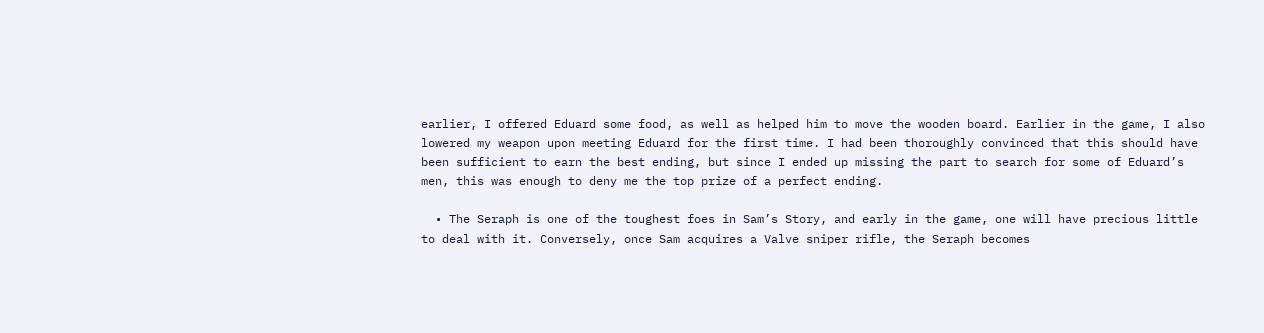earlier, I offered Eduard some food, as well as helped him to move the wooden board. Earlier in the game, I also lowered my weapon upon meeting Eduard for the first time. I had been thoroughly convinced that this should have been sufficient to earn the best ending, but since I ended up missing the part to search for some of Eduard’s men, this was enough to deny me the top prize of a perfect ending.

  • The Seraph is one of the toughest foes in Sam’s Story, and early in the game, one will have precious little to deal with it. Conversely, once Sam acquires a Valve sniper rifle, the Seraph becomes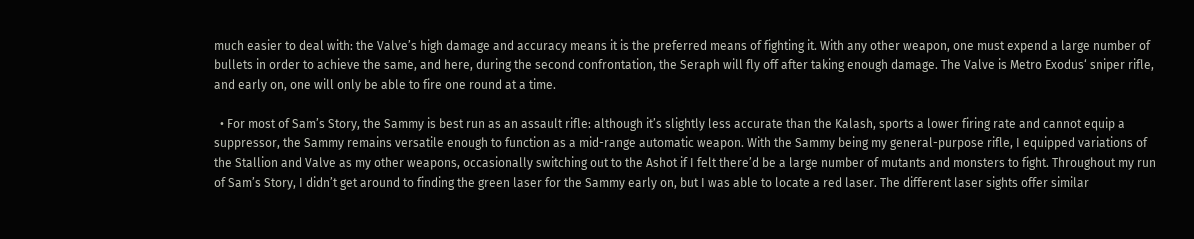much easier to deal with: the Valve’s high damage and accuracy means it is the preferred means of fighting it. With any other weapon, one must expend a large number of bullets in order to achieve the same, and here, during the second confrontation, the Seraph will fly off after taking enough damage. The Valve is Metro Exodus‘ sniper rifle, and early on, one will only be able to fire one round at a time.

  • For most of Sam’s Story, the Sammy is best run as an assault rifle: although it’s slightly less accurate than the Kalash, sports a lower firing rate and cannot equip a suppressor, the Sammy remains versatile enough to function as a mid-range automatic weapon. With the Sammy being my general-purpose rifle, I equipped variations of the Stallion and Valve as my other weapons, occasionally switching out to the Ashot if I felt there’d be a large number of mutants and monsters to fight. Throughout my run of Sam’s Story, I didn’t get around to finding the green laser for the Sammy early on, but I was able to locate a red laser. The different laser sights offer similar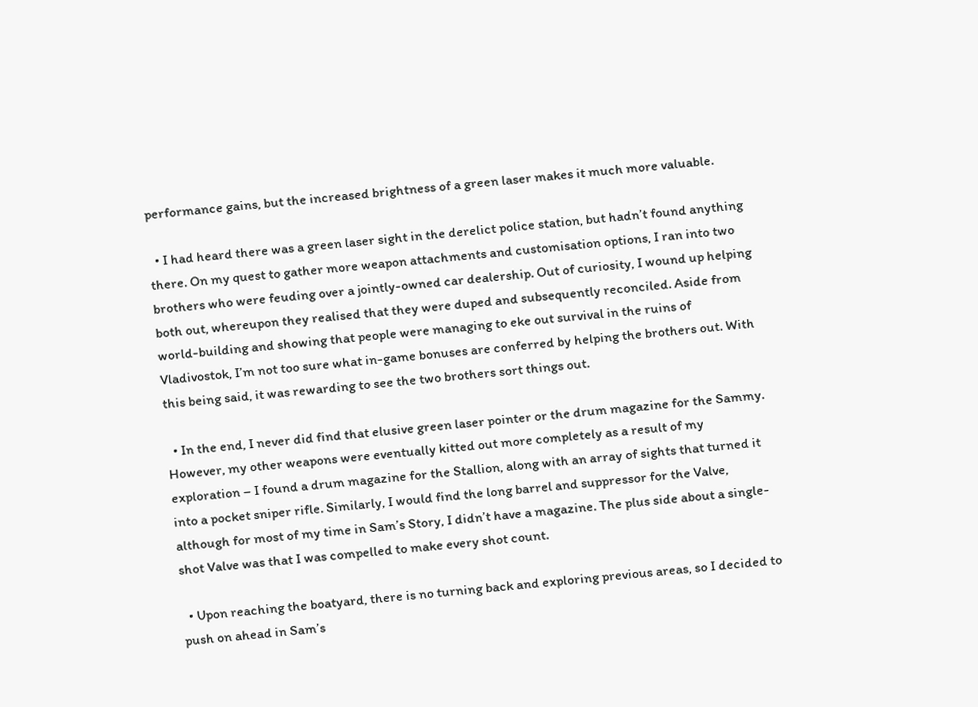performance gains, but the increased brightness of a green laser makes it much more valuable.

  • I had heard there was a green laser sight in the derelict police station, but hadn’t found anything there. On my quest to gather more weapon attachments and customisation options, I ran into two brothers who were feuding over a jointly-owned car dealership. Out of curiosity, I wound up helping both out, whereupon they realised that they were duped and subsequently reconciled. Aside from world-building and showing that people were managing to eke out survival in the ruins of Vladivostok, I’m not too sure what in-game bonuses are conferred by helping the brothers out. With this being said, it was rewarding to see the two brothers sort things out.

  • In the end, I never did find that elusive green laser pointer or the drum magazine for the Sammy. However, my other weapons were eventually kitted out more completely as a result of my exploration – I found a drum magazine for the Stallion, along with an array of sights that turned it into a pocket sniper rifle. Similarly, I would find the long barrel and suppressor for the Valve, although for most of my time in Sam’s Story, I didn’t have a magazine. The plus side about a single-shot Valve was that I was compelled to make every shot count.

  • Upon reaching the boatyard, there is no turning back and exploring previous areas, so I decided to push on ahead in Sam’s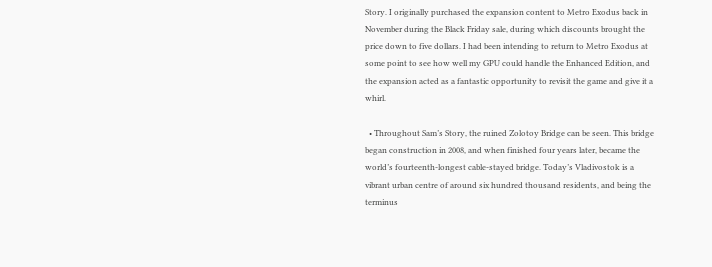Story. I originally purchased the expansion content to Metro Exodus back in November during the Black Friday sale, during which discounts brought the price down to five dollars. I had been intending to return to Metro Exodus at some point to see how well my GPU could handle the Enhanced Edition, and the expansion acted as a fantastic opportunity to revisit the game and give it a whirl.

  • Throughout Sam’s Story, the ruined Zolotoy Bridge can be seen. This bridge began construction in 2008, and when finished four years later, became the world’s fourteenth-longest cable-stayed bridge. Today’s Vladivostok is a vibrant urban centre of around six hundred thousand residents, and being the terminus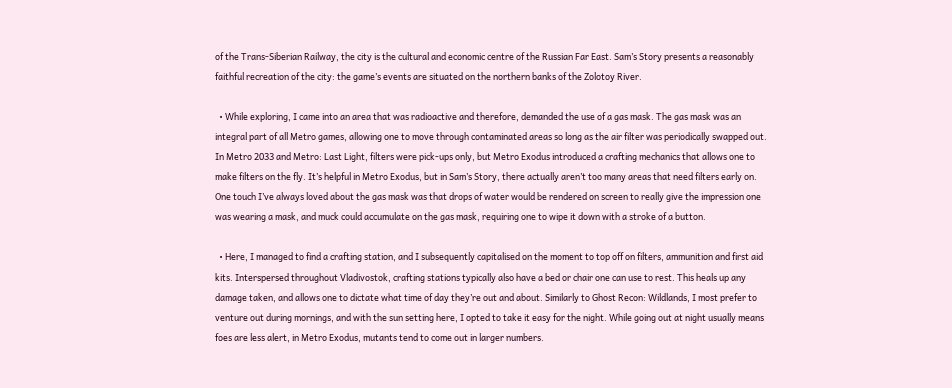of the Trans-Siberian Railway, the city is the cultural and economic centre of the Russian Far East. Sam’s Story presents a reasonably faithful recreation of the city: the game’s events are situated on the northern banks of the Zolotoy River.

  • While exploring, I came into an area that was radioactive and therefore, demanded the use of a gas mask. The gas mask was an integral part of all Metro games, allowing one to move through contaminated areas so long as the air filter was periodically swapped out. In Metro 2033 and Metro: Last Light, filters were pick-ups only, but Metro Exodus introduced a crafting mechanics that allows one to make filters on the fly. It’s helpful in Metro Exodus, but in Sam’s Story, there actually aren’t too many areas that need filters early on. One touch I’ve always loved about the gas mask was that drops of water would be rendered on screen to really give the impression one was wearing a mask, and muck could accumulate on the gas mask, requiring one to wipe it down with a stroke of a button.

  • Here, I managed to find a crafting station, and I subsequently capitalised on the moment to top off on filters, ammunition and first aid kits. Interspersed throughout Vladivostok, crafting stations typically also have a bed or chair one can use to rest. This heals up any damage taken, and allows one to dictate what time of day they’re out and about. Similarly to Ghost Recon: Wildlands, I most prefer to venture out during mornings, and with the sun setting here, I opted to take it easy for the night. While going out at night usually means foes are less alert, in Metro Exodus, mutants tend to come out in larger numbers.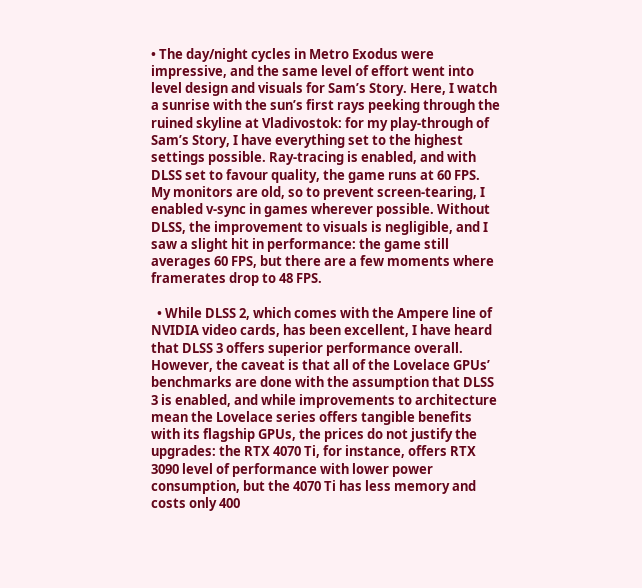• The day/night cycles in Metro Exodus were impressive, and the same level of effort went into level design and visuals for Sam’s Story. Here, I watch a sunrise with the sun’s first rays peeking through the ruined skyline at Vladivostok: for my play-through of Sam’s Story, I have everything set to the highest settings possible. Ray-tracing is enabled, and with DLSS set to favour quality, the game runs at 60 FPS. My monitors are old, so to prevent screen-tearing, I enabled v-sync in games wherever possible. Without DLSS, the improvement to visuals is negligible, and I saw a slight hit in performance: the game still averages 60 FPS, but there are a few moments where framerates drop to 48 FPS.

  • While DLSS 2, which comes with the Ampere line of NVIDIA video cards, has been excellent, I have heard that DLSS 3 offers superior performance overall. However, the caveat is that all of the Lovelace GPUs’ benchmarks are done with the assumption that DLSS 3 is enabled, and while improvements to architecture mean the Lovelace series offers tangible benefits with its flagship GPUs, the prices do not justify the upgrades: the RTX 4070 Ti, for instance, offers RTX 3090 level of performance with lower power consumption, but the 4070 Ti has less memory and costs only 400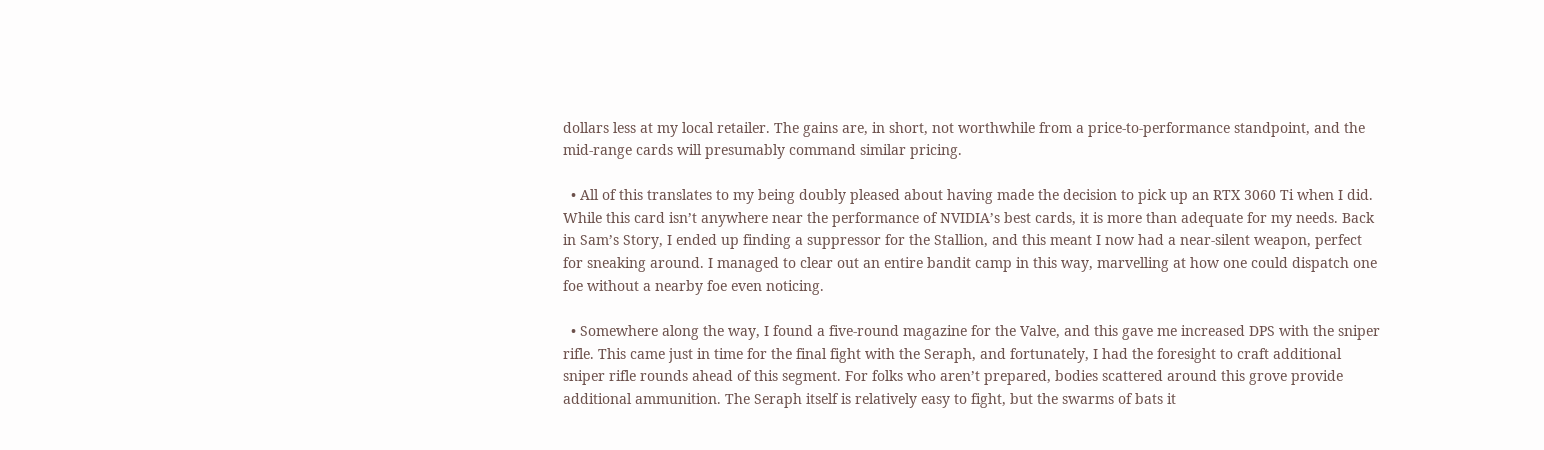dollars less at my local retailer. The gains are, in short, not worthwhile from a price-to-performance standpoint, and the mid-range cards will presumably command similar pricing.

  • All of this translates to my being doubly pleased about having made the decision to pick up an RTX 3060 Ti when I did. While this card isn’t anywhere near the performance of NVIDIA’s best cards, it is more than adequate for my needs. Back in Sam’s Story, I ended up finding a suppressor for the Stallion, and this meant I now had a near-silent weapon, perfect for sneaking around. I managed to clear out an entire bandit camp in this way, marvelling at how one could dispatch one foe without a nearby foe even noticing.

  • Somewhere along the way, I found a five-round magazine for the Valve, and this gave me increased DPS with the sniper rifle. This came just in time for the final fight with the Seraph, and fortunately, I had the foresight to craft additional sniper rifle rounds ahead of this segment. For folks who aren’t prepared, bodies scattered around this grove provide additional ammunition. The Seraph itself is relatively easy to fight, but the swarms of bats it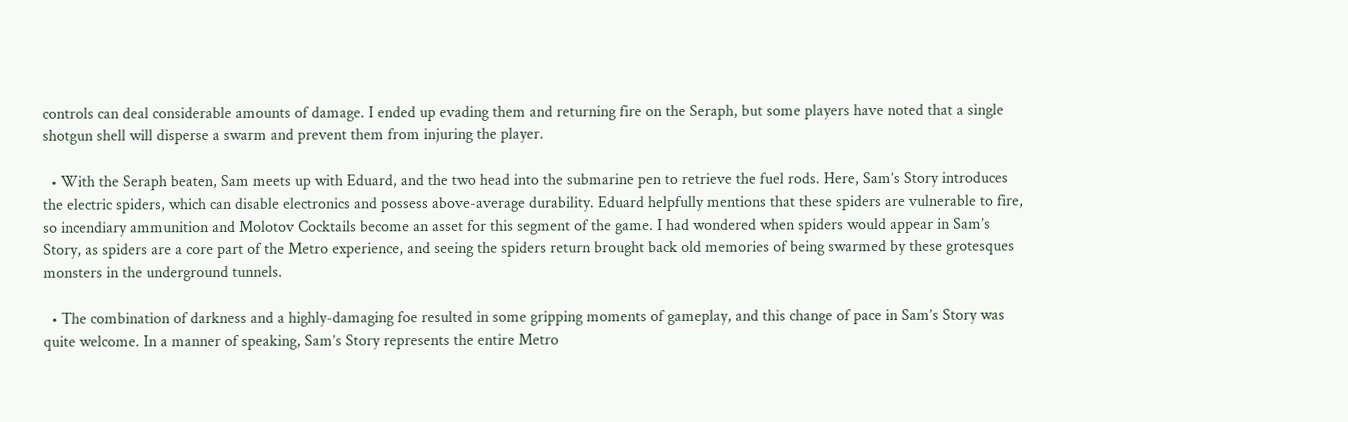controls can deal considerable amounts of damage. I ended up evading them and returning fire on the Seraph, but some players have noted that a single shotgun shell will disperse a swarm and prevent them from injuring the player.

  • With the Seraph beaten, Sam meets up with Eduard, and the two head into the submarine pen to retrieve the fuel rods. Here, Sam’s Story introduces the electric spiders, which can disable electronics and possess above-average durability. Eduard helpfully mentions that these spiders are vulnerable to fire, so incendiary ammunition and Molotov Cocktails become an asset for this segment of the game. I had wondered when spiders would appear in Sam’s Story, as spiders are a core part of the Metro experience, and seeing the spiders return brought back old memories of being swarmed by these grotesques monsters in the underground tunnels.

  • The combination of darkness and a highly-damaging foe resulted in some gripping moments of gameplay, and this change of pace in Sam’s Story was quite welcome. In a manner of speaking, Sam’s Story represents the entire Metro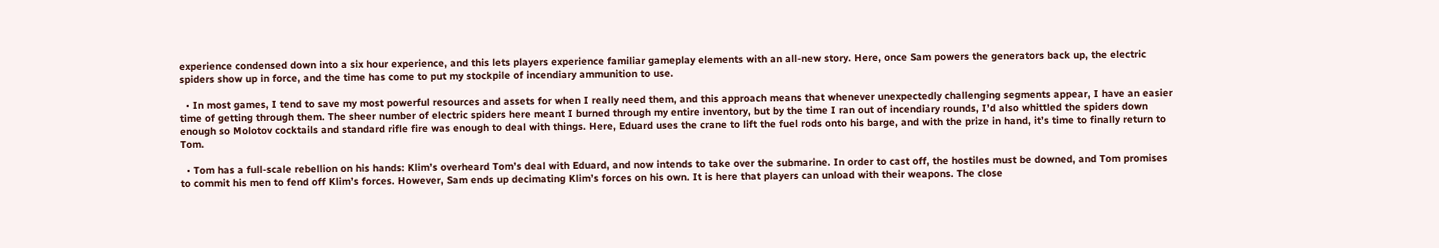experience condensed down into a six hour experience, and this lets players experience familiar gameplay elements with an all-new story. Here, once Sam powers the generators back up, the electric spiders show up in force, and the time has come to put my stockpile of incendiary ammunition to use.

  • In most games, I tend to save my most powerful resources and assets for when I really need them, and this approach means that whenever unexpectedly challenging segments appear, I have an easier time of getting through them. The sheer number of electric spiders here meant I burned through my entire inventory, but by the time I ran out of incendiary rounds, I’d also whittled the spiders down enough so Molotov cocktails and standard rifle fire was enough to deal with things. Here, Eduard uses the crane to lift the fuel rods onto his barge, and with the prize in hand, it’s time to finally return to Tom.

  • Tom has a full-scale rebellion on his hands: Klim’s overheard Tom’s deal with Eduard, and now intends to take over the submarine. In order to cast off, the hostiles must be downed, and Tom promises to commit his men to fend off Klim’s forces. However, Sam ends up decimating Klim’s forces on his own. It is here that players can unload with their weapons. The close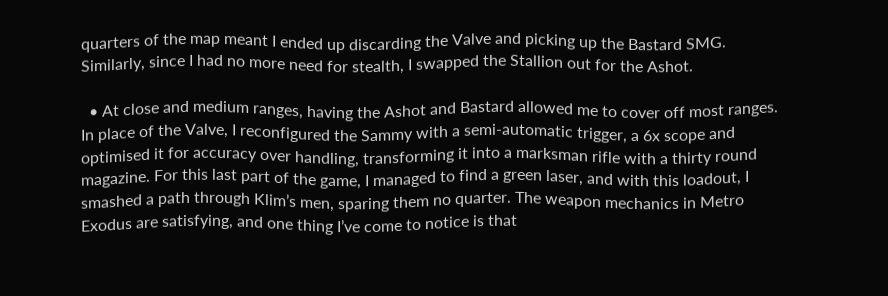quarters of the map meant I ended up discarding the Valve and picking up the Bastard SMG. Similarly, since I had no more need for stealth, I swapped the Stallion out for the Ashot.

  • At close and medium ranges, having the Ashot and Bastard allowed me to cover off most ranges. In place of the Valve, I reconfigured the Sammy with a semi-automatic trigger, a 6x scope and optimised it for accuracy over handling, transforming it into a marksman rifle with a thirty round magazine. For this last part of the game, I managed to find a green laser, and with this loadout, I smashed a path through Klim’s men, sparing them no quarter. The weapon mechanics in Metro Exodus are satisfying, and one thing I’ve come to notice is that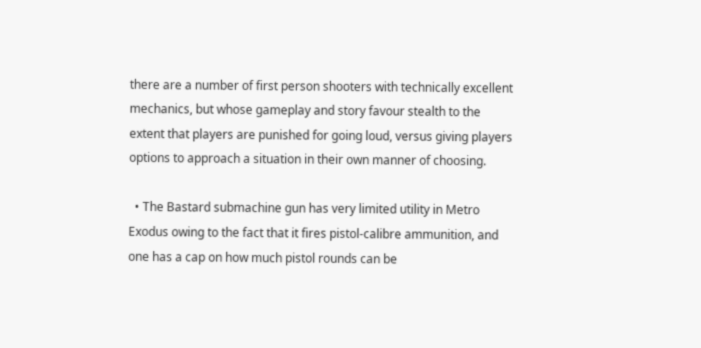there are a number of first person shooters with technically excellent mechanics, but whose gameplay and story favour stealth to the extent that players are punished for going loud, versus giving players options to approach a situation in their own manner of choosing.

  • The Bastard submachine gun has very limited utility in Metro Exodus owing to the fact that it fires pistol-calibre ammunition, and one has a cap on how much pistol rounds can be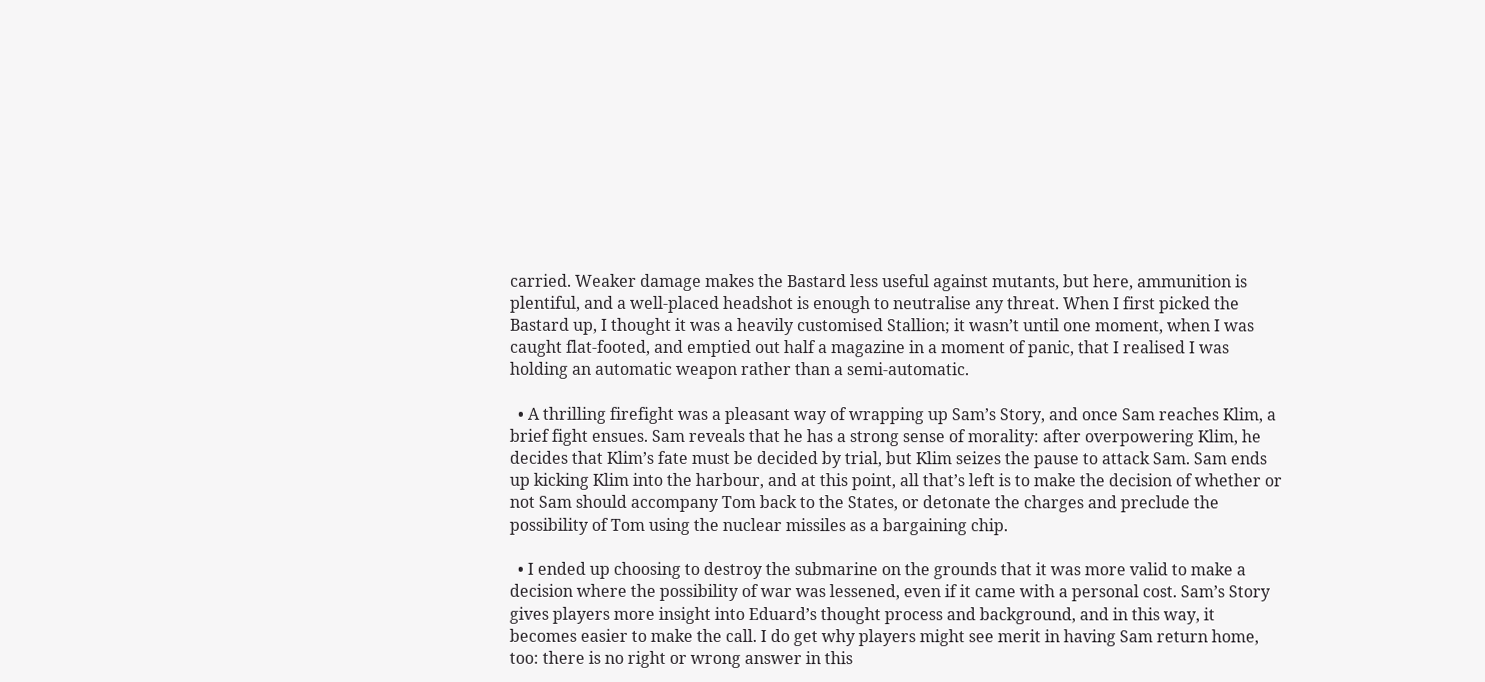carried. Weaker damage makes the Bastard less useful against mutants, but here, ammunition is plentiful, and a well-placed headshot is enough to neutralise any threat. When I first picked the Bastard up, I thought it was a heavily customised Stallion; it wasn’t until one moment, when I was caught flat-footed, and emptied out half a magazine in a moment of panic, that I realised I was holding an automatic weapon rather than a semi-automatic.

  • A thrilling firefight was a pleasant way of wrapping up Sam’s Story, and once Sam reaches Klim, a brief fight ensues. Sam reveals that he has a strong sense of morality: after overpowering Klim, he decides that Klim’s fate must be decided by trial, but Klim seizes the pause to attack Sam. Sam ends up kicking Klim into the harbour, and at this point, all that’s left is to make the decision of whether or not Sam should accompany Tom back to the States, or detonate the charges and preclude the possibility of Tom using the nuclear missiles as a bargaining chip.

  • I ended up choosing to destroy the submarine on the grounds that it was more valid to make a decision where the possibility of war was lessened, even if it came with a personal cost. Sam’s Story gives players more insight into Eduard’s thought process and background, and in this way, it becomes easier to make the call. I do get why players might see merit in having Sam return home, too: there is no right or wrong answer in this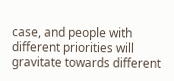case, and people with different priorities will gravitate towards different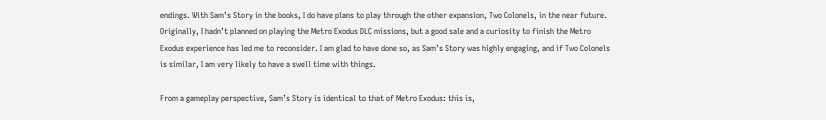endings. With Sam’s Story in the books, I do have plans to play through the other expansion, Two Colonels, in the near future. Originally, I hadn’t planned on playing the Metro Exodus DLC missions, but a good sale and a curiosity to finish the Metro Exodus experience has led me to reconsider. I am glad to have done so, as Sam’s Story was highly engaging, and if Two Colonels is similar, I am very likely to have a swell time with things.

From a gameplay perspective, Sam’s Story is identical to that of Metro Exodus: this is,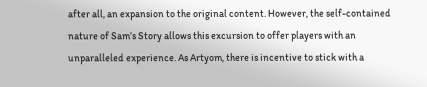after all, an expansion to the original content. However, the self-contained nature of Sam’s Story allows this excursion to offer players with an unparalleled experience. As Artyom, there is incentive to stick with a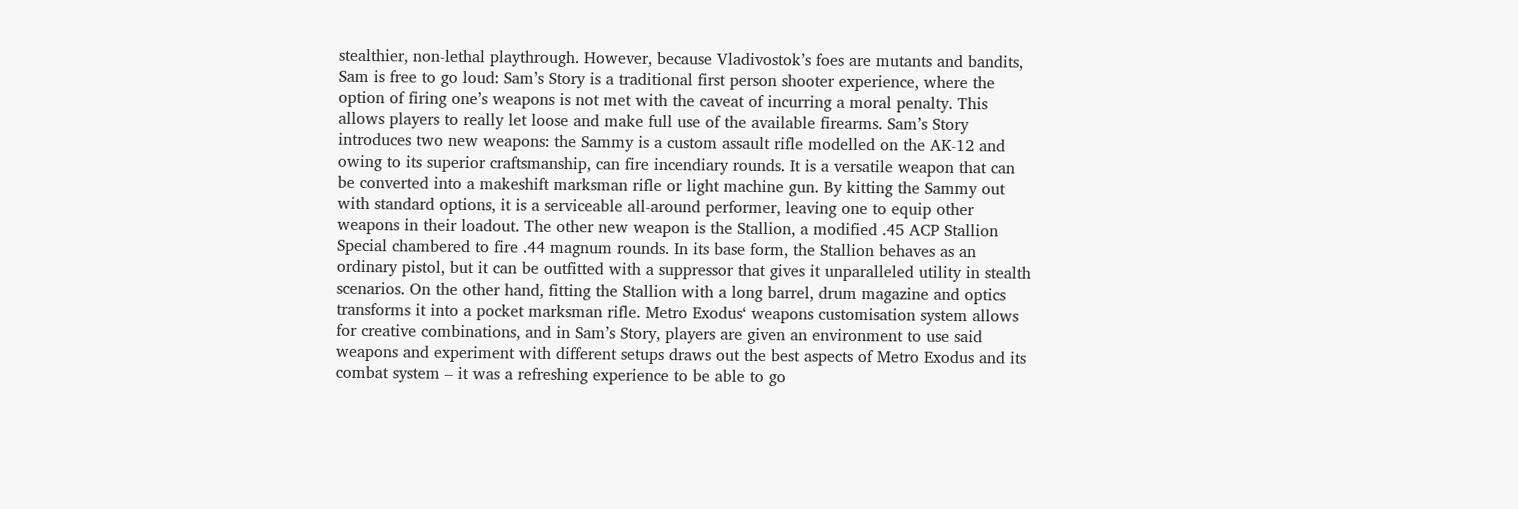stealthier, non-lethal playthrough. However, because Vladivostok’s foes are mutants and bandits, Sam is free to go loud: Sam’s Story is a traditional first person shooter experience, where the option of firing one’s weapons is not met with the caveat of incurring a moral penalty. This allows players to really let loose and make full use of the available firearms. Sam’s Story introduces two new weapons: the Sammy is a custom assault rifle modelled on the AK-12 and owing to its superior craftsmanship, can fire incendiary rounds. It is a versatile weapon that can be converted into a makeshift marksman rifle or light machine gun. By kitting the Sammy out with standard options, it is a serviceable all-around performer, leaving one to equip other weapons in their loadout. The other new weapon is the Stallion, a modified .45 ACP Stallion Special chambered to fire .44 magnum rounds. In its base form, the Stallion behaves as an ordinary pistol, but it can be outfitted with a suppressor that gives it unparalleled utility in stealth scenarios. On the other hand, fitting the Stallion with a long barrel, drum magazine and optics transforms it into a pocket marksman rifle. Metro Exodus‘ weapons customisation system allows for creative combinations, and in Sam’s Story, players are given an environment to use said weapons and experiment with different setups draws out the best aspects of Metro Exodus and its combat system – it was a refreshing experience to be able to go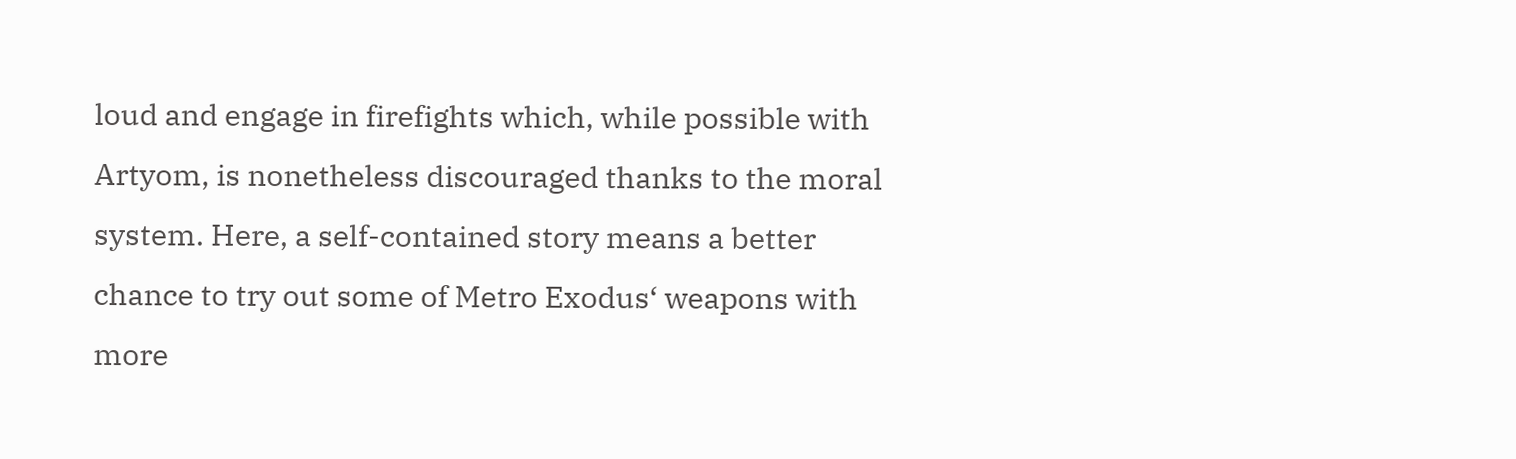loud and engage in firefights which, while possible with Artyom, is nonetheless discouraged thanks to the moral system. Here, a self-contained story means a better chance to try out some of Metro Exodus‘ weapons with more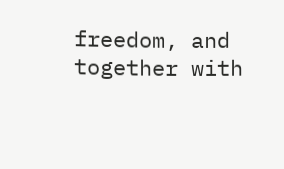freedom, and together with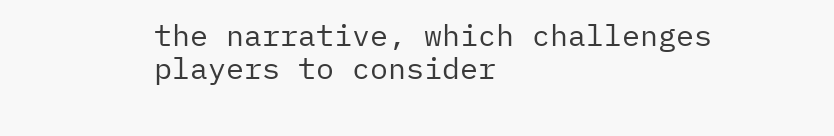the narrative, which challenges players to consider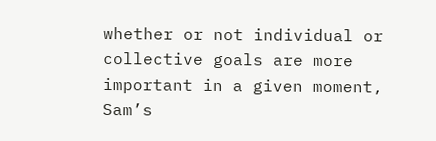whether or not individual or collective goals are more important in a given moment, Sam’s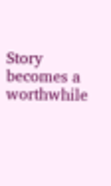Story becomes a worthwhile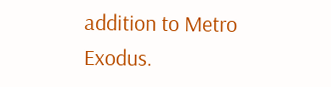addition to Metro Exodus.